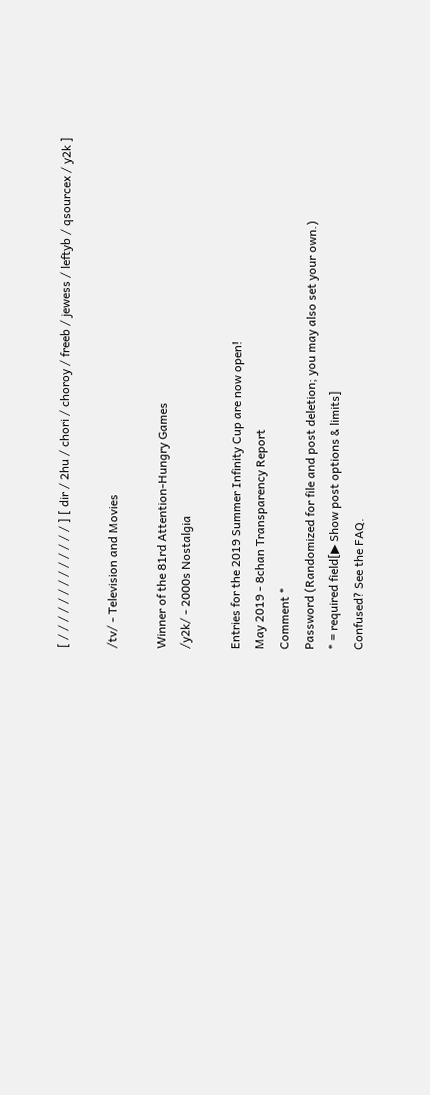[ / / / / / / / / / / / / / ] [ dir / 2hu / chori / choroy / freeb / jewess / leftyb / qsourcex / y2k ]

/tv/ - Television and Movies

Winner of the 81rd Attention-Hungry Games
/y2k/ - 2000s Nostalgia

Entries for the 2019 Summer Infinity Cup are now open!
May 2019 - 8chan Transparency Report
Comment *
Password (Randomized for file and post deletion; you may also set your own.)
* = required field[▶ Show post options & limits]
Confused? See the FAQ.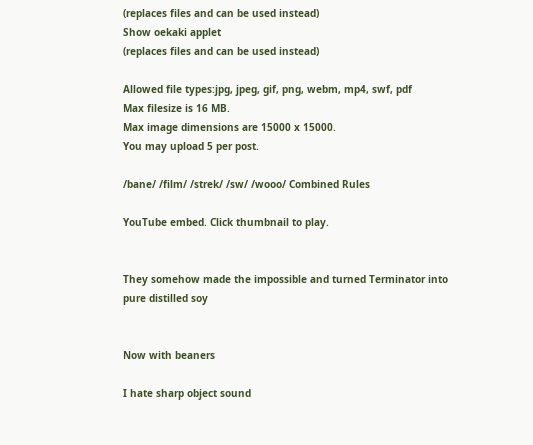(replaces files and can be used instead)
Show oekaki applet
(replaces files and can be used instead)

Allowed file types:jpg, jpeg, gif, png, webm, mp4, swf, pdf
Max filesize is 16 MB.
Max image dimensions are 15000 x 15000.
You may upload 5 per post.

/bane/ /film/ /strek/ /sw/ /wooo/ Combined Rules

YouTube embed. Click thumbnail to play.


They somehow made the impossible and turned Terminator into pure distilled soy


Now with beaners

I hate sharp object sound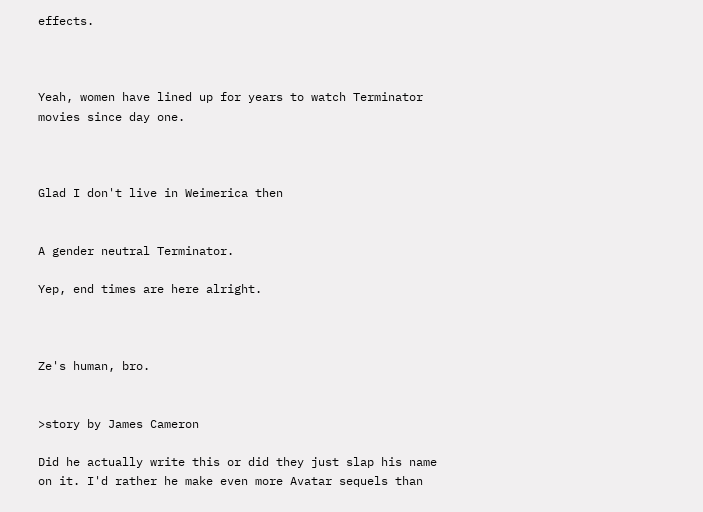effects.



Yeah, women have lined up for years to watch Terminator movies since day one.



Glad I don't live in Weimerica then


A gender neutral Terminator.

Yep, end times are here alright.



Ze's human, bro.


>story by James Cameron

Did he actually write this or did they just slap his name on it. I'd rather he make even more Avatar sequels than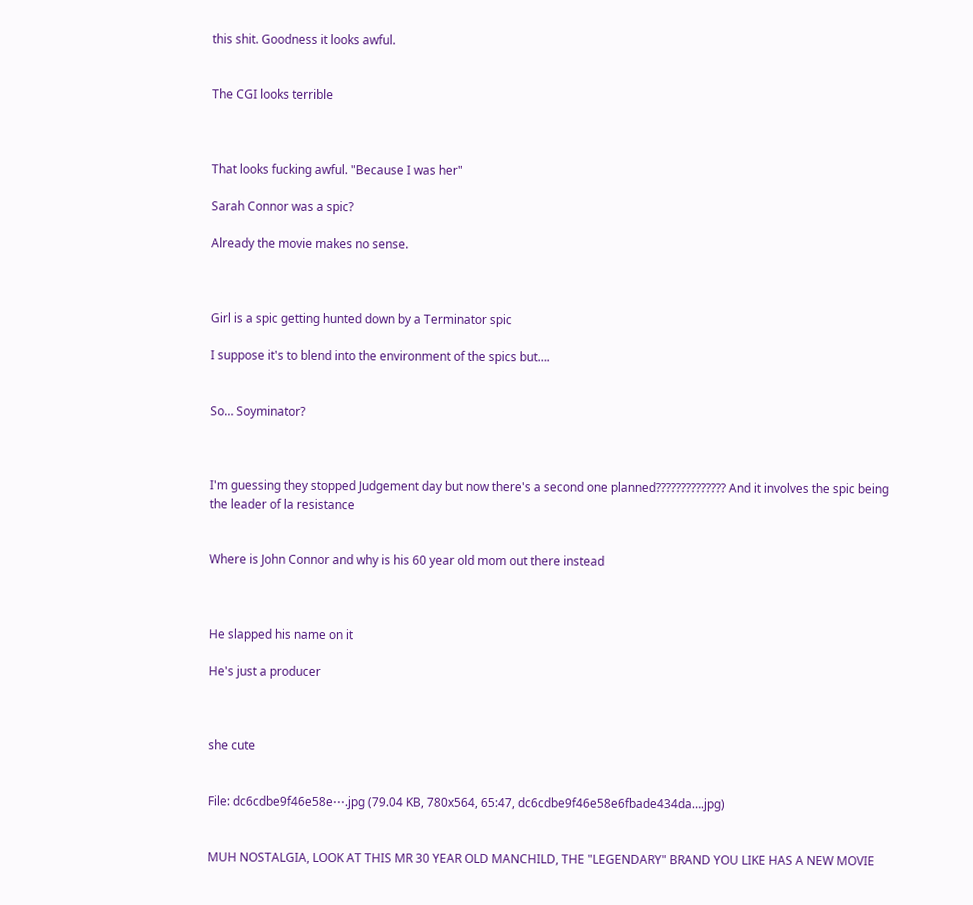this shit. Goodness it looks awful.


The CGI looks terrible



That looks fucking awful. "Because I was her"

Sarah Connor was a spic?

Already the movie makes no sense.



Girl is a spic getting hunted down by a Terminator spic

I suppose it's to blend into the environment of the spics but….


So… Soyminator?



I'm guessing they stopped Judgement day but now there's a second one planned?????????????? And it involves the spic being the leader of la resistance


Where is John Connor and why is his 60 year old mom out there instead



He slapped his name on it

He's just a producer



she cute


File: dc6cdbe9f46e58e⋯.jpg (79.04 KB, 780x564, 65:47, dc6cdbe9f46e58e6fbade434da….jpg)


MUH NOSTALGIA, LOOK AT THIS MR 30 YEAR OLD MANCHILD, THE "LEGENDARY" BRAND YOU LIKE HAS A NEW MOVIE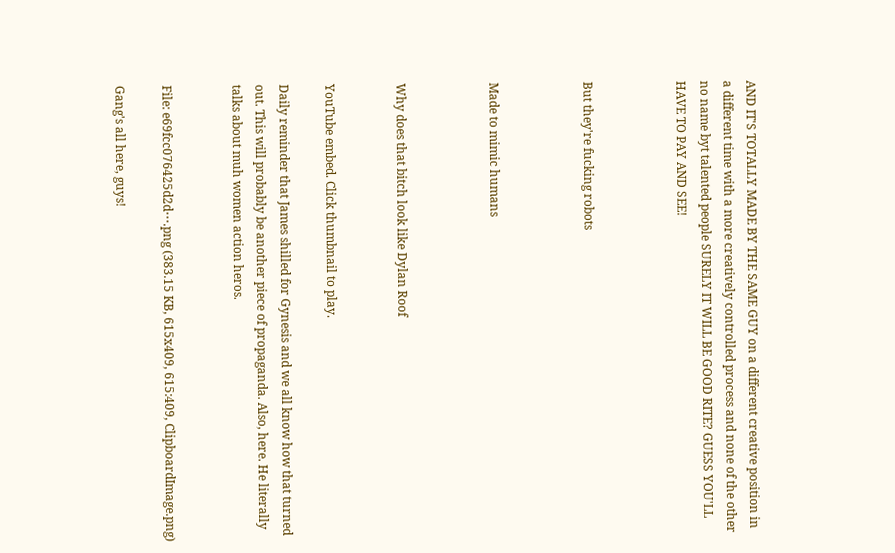AND IT'S TOTALLY MADE BY THE SAME GUY on a different creative position in a different time with a more creatively controlled process and none of the other no name byt talented people SURELY IT WILL BE GOOD RITE? GUESS YOU'LL HAVE TO PAY AND SEE!



But they're fucking robots



Made to mimic humans



Why does that bitch look like Dylan Roof


YouTube embed. Click thumbnail to play.

Daily reminder that James shilled for Gynesis and we all know how that turned out. This will probably be another piece of propaganda. Also, here. He literally talks about muh women action heros.


File: e69fcc076425d2d⋯.png (383.15 KB, 615x409, 615:409, ClipboardImage.png)

Gang's all here, guys!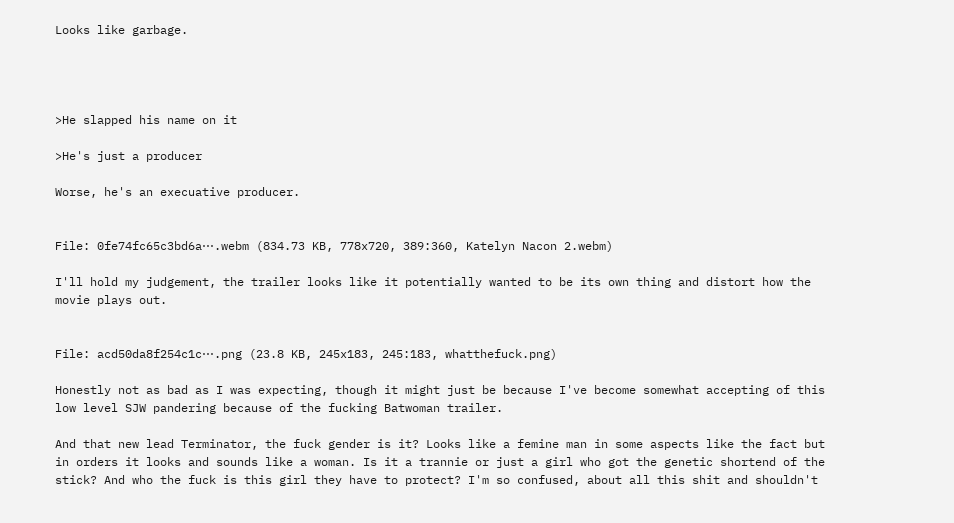Looks like garbage.




>He slapped his name on it

>He's just a producer

Worse, he's an execuative producer.


File: 0fe74fc65c3bd6a⋯.webm (834.73 KB, 778x720, 389:360, Katelyn Nacon 2.webm)

I'll hold my judgement, the trailer looks like it potentially wanted to be its own thing and distort how the movie plays out.


File: acd50da8f254c1c⋯.png (23.8 KB, 245x183, 245:183, whatthefuck.png)

Honestly not as bad as I was expecting, though it might just be because I've become somewhat accepting of this low level SJW pandering because of the fucking Batwoman trailer.

And that new lead Terminator, the fuck gender is it? Looks like a femine man in some aspects like the fact but in orders it looks and sounds like a woman. Is it a trannie or just a girl who got the genetic shortend of the stick? And who the fuck is this girl they have to protect? I'm so confused, about all this shit and shouldn't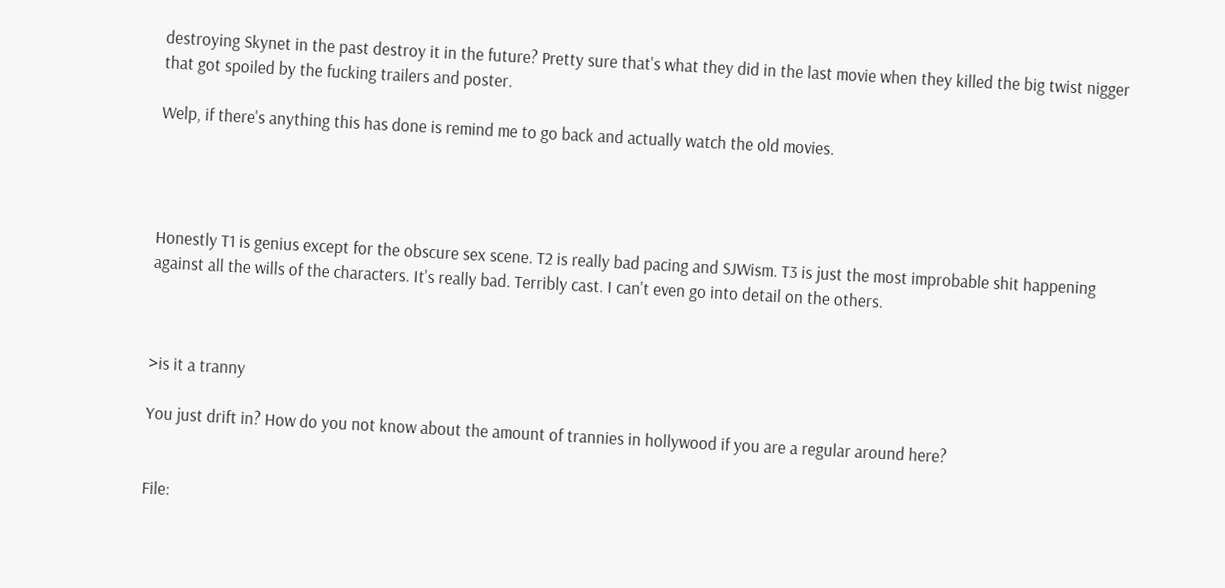destroying Skynet in the past destroy it in the future? Pretty sure that's what they did in the last movie when they killed the big twist nigger that got spoiled by the fucking trailers and poster.

Welp, if there's anything this has done is remind me to go back and actually watch the old movies.




Honestly T1 is genius except for the obscure sex scene. T2 is really bad pacing and SJWism. T3 is just the most improbable shit happening against all the wills of the characters. It's really bad. Terribly cast. I can't even go into detail on the others.



>is it a tranny

You just drift in? How do you not know about the amount of trannies in hollywood if you are a regular around here?


File: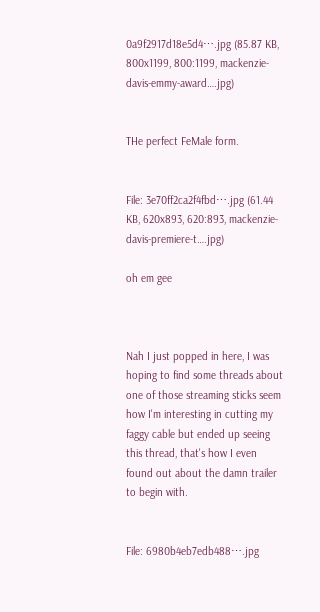0a9f2917d18e5d4⋯.jpg (85.87 KB, 800x1199, 800:1199, mackenzie-davis-emmy-award….jpg)


THe perfect FeMale form.


File: 3e70ff2ca2f4fbd⋯.jpg (61.44 KB, 620x893, 620:893, mackenzie-davis-premiere-t….jpg)

oh em gee



Nah I just popped in here, I was hoping to find some threads about one of those streaming sticks seem how I'm interesting in cutting my faggy cable but ended up seeing this thread, that's how I even found out about the damn trailer to begin with.


File: 6980b4eb7edb488⋯.jpg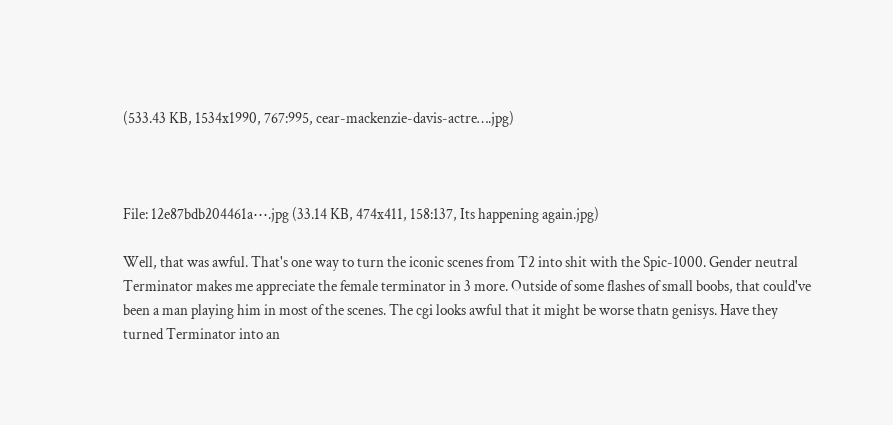(533.43 KB, 1534x1990, 767:995, cear-mackenzie-davis-actre….jpg)



File: 12e87bdb204461a⋯.jpg (33.14 KB, 474x411, 158:137, Its happening again.jpg)

Well, that was awful. That's one way to turn the iconic scenes from T2 into shit with the Spic-1000. Gender neutral Terminator makes me appreciate the female terminator in 3 more. Outside of some flashes of small boobs, that could've been a man playing him in most of the scenes. The cgi looks awful that it might be worse thatn genisys. Have they turned Terminator into an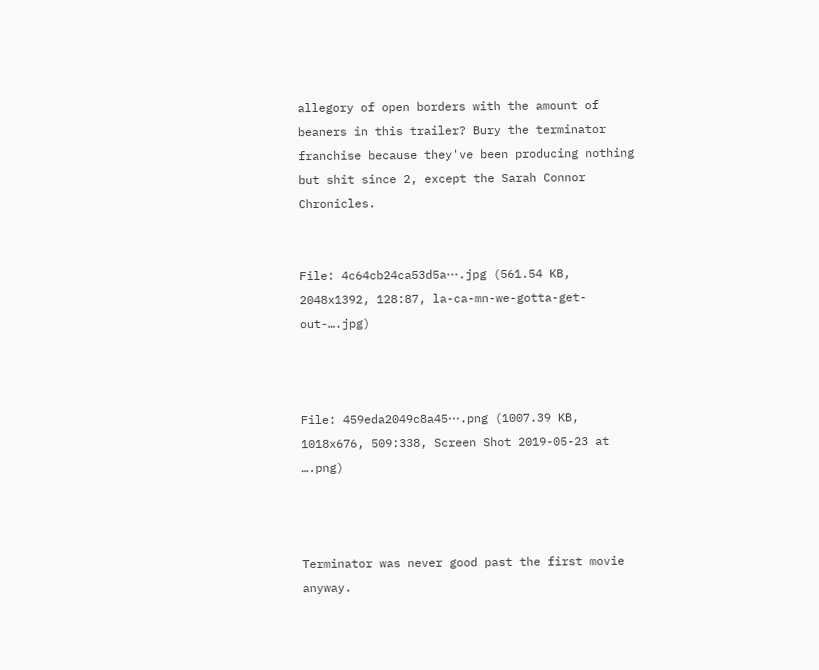allegory of open borders with the amount of beaners in this trailer? Bury the terminator franchise because they've been producing nothing but shit since 2, except the Sarah Connor Chronicles.


File: 4c64cb24ca53d5a⋯.jpg (561.54 KB, 2048x1392, 128:87, la-ca-mn-we-gotta-get-out-….jpg)



File: 459eda2049c8a45⋯.png (1007.39 KB, 1018x676, 509:338, Screen Shot 2019-05-23 at ….png)



Terminator was never good past the first movie anyway.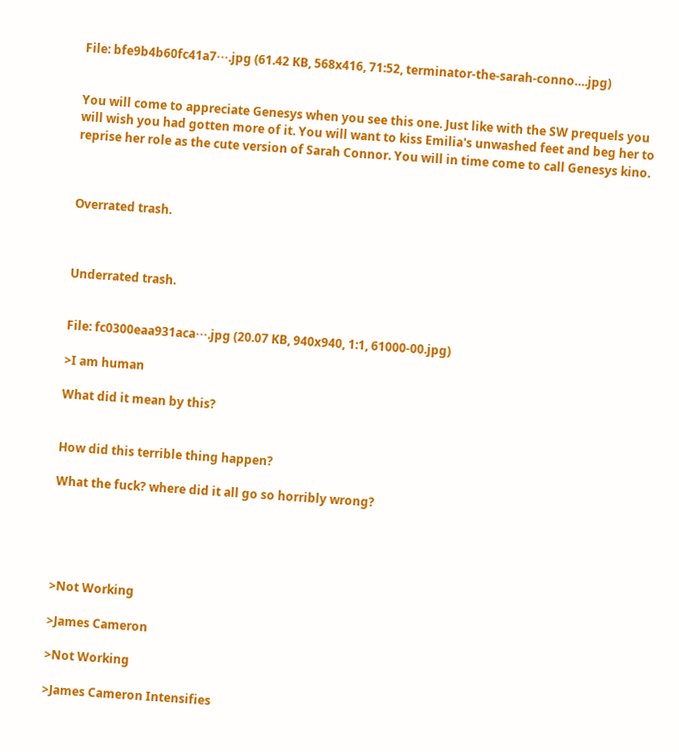File: bfe9b4b60fc41a7⋯.jpg (61.42 KB, 568x416, 71:52, terminator-the-sarah-conno….jpg)


You will come to appreciate Genesys when you see this one. Just like with the SW prequels you will wish you had gotten more of it. You will want to kiss Emilia's unwashed feet and beg her to reprise her role as the cute version of Sarah Connor. You will in time come to call Genesys kino.



Overrated trash.



Underrated trash.


File: fc0300eaa931aca⋯.jpg (20.07 KB, 940x940, 1:1, 61000-00.jpg)

>I am human

What did it mean by this?


How did this terrible thing happen?

What the fuck? where did it all go so horribly wrong?





>Not Working

>James Cameron

>Not Working

>James Cameron Intensifies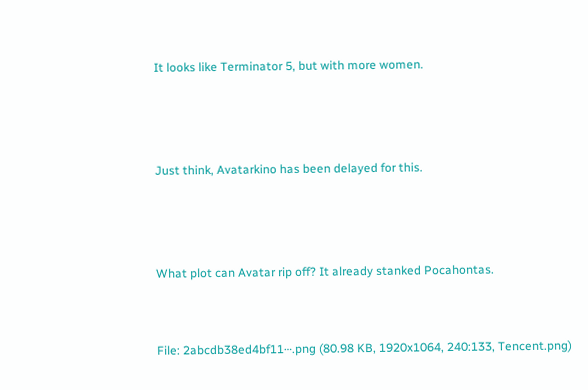It looks like Terminator 5, but with more women.



Just think, Avatarkino has been delayed for this.



What plot can Avatar rip off? It already stanked Pocahontas.


File: 2abcdb38ed4bf11⋯.png (80.98 KB, 1920x1064, 240:133, Tencent.png)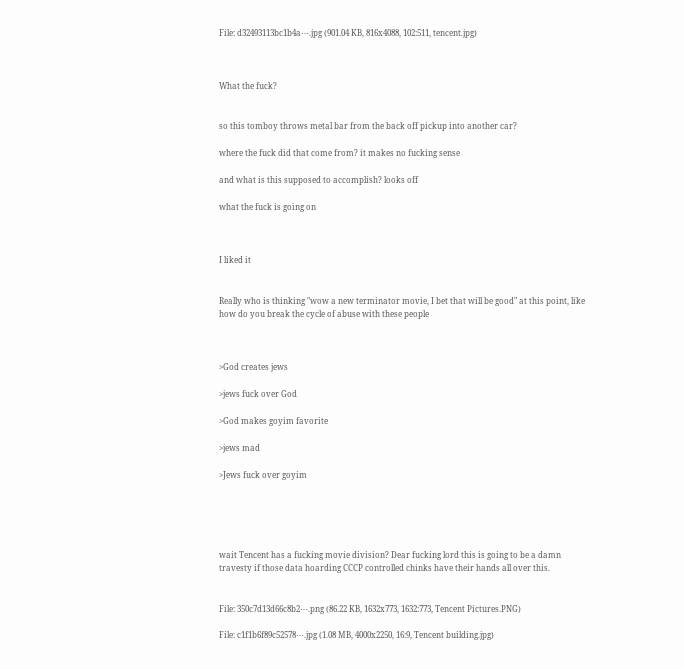File: d32493113bc1b4a⋯.jpg (901.04 KB, 816x4088, 102:511, tencent.jpg)



What the fuck?


so this tomboy throws metal bar from the back off pickup into another car?

where the fuck did that come from? it makes no fucking sense

and what is this supposed to accomplish? looks off

what the fuck is going on



I liked it


Really who is thinking "wow a new terminator movie, I bet that will be good" at this point, like how do you break the cycle of abuse with these people



>God creates jews

>jews fuck over God

>God makes goyim favorite

>jews mad

>Jews fuck over goyim





wait Tencent has a fucking movie division? Dear fucking lord this is going to be a damn travesty if those data hoarding CCCP controlled chinks have their hands all over this.


File: 350c7d13d66c8b2⋯.png (86.22 KB, 1632x773, 1632:773, Tencent Pictures.PNG)

File: c1f1b6f89c52578⋯.jpg (1.08 MB, 4000x2250, 16:9, Tencent building.jpg)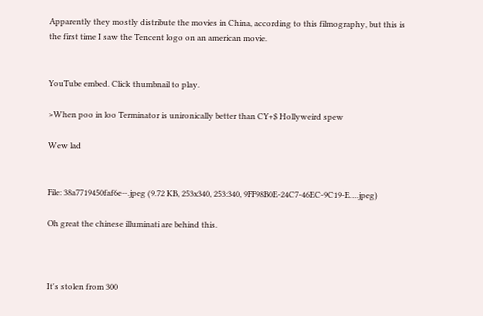Apparently they mostly distribute the movies in China, according to this filmography, but this is the first time I saw the Tencent logo on an american movie.


YouTube embed. Click thumbnail to play.

>When poo in loo Terminator is unironically better than CY+$ Hollyweird spew

Wew lad


File: 38a7719450faf6e⋯.jpeg (9.72 KB, 253x340, 253:340, 9FF98B0E-24C7-46EC-9C19-E….jpeg)

Oh great the chinese illuminati are behind this.



It's stolen from 300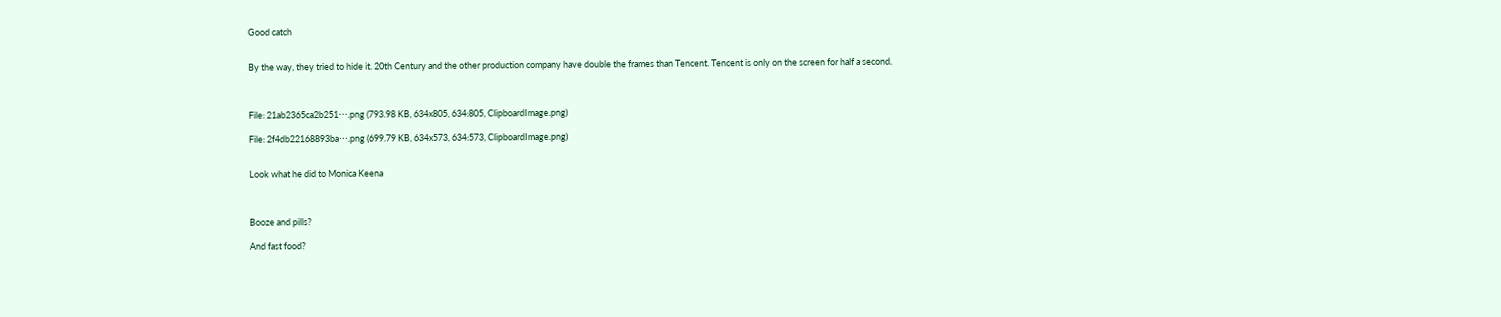Good catch


By the way, they tried to hide it. 20th Century and the other production company have double the frames than Tencent. Tencent is only on the screen for half a second.



File: 21ab2365ca2b251⋯.png (793.98 KB, 634x805, 634:805, ClipboardImage.png)

File: 2f4db22168893ba⋯.png (699.79 KB, 634x573, 634:573, ClipboardImage.png)


Look what he did to Monica Keena



Booze and pills?

And fast food?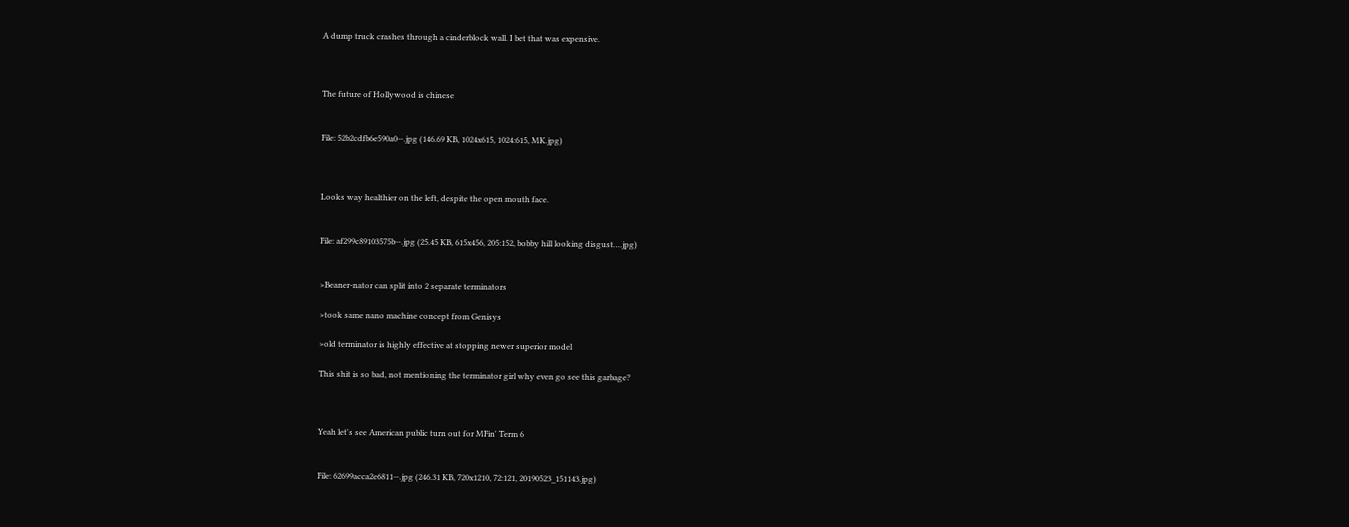A dump truck crashes through a cinderblock wall. I bet that was expensive.



The future of Hollywood is chinese


File: 52b2cdfb6e590a0⋯.jpg (146.69 KB, 1024x615, 1024:615, MK.jpg)



Looks way healthier on the left, despite the open mouth face.


File: af299c89103575b⋯.jpg (25.45 KB, 615x456, 205:152, bobby hill looking disgust….jpg)


>Beaner-nator can split into 2 separate terminators

>took same nano machine concept from Genisys

>old terminator is highly effective at stopping newer superior model

This shit is so bad, not mentioning the terminator girl why even go see this garbage?



Yeah let's see American public turn out for MFin' Term 6


File: 62699acca2e6811⋯.jpg (246.31 KB, 720x1210, 72:121, 20190523_151143.jpg)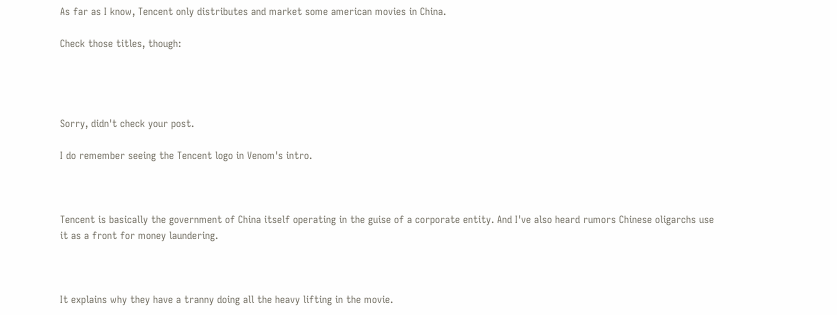As far as I know, Tencent only distributes and market some american movies in China.

Check those titles, though:




Sorry, didn't check your post.

I do remember seeing the Tencent logo in Venom's intro.



Tencent is basically the government of China itself operating in the guise of a corporate entity. And I've also heard rumors Chinese oligarchs use it as a front for money laundering.



It explains why they have a tranny doing all the heavy lifting in the movie.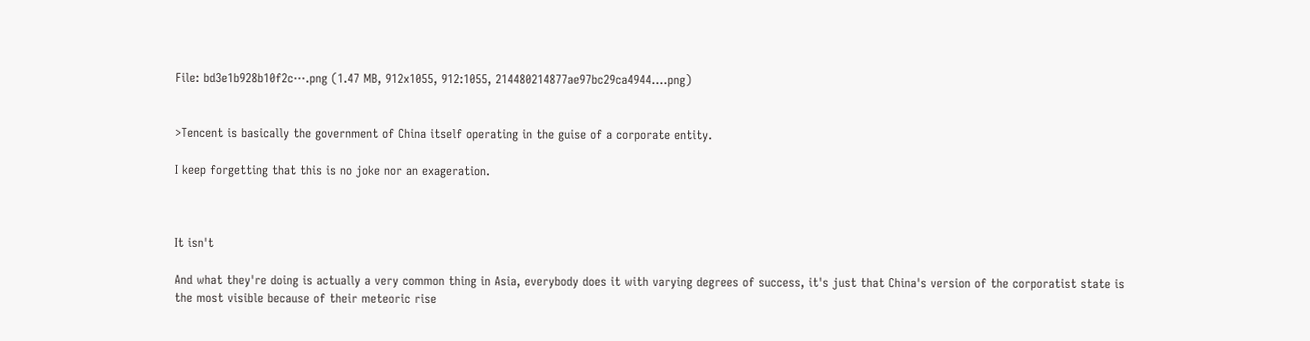File: bd3e1b928b10f2c⋯.png (1.47 MB, 912x1055, 912:1055, 214480214877ae97bc29ca4944….png)


>Tencent is basically the government of China itself operating in the guise of a corporate entity.

I keep forgetting that this is no joke nor an exageration.



It isn't

And what they're doing is actually a very common thing in Asia, everybody does it with varying degrees of success, it's just that China's version of the corporatist state is the most visible because of their meteoric rise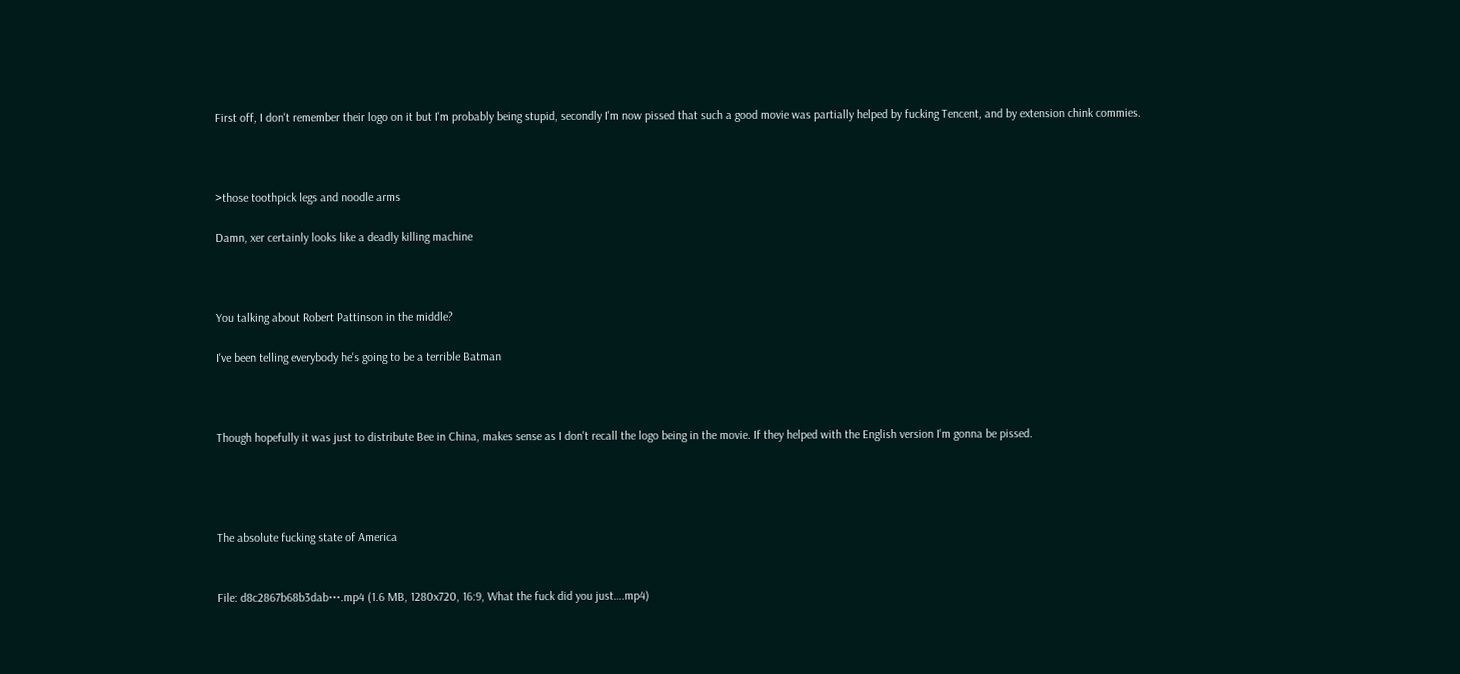First off, I don't remember their logo on it but I'm probably being stupid, secondly I'm now pissed that such a good movie was partially helped by fucking Tencent, and by extension chink commies.



>those toothpick legs and noodle arms

Damn, xer certainly looks like a deadly killing machine



You talking about Robert Pattinson in the middle?

I've been telling everybody he's going to be a terrible Batman



Though hopefully it was just to distribute Bee in China, makes sense as I don't recall the logo being in the movie. If they helped with the English version I'm gonna be pissed.




The absolute fucking state of America


File: d8c2867b68b3dab⋯.mp4 (1.6 MB, 1280x720, 16:9, What the fuck did you just….mp4)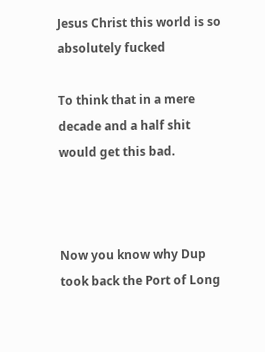Jesus Christ this world is so absolutely fucked

To think that in a mere decade and a half shit would get this bad.



Now you know why Dup took back the Port of Long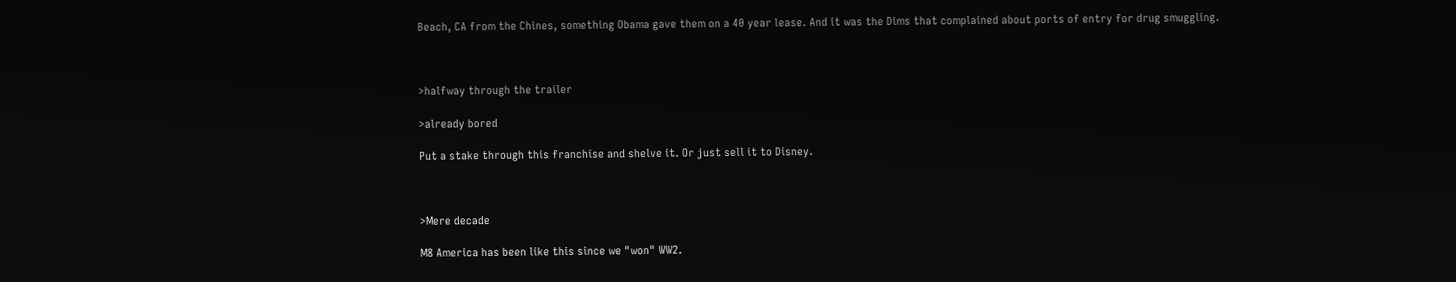Beach, CA from the Chines, something Obama gave them on a 40 year lease. And it was the Dims that complained about ports of entry for drug smuggling.



>halfway through the trailer

>already bored

Put a stake through this franchise and shelve it. Or just sell it to Disney.



>Mere decade

M8 America has been like this since we "won" WW2.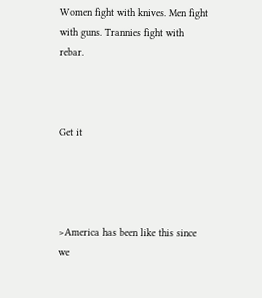Women fight with knives. Men fight with guns. Trannies fight with rebar.



Get it




>America has been like this since we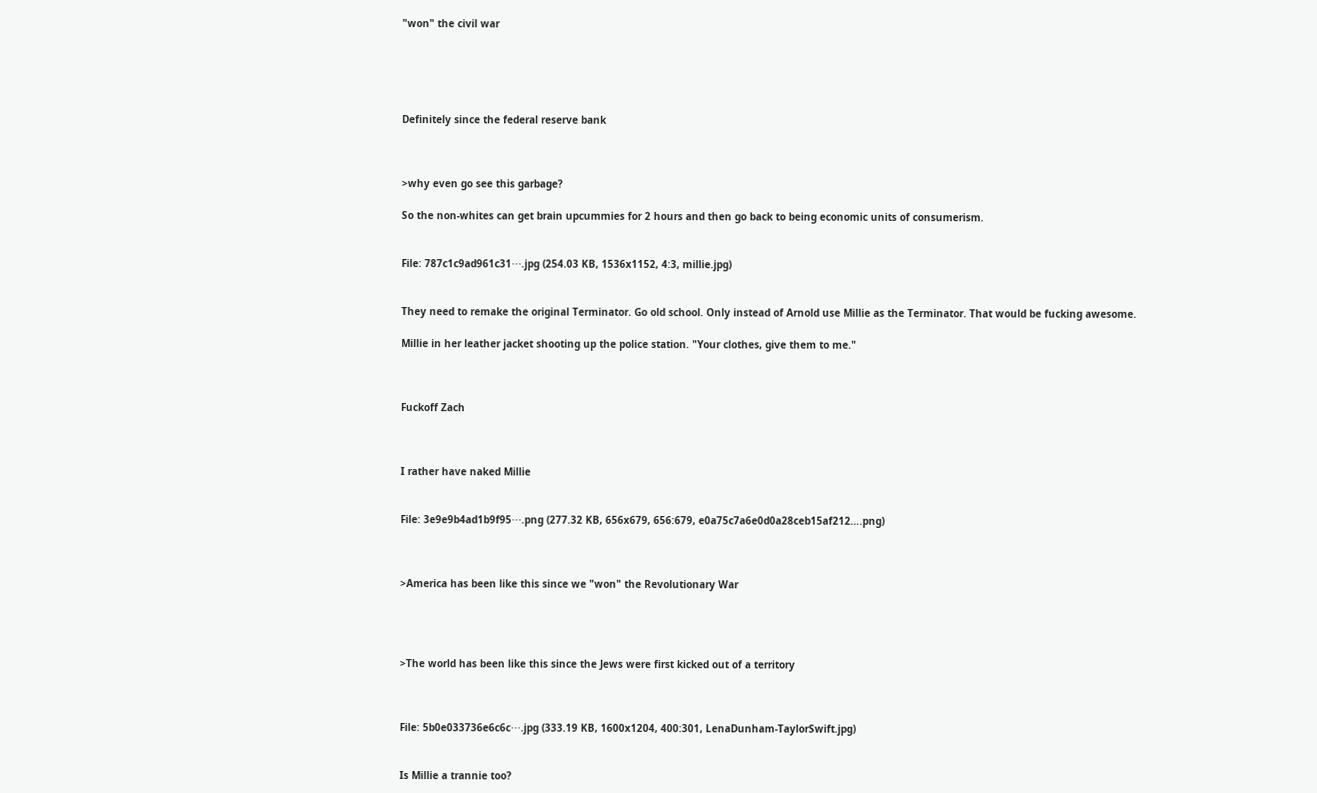"won" the civil war





Definitely since the federal reserve bank



>why even go see this garbage?

So the non-whites can get brain upcummies for 2 hours and then go back to being economic units of consumerism.


File: 787c1c9ad961c31⋯.jpg (254.03 KB, 1536x1152, 4:3, millie.jpg)


They need to remake the original Terminator. Go old school. Only instead of Arnold use Millie as the Terminator. That would be fucking awesome.

Millie in her leather jacket shooting up the police station. "Your clothes, give them to me."



Fuckoff Zach



I rather have naked Millie


File: 3e9e9b4ad1b9f95⋯.png (277.32 KB, 656x679, 656:679, e0a75c7a6e0d0a28ceb15af212….png)



>America has been like this since we "won" the Revolutionary War




>The world has been like this since the Jews were first kicked out of a territory



File: 5b0e033736e6c6c⋯.jpg (333.19 KB, 1600x1204, 400:301, LenaDunham-TaylorSwift.jpg)


Is Millie a trannie too?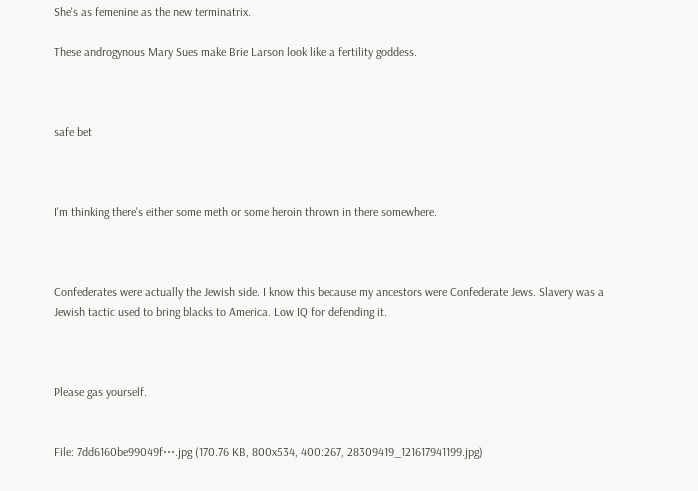She's as femenine as the new terminatrix.

These androgynous Mary Sues make Brie Larson look like a fertility goddess.



safe bet



I'm thinking there's either some meth or some heroin thrown in there somewhere.



Confederates were actually the Jewish side. I know this because my ancestors were Confederate Jews. Slavery was a Jewish tactic used to bring blacks to America. Low IQ for defending it.



Please gas yourself.


File: 7dd6160be99049f⋯.jpg (170.76 KB, 800x534, 400:267, 28309419_121617941199.jpg)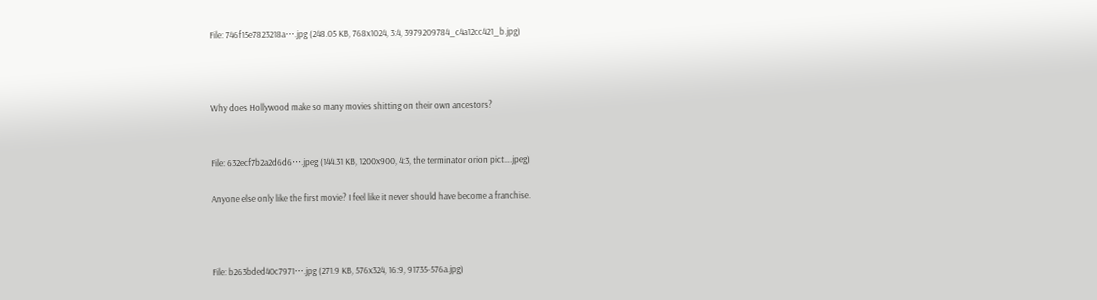File: 746f15e7823218a⋯.jpg (248.05 KB, 768x1024, 3:4, 3979209784_c4a12cc421_b.jpg)



Why does Hollywood make so many movies shitting on their own ancestors?


File: 632ecf7b2a2d6d6⋯.jpeg (144.31 KB, 1200x900, 4:3, the terminator orion pict….jpeg)

Anyone else only like the first movie? I feel like it never should have become a franchise.



File: b263bded40c7971⋯.jpg (271.9 KB, 576x324, 16:9, 91735-576a.jpg)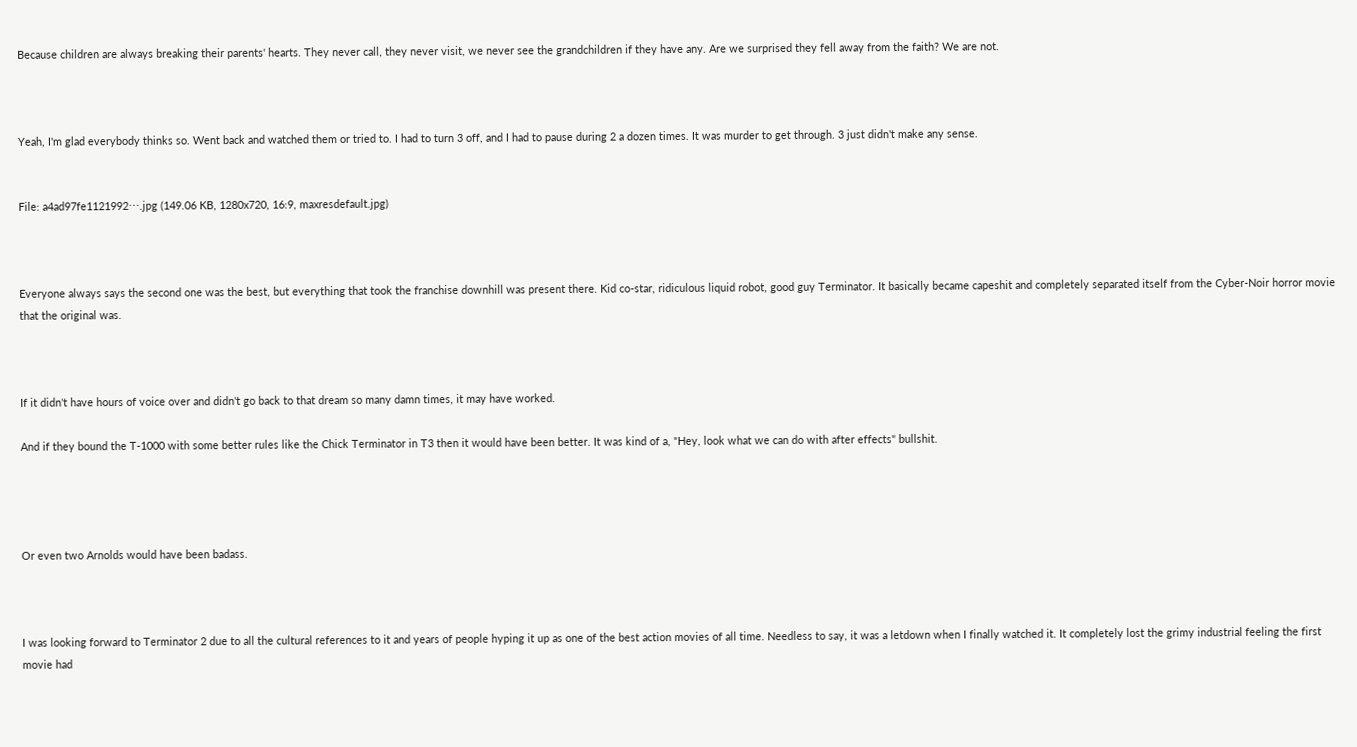Because children are always breaking their parents' hearts. They never call, they never visit, we never see the grandchildren if they have any. Are we surprised they fell away from the faith? We are not.



Yeah, I'm glad everybody thinks so. Went back and watched them or tried to. I had to turn 3 off, and I had to pause during 2 a dozen times. It was murder to get through. 3 just didn't make any sense.


File: a4ad97fe1121992⋯.jpg (149.06 KB, 1280x720, 16:9, maxresdefault.jpg)



Everyone always says the second one was the best, but everything that took the franchise downhill was present there. Kid co-star, ridiculous liquid robot, good guy Terminator. It basically became capeshit and completely separated itself from the Cyber-Noir horror movie that the original was.



If it didn't have hours of voice over and didn't go back to that dream so many damn times, it may have worked.

And if they bound the T-1000 with some better rules like the Chick Terminator in T3 then it would have been better. It was kind of a, "Hey, look what we can do with after effects" bullshit.




Or even two Arnolds would have been badass.



I was looking forward to Terminator 2 due to all the cultural references to it and years of people hyping it up as one of the best action movies of all time. Needless to say, it was a letdown when I finally watched it. It completely lost the grimy industrial feeling the first movie had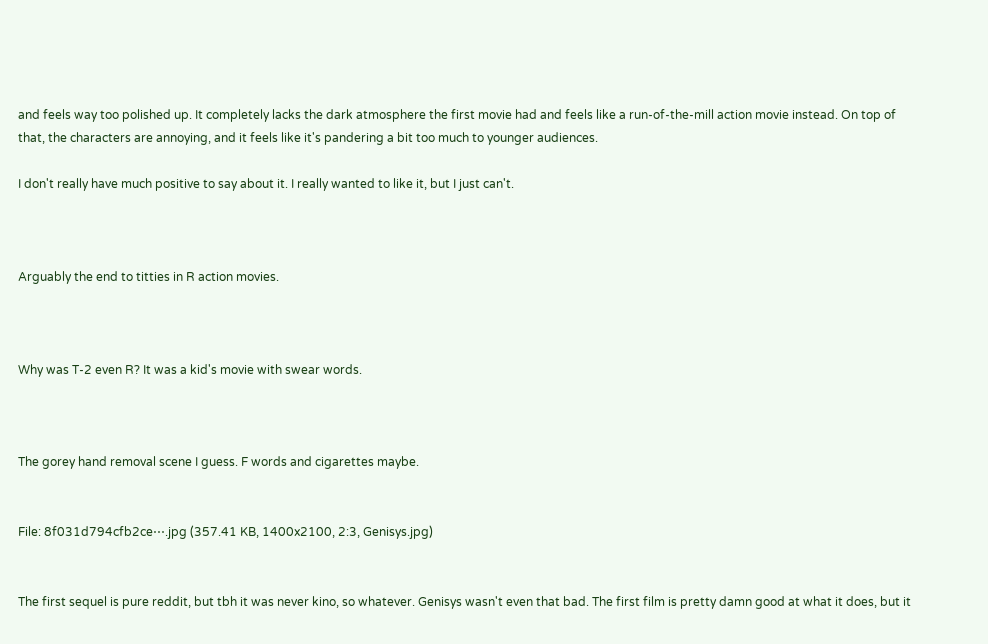and feels way too polished up. It completely lacks the dark atmosphere the first movie had and feels like a run-of-the-mill action movie instead. On top of that, the characters are annoying, and it feels like it's pandering a bit too much to younger audiences.

I don't really have much positive to say about it. I really wanted to like it, but I just can't.



Arguably the end to titties in R action movies.



Why was T-2 even R? It was a kid's movie with swear words.



The gorey hand removal scene I guess. F words and cigarettes maybe.


File: 8f031d794cfb2ce⋯.jpg (357.41 KB, 1400x2100, 2:3, Genisys.jpg)


The first sequel is pure reddit, but tbh it was never kino, so whatever. Genisys wasn't even that bad. The first film is pretty damn good at what it does, but it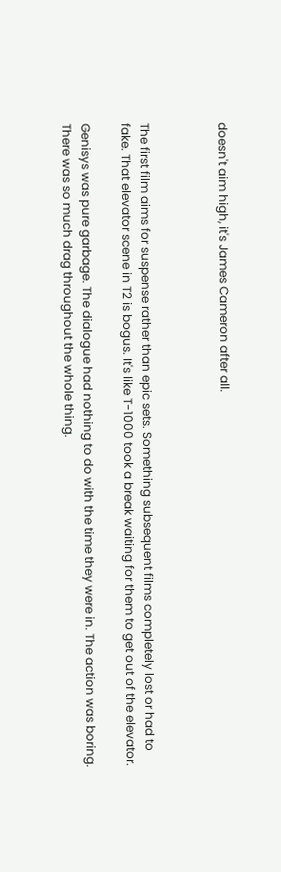doesn't aim high, it's James Cameron after all.



The first film aims for suspense rather than epic sets. Something subsequent films completely lost or had to fake. That elevator scene in T2 is bogus. It's like T-1000 took a break waiting for them to get out of the elevator.

Genisys was pure garbage. The dialogue had nothing to do with the time they were in. The action was boring. There was so much drag throughout the whole thing.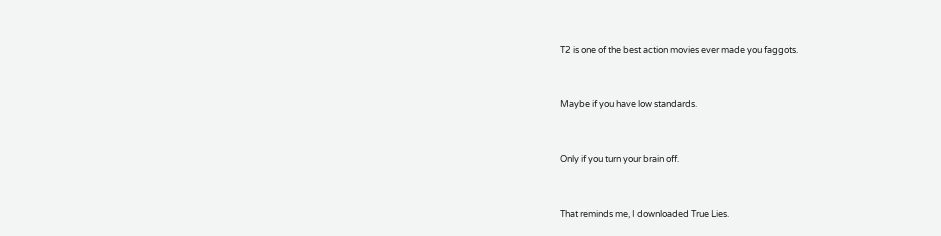T2 is one of the best action movies ever made you faggots.



Maybe if you have low standards.



Only if you turn your brain off.



That reminds me, I downloaded True Lies.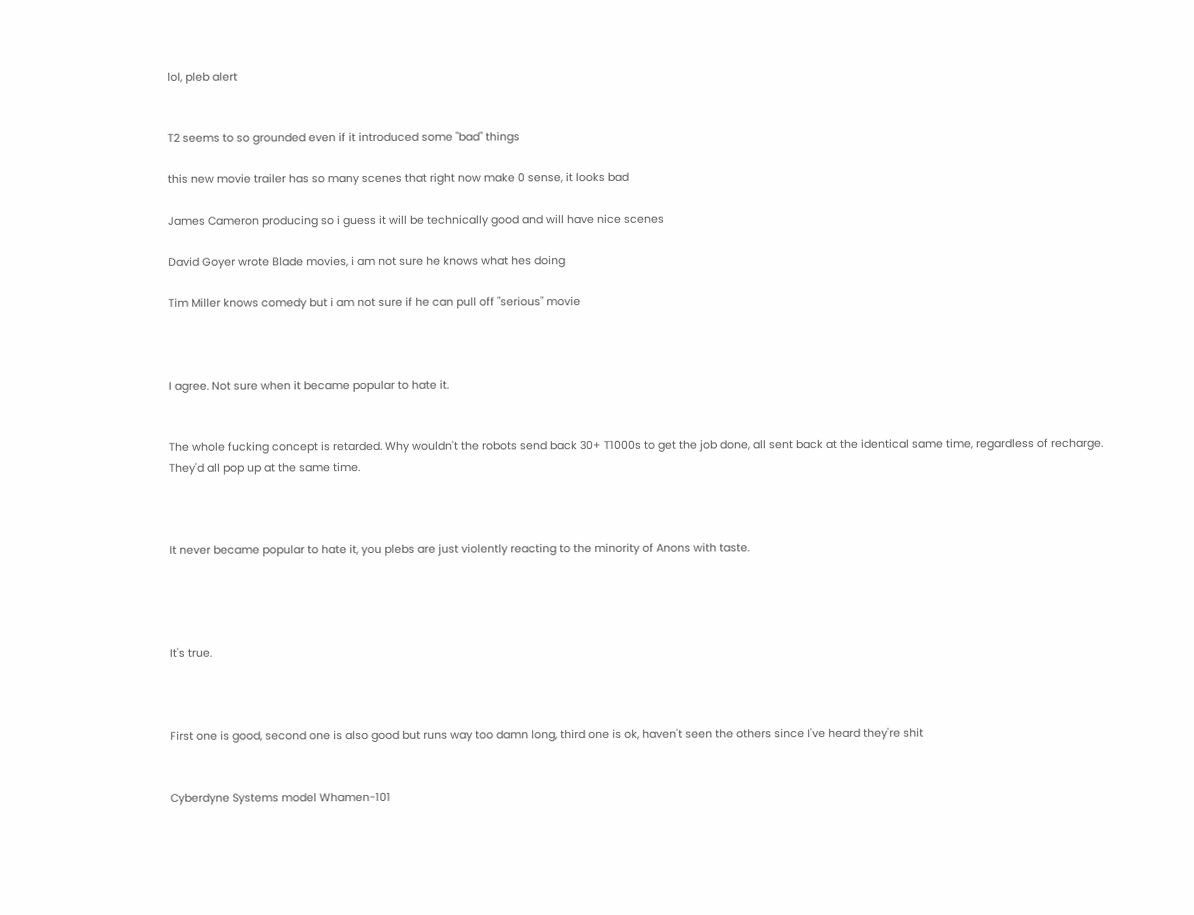lol, pleb alert


T2 seems to so grounded even if it introduced some "bad" things

this new movie trailer has so many scenes that right now make 0 sense, it looks bad

James Cameron producing so i guess it will be technically good and will have nice scenes

David Goyer wrote Blade movies, i am not sure he knows what hes doing

Tim Miller knows comedy but i am not sure if he can pull off "serious" movie



I agree. Not sure when it became popular to hate it.


The whole fucking concept is retarded. Why wouldn't the robots send back 30+ T1000s to get the job done, all sent back at the identical same time, regardless of recharge. They'd all pop up at the same time.



It never became popular to hate it, you plebs are just violently reacting to the minority of Anons with taste.




It's true.



First one is good, second one is also good but runs way too damn long, third one is ok, haven't seen the others since I've heard they're shit


Cyberdyne Systems model Whamen-101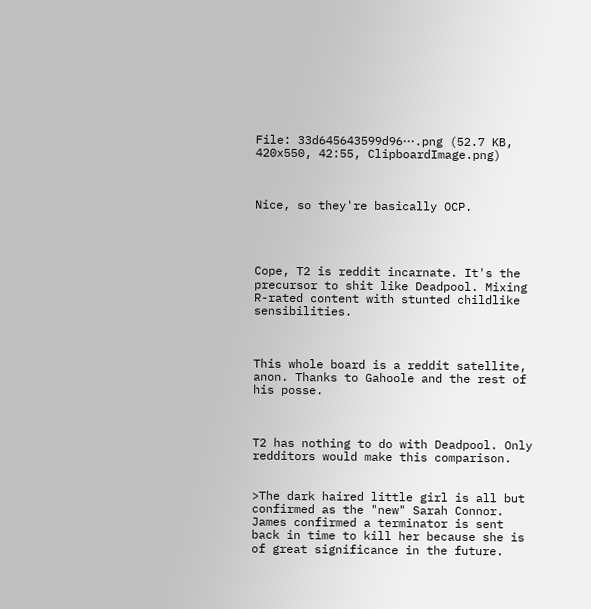File: 33d645643599d96⋯.png (52.7 KB, 420x550, 42:55, ClipboardImage.png)



Nice, so they're basically OCP.




Cope, T2 is reddit incarnate. It's the precursor to shit like Deadpool. Mixing R-rated content with stunted childlike sensibilities.



This whole board is a reddit satellite, anon. Thanks to Gahoole and the rest of his posse.



T2 has nothing to do with Deadpool. Only redditors would make this comparison.


>The dark haired little girl is all but confirmed as the "new" Sarah Connor. James confirmed a terminator is sent back in time to kill her because she is of great significance in the future.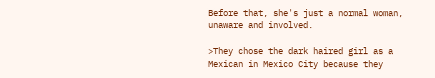Before that, she's just a normal woman, unaware and involved.

>They chose the dark haired girl as a Mexican in Mexico City because they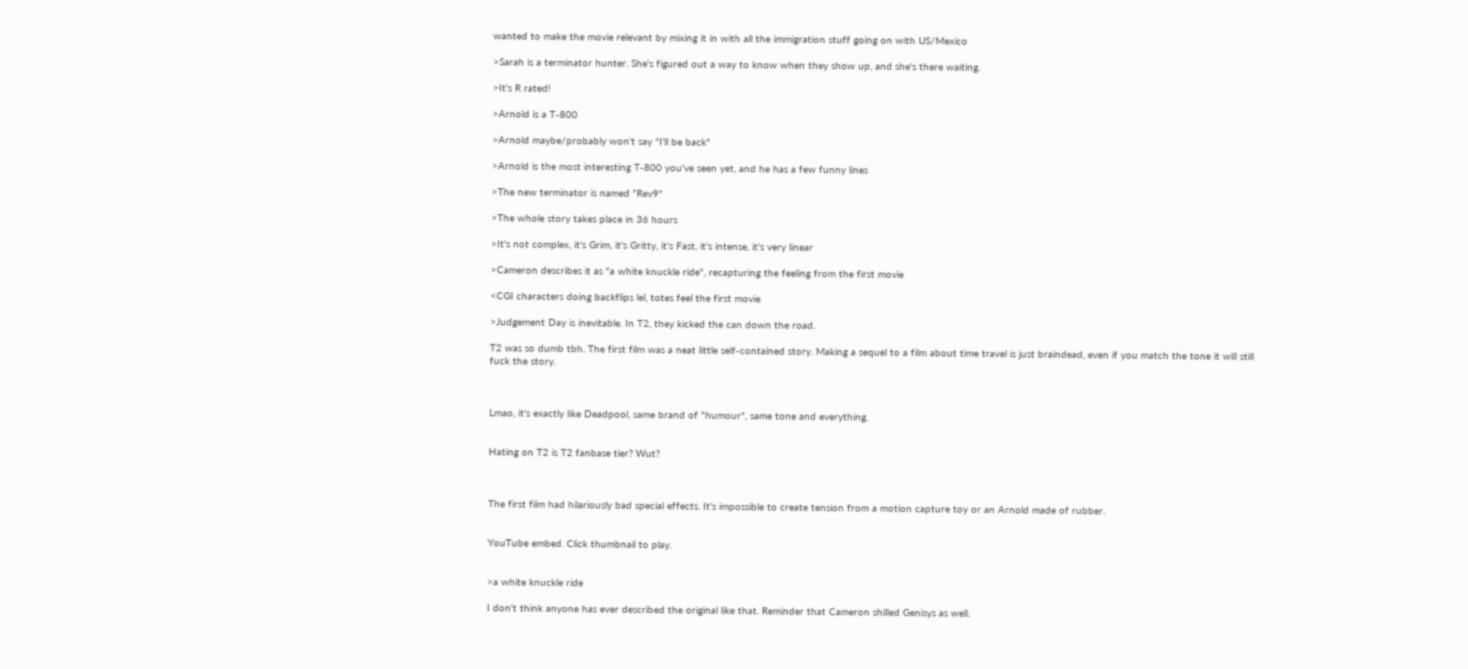wanted to make the movie relevant by mixing it in with all the immigration stuff going on with US/Mexico

>Sarah is a terminator hunter. She's figured out a way to know when they show up, and she's there waiting.

>It's R rated!

>Arnold is a T-800

>Arnold maybe/probably won't say "I'll be back"

>Arnold is the most interesting T-800 you've seen yet, and he has a few funny lines

>The new terminator is named "Rev9"

>The whole story takes place in 36 hours

>It's not complex, it's Grim, it's Gritty, it's Fast, it's intense, it's very linear

>Cameron describes it as "a white knuckle ride", recapturing the feeling from the first movie

<CGI characters doing backflips lel, totes feel the first movie

>Judgement Day is inevitable. In T2, they kicked the can down the road.

T2 was so dumb tbh. The first film was a neat little self-contained story. Making a sequel to a film about time travel is just braindead, even if you match the tone it will still fuck the story.



Lmao, it's exactly like Deadpool, same brand of "humour", same tone and everything.


Hating on T2 is T2 fanbase tier? Wut?



The first film had hilariously bad special effects. It's impossible to create tension from a motion capture toy or an Arnold made of rubber.


YouTube embed. Click thumbnail to play.


>a white knuckle ride

I don't think anyone has ever described the original like that. Reminder that Cameron shilled Genisys as well.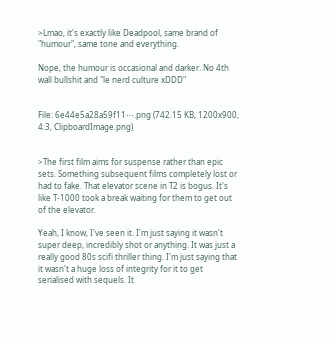>Lmao, it's exactly like Deadpool, same brand of "humour", same tone and everything.

Nope, the humour is occasional and darker. No 4th wall bullshit and "le nerd culture xDDD"


File: 6e44e5a28a59f11⋯.png (742.15 KB, 1200x900, 4:3, ClipboardImage.png)


>The first film aims for suspense rather than epic sets. Something subsequent films completely lost or had to fake. That elevator scene in T2 is bogus. It's like T-1000 took a break waiting for them to get out of the elevator.

Yeah, I know, I've seen it. I'm just saying it wasn't super deep, incredibly shot or anything. It was just a really good 80s scifi thriller thing. I'm just saying that it wasn't a huge loss of integrity for it to get serialised with sequels. It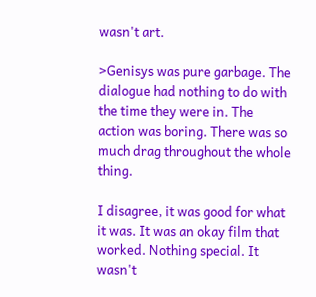wasn't art.

>Genisys was pure garbage. The dialogue had nothing to do with the time they were in. The action was boring. There was so much drag throughout the whole thing.

I disagree, it was good for what it was. It was an okay film that worked. Nothing special. It wasn't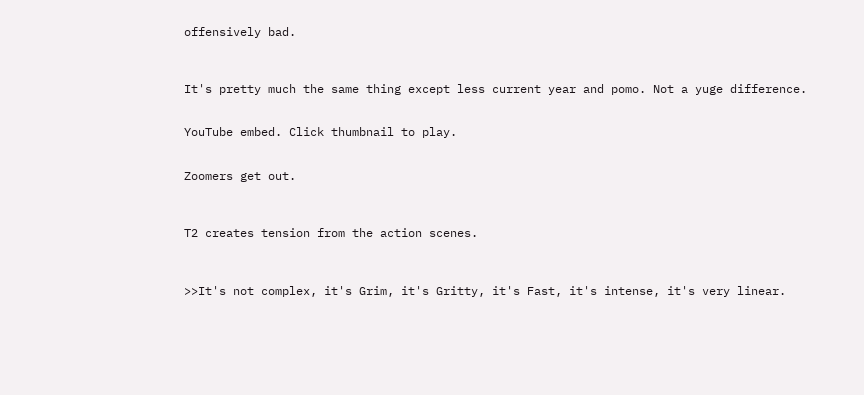offensively bad.



It's pretty much the same thing except less current year and pomo. Not a yuge difference.


YouTube embed. Click thumbnail to play.


Zoomers get out.



T2 creates tension from the action scenes.



>>It's not complex, it's Grim, it's Gritty, it's Fast, it's intense, it's very linear.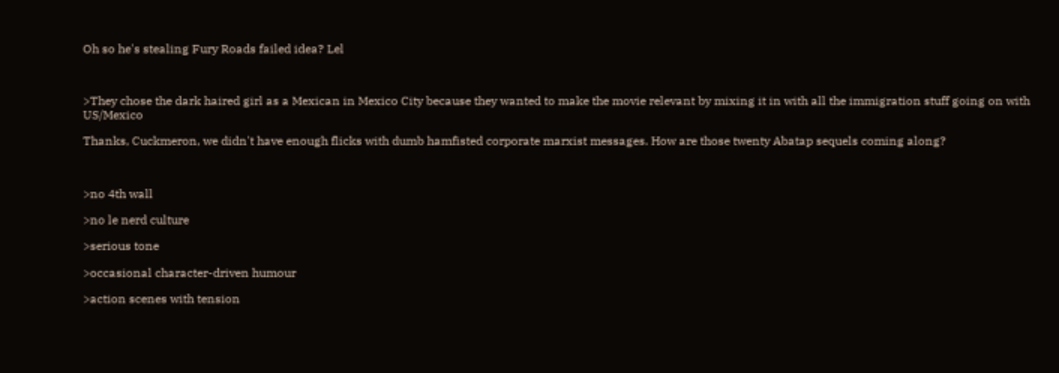Oh so he's stealing Fury Roads failed idea? Lel



>They chose the dark haired girl as a Mexican in Mexico City because they wanted to make the movie relevant by mixing it in with all the immigration stuff going on with US/Mexico

Thanks, Cuckmeron, we didn't have enough flicks with dumb hamfisted corporate marxist messages. How are those twenty Abatap sequels coming along?



>no 4th wall

>no le nerd culture

>serious tone

>occasional character-driven humour

>action scenes with tension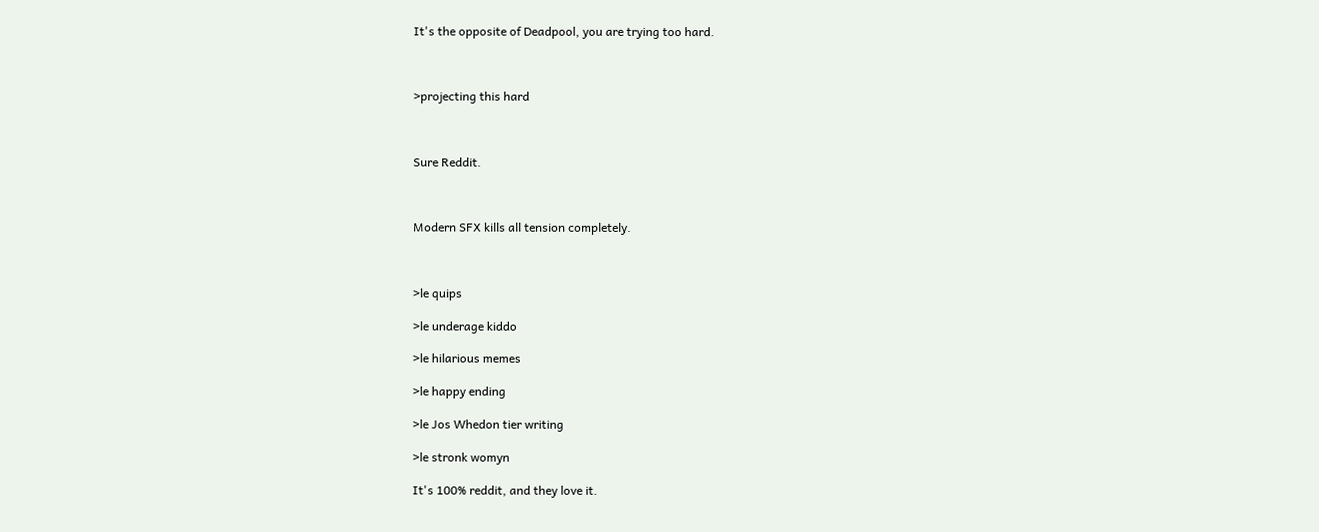It's the opposite of Deadpool, you are trying too hard.



>projecting this hard



Sure Reddit.



Modern SFX kills all tension completely.



>le quips

>le underage kiddo

>le hilarious memes

>le happy ending

>le Jos Whedon tier writing

>le stronk womyn

It's 100% reddit, and they love it.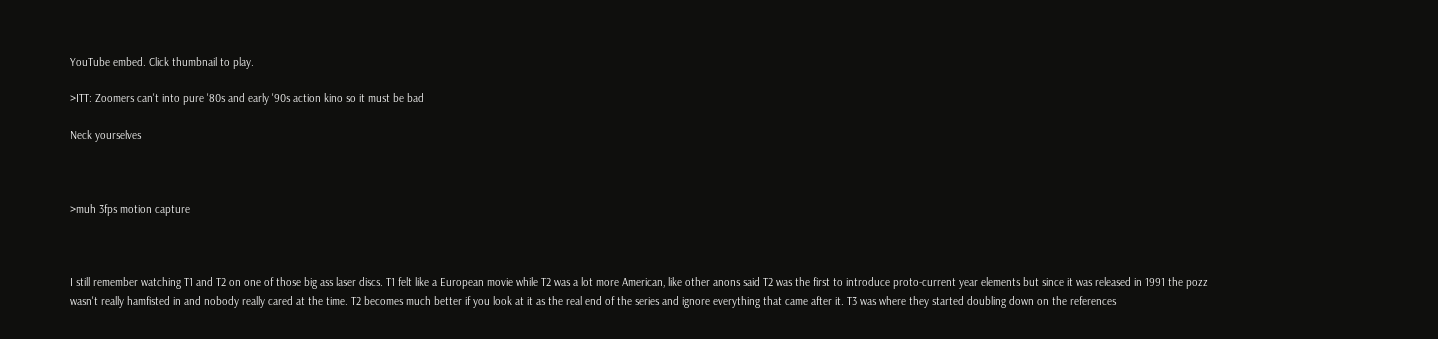YouTube embed. Click thumbnail to play.

>ITT: Zoomers can't into pure '80s and early '90s action kino so it must be bad

Neck yourselves



>muh 3fps motion capture



I still remember watching T1 and T2 on one of those big ass laser discs. T1 felt like a European movie while T2 was a lot more American, like other anons said T2 was the first to introduce proto-current year elements but since it was released in 1991 the pozz wasn't really hamfisted in and nobody really cared at the time. T2 becomes much better if you look at it as the real end of the series and ignore everything that came after it. T3 was where they started doubling down on the references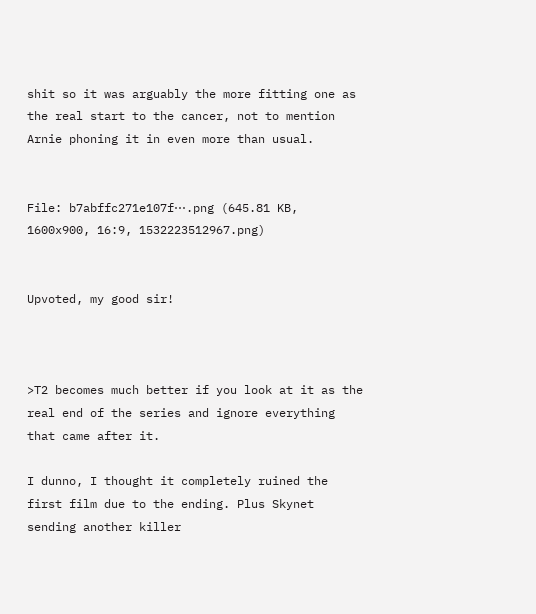shit so it was arguably the more fitting one as the real start to the cancer, not to mention Arnie phoning it in even more than usual.


File: b7abffc271e107f⋯.png (645.81 KB, 1600x900, 16:9, 1532223512967.png)


Upvoted, my good sir!



>T2 becomes much better if you look at it as the real end of the series and ignore everything that came after it.

I dunno, I thought it completely ruined the first film due to the ending. Plus Skynet sending another killer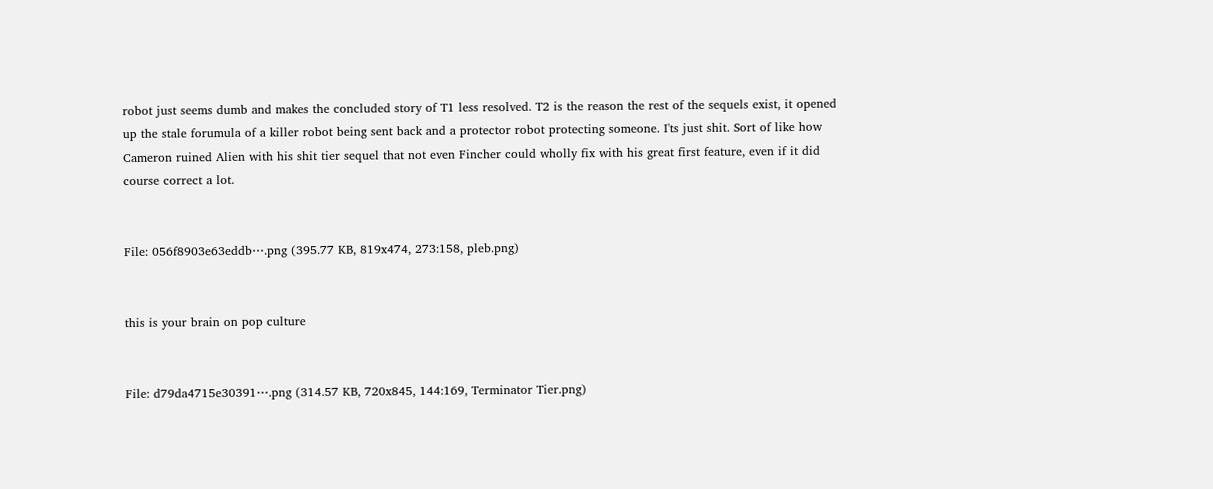robot just seems dumb and makes the concluded story of T1 less resolved. T2 is the reason the rest of the sequels exist, it opened up the stale forumula of a killer robot being sent back and a protector robot protecting someone. I'ts just shit. Sort of like how Cameron ruined Alien with his shit tier sequel that not even Fincher could wholly fix with his great first feature, even if it did course correct a lot.


File: 056f8903e63eddb⋯.png (395.77 KB, 819x474, 273:158, pleb.png)


this is your brain on pop culture


File: d79da4715e30391⋯.png (314.57 KB, 720x845, 144:169, Terminator Tier.png)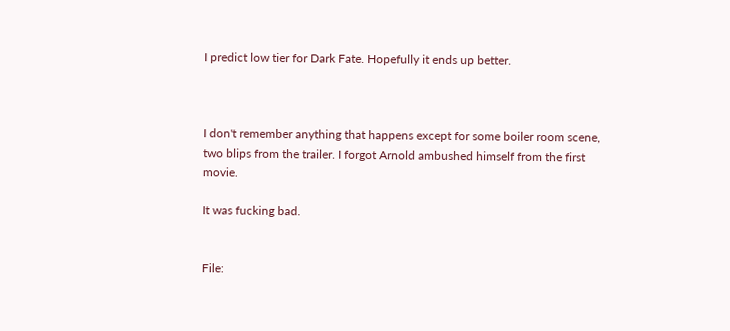I predict low tier for Dark Fate. Hopefully it ends up better.



I don't remember anything that happens except for some boiler room scene, two blips from the trailer. I forgot Arnold ambushed himself from the first movie.

It was fucking bad.


File: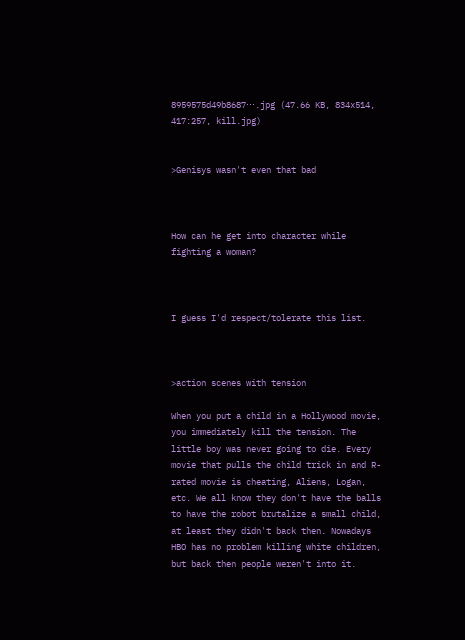8959575d49b8687⋯.jpg (47.66 KB, 834x514, 417:257, kill.jpg)


>Genisys wasn't even that bad



How can he get into character while fighting a woman?



I guess I'd respect/tolerate this list.



>action scenes with tension

When you put a child in a Hollywood movie, you immediately kill the tension. The little boy was never going to die. Every movie that pulls the child trick in and R-rated movie is cheating, Aliens, Logan, etc. We all know they don't have the balls to have the robot brutalize a small child, at least they didn't back then. Nowadays HBO has no problem killing white children, but back then people weren't into it.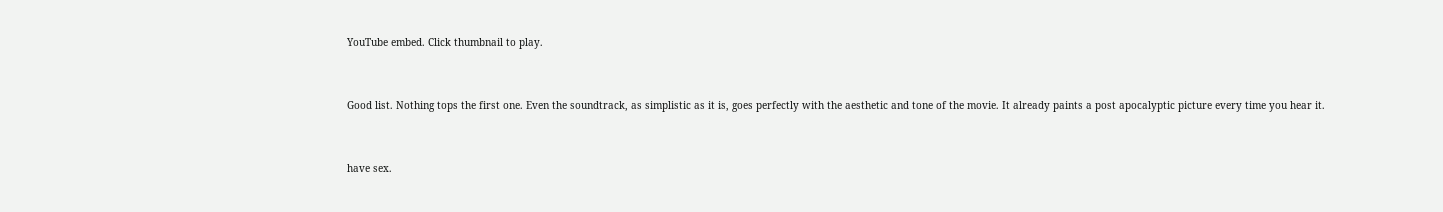YouTube embed. Click thumbnail to play.


Good list. Nothing tops the first one. Even the soundtrack, as simplistic as it is, goes perfectly with the aesthetic and tone of the movie. It already paints a post apocalyptic picture every time you hear it.


have sex.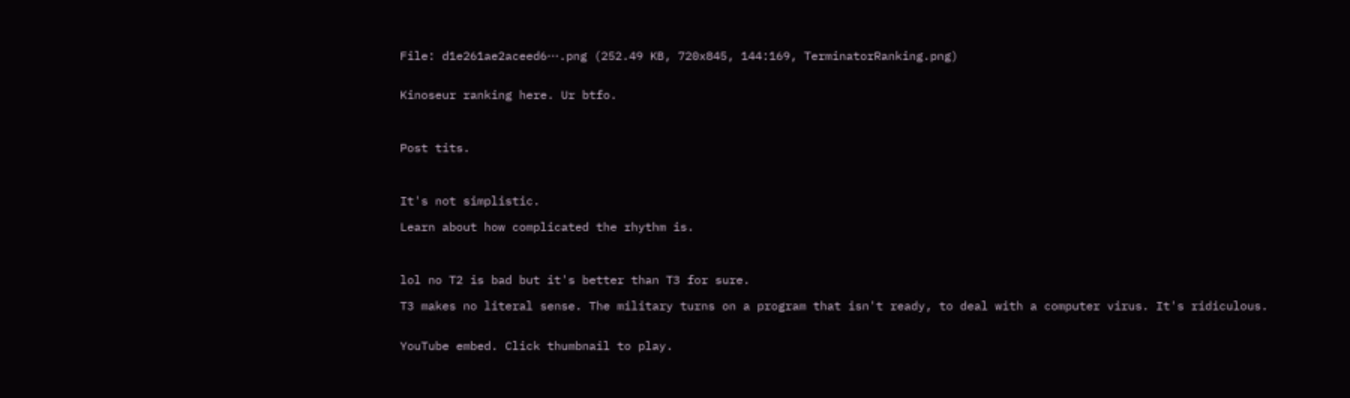File: d1e261ae2aceed6⋯.png (252.49 KB, 720x845, 144:169, TerminatorRanking.png)


Kinoseur ranking here. Ur btfo.



Post tits.



It's not simplistic.

Learn about how complicated the rhythm is.



lol no T2 is bad but it's better than T3 for sure.

T3 makes no literal sense. The military turns on a program that isn't ready, to deal with a computer virus. It's ridiculous.


YouTube embed. Click thumbnail to play.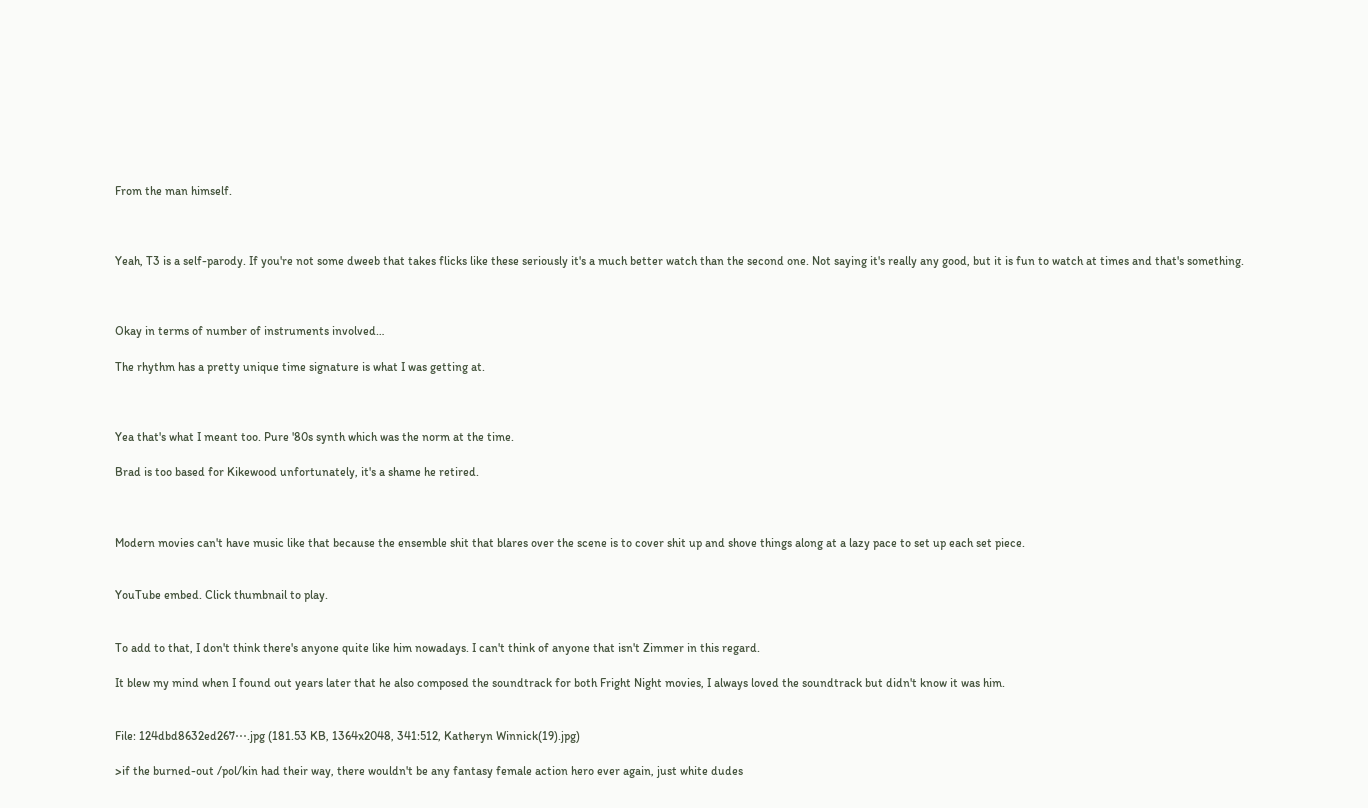From the man himself.



Yeah, T3 is a self-parody. If you're not some dweeb that takes flicks like these seriously it's a much better watch than the second one. Not saying it's really any good, but it is fun to watch at times and that's something.



Okay in terms of number of instruments involved…

The rhythm has a pretty unique time signature is what I was getting at.



Yea that's what I meant too. Pure '80s synth which was the norm at the time.

Brad is too based for Kikewood unfortunately, it's a shame he retired.



Modern movies can't have music like that because the ensemble shit that blares over the scene is to cover shit up and shove things along at a lazy pace to set up each set piece.


YouTube embed. Click thumbnail to play.


To add to that, I don't think there's anyone quite like him nowadays. I can't think of anyone that isn't Zimmer in this regard.

It blew my mind when I found out years later that he also composed the soundtrack for both Fright Night movies, I always loved the soundtrack but didn't know it was him.


File: 124dbd8632ed267⋯.jpg (181.53 KB, 1364x2048, 341:512, Katheryn Winnick(19).jpg)

>if the burned-out /pol/kin had their way, there wouldn't be any fantasy female action hero ever again, just white dudes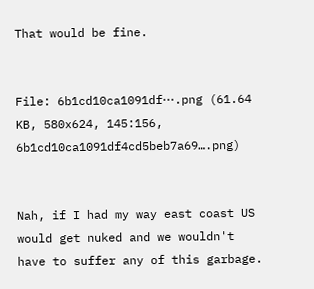That would be fine.


File: 6b1cd10ca1091df⋯.png (61.64 KB, 580x624, 145:156, 6b1cd10ca1091df4cd5beb7a69….png)


Nah, if I had my way east coast US would get nuked and we wouldn't have to suffer any of this garbage.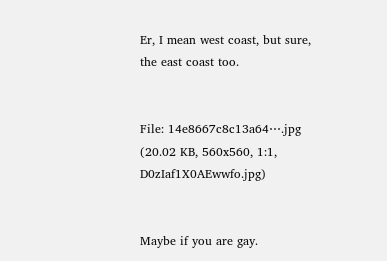Er, I mean west coast, but sure, the east coast too.


File: 14e8667c8c13a64⋯.jpg (20.02 KB, 560x560, 1:1, D0zIaf1X0AEwwfo.jpg)


Maybe if you are gay.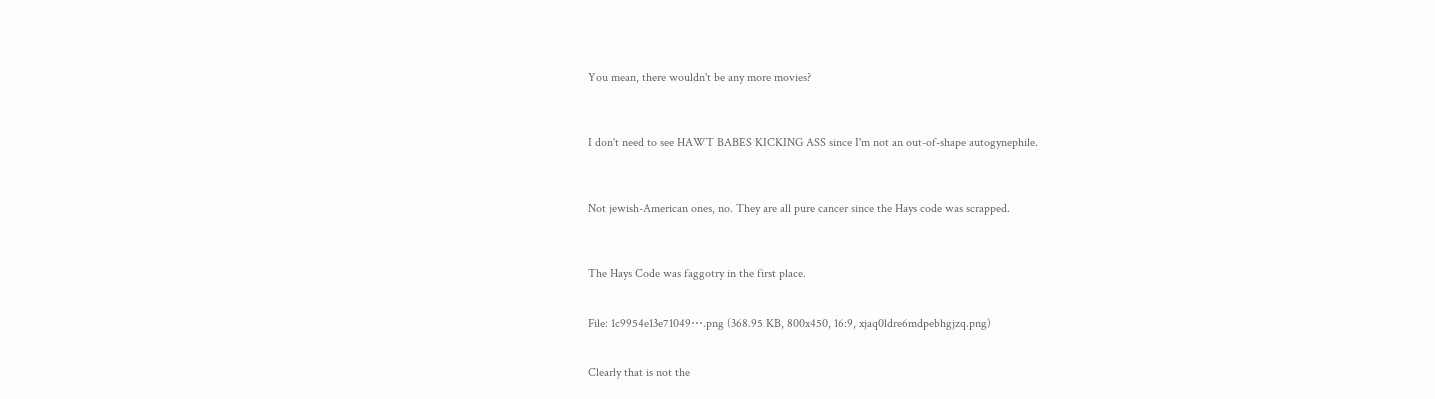You mean, there wouldn't be any more movies?



I don't need to see HAWT BABES KICKING ASS since I'm not an out-of-shape autogynephile.



Not jewish-American ones, no. They are all pure cancer since the Hays code was scrapped.



The Hays Code was faggotry in the first place.


File: 1c9954e13e71049⋯.png (368.95 KB, 800x450, 16:9, xjaq0ldre6mdpebhgjzq.png)


Clearly that is not the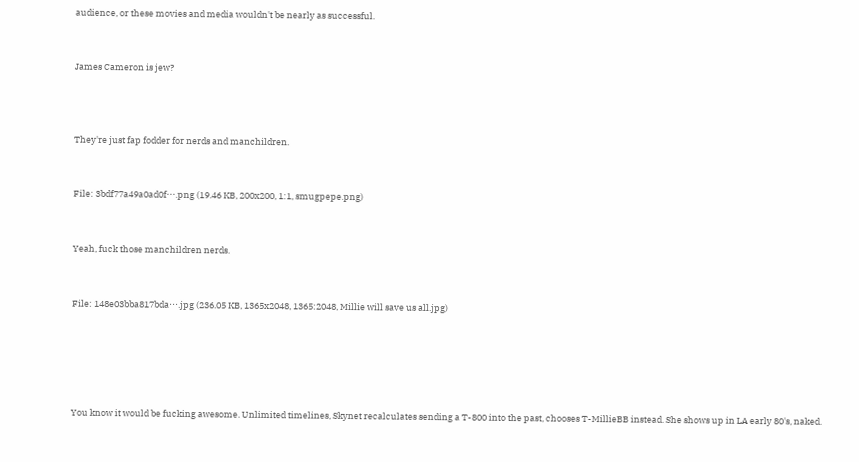audience, or these movies and media wouldn't be nearly as successful.


James Cameron is jew?



They're just fap fodder for nerds and manchildren.


File: 3bdf77a49a0ad0f⋯.png (19.46 KB, 200x200, 1:1, smugpepe.png)


Yeah, fuck those manchildren nerds.


File: 148e03bba817bda⋯.jpg (236.05 KB, 1365x2048, 1365:2048, Millie will save us all.jpg)





You know it would be fucking awesome. Unlimited timelines, Skynet recalculates sending a T-800 into the past, chooses T-MillieBB instead. She shows up in LA early 80's, naked.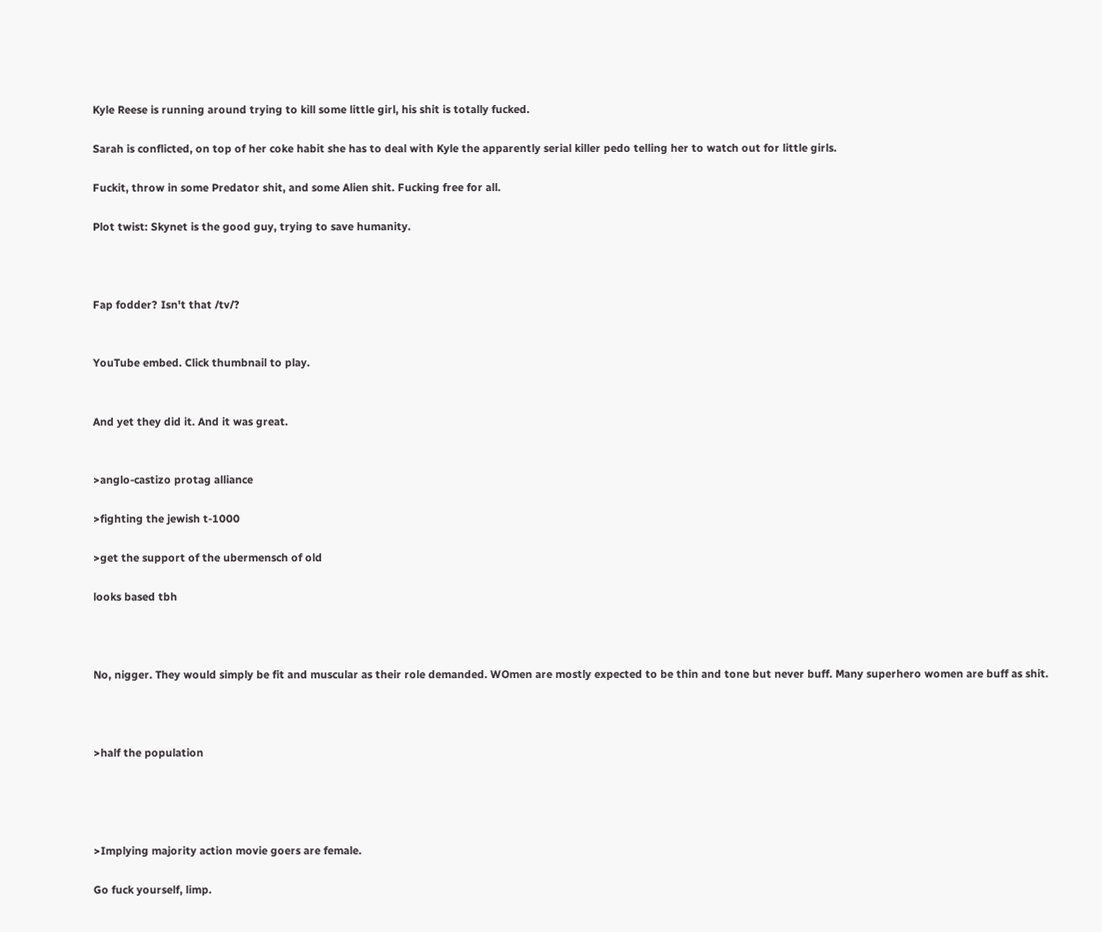Kyle Reese is running around trying to kill some little girl, his shit is totally fucked.

Sarah is conflicted, on top of her coke habit she has to deal with Kyle the apparently serial killer pedo telling her to watch out for little girls.

Fuckit, throw in some Predator shit, and some Alien shit. Fucking free for all.

Plot twist: Skynet is the good guy, trying to save humanity.



Fap fodder? Isn't that /tv/?


YouTube embed. Click thumbnail to play.


And yet they did it. And it was great.


>anglo-castizo protag alliance

>fighting the jewish t-1000

>get the support of the ubermensch of old

looks based tbh



No, nigger. They would simply be fit and muscular as their role demanded. WOmen are mostly expected to be thin and tone but never buff. Many superhero women are buff as shit.



>half the population




>Implying majority action movie goers are female.

Go fuck yourself, limp.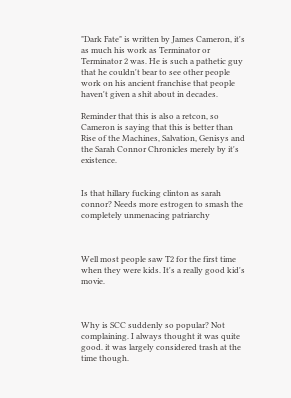"Dark Fate" is written by James Cameron, it's as much his work as Terminator or Terminator 2 was. He is such a pathetic guy that he couldn't bear to see other people work on his ancient franchise that people haven't given a shit about in decades.

Reminder that this is also a retcon, so Cameron is saying that this is better than Rise of the Machines, Salvation, Genisys and the Sarah Connor Chronicles merely by it's existence.


Is that hillary fucking clinton as sarah connor? Needs more estrogen to smash the completely unmenacing patriarchy



Well most people saw T2 for the first time when they were kids. It's a really good kid's movie.



Why is SCC suddenly so popular? Not complaining. I always thought it was quite good. it was largely considered trash at the time though.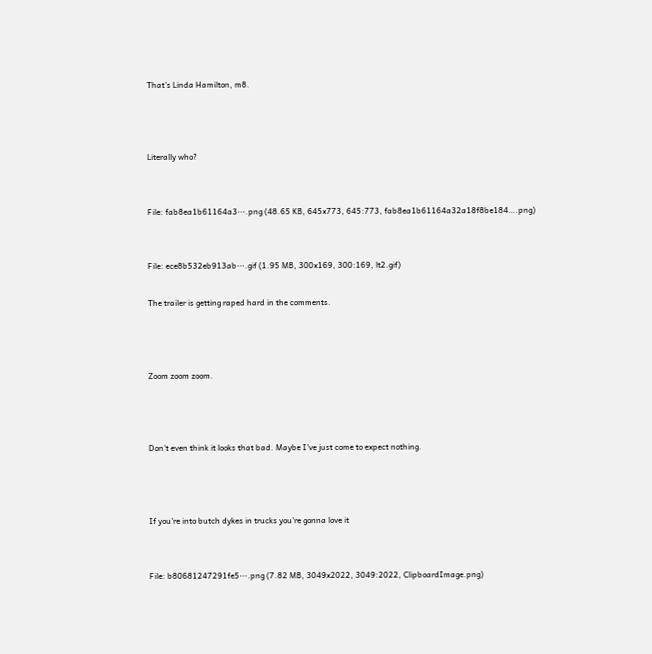That's Linda Hamilton, m8.



Literally who?


File: fab8ea1b61164a3⋯.png (48.65 KB, 645x773, 645:773, fab8ea1b61164a32a18f8be184….png)


File: ece8b532eb913ab⋯.gif (1.95 MB, 300x169, 300:169, lt2.gif)

The trailer is getting raped hard in the comments.



Zoom zoom zoom.



Don't even think it looks that bad. Maybe I've just come to expect nothing.



If you're into butch dykes in trucks you're gonna love it


File: b80681247291fe5⋯.png (7.82 MB, 3049x2022, 3049:2022, ClipboardImage.png)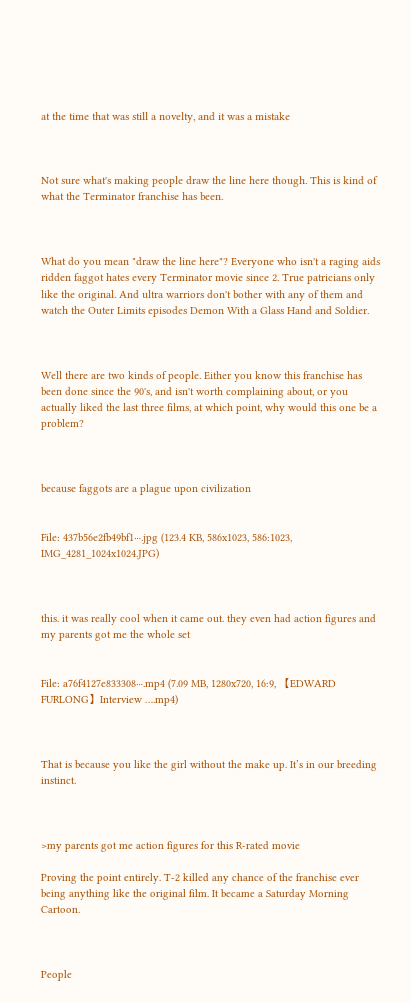at the time that was still a novelty, and it was a mistake



Not sure what's making people draw the line here though. This is kind of what the Terminator franchise has been.



What do you mean "draw the line here"? Everyone who isn't a raging aids ridden faggot hates every Terminator movie since 2. True patricians only like the original. And ultra warriors don't bother with any of them and watch the Outer Limits episodes Demon With a Glass Hand and Soldier.



Well there are two kinds of people. Either you know this franchise has been done since the 90's, and isn't worth complaining about, or you actually liked the last three films, at which point, why would this one be a problem?



because faggots are a plague upon civilization


File: 437b56e2fb49bf1⋯.jpg (123.4 KB, 586x1023, 586:1023, IMG_4281_1024x1024.JPG)



this. it was really cool when it came out. they even had action figures and my parents got me the whole set


File: a76f4127e833308⋯.mp4 (7.09 MB, 1280x720, 16:9, 【EDWARD FURLONG】Interview ….mp4)



That is because you like the girl without the make up. It’s in our breeding instinct.



>my parents got me action figures for this R-rated movie

Proving the point entirely. T-2 killed any chance of the franchise ever being anything like the original film. It became a Saturday Morning Cartoon.



People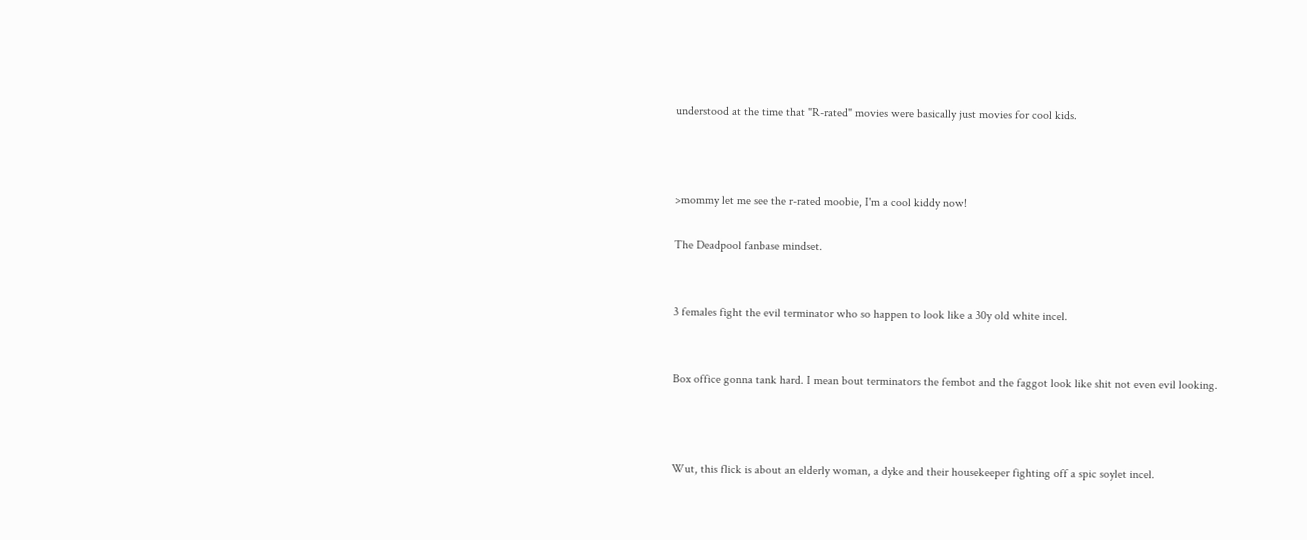understood at the time that "R-rated" movies were basically just movies for cool kids.



>mommy let me see the r-rated moobie, I'm a cool kiddy now!

The Deadpool fanbase mindset.


3 females fight the evil terminator who so happen to look like a 30y old white incel.


Box office gonna tank hard. I mean bout terminators the fembot and the faggot look like shit not even evil looking.



Wut, this flick is about an elderly woman, a dyke and their housekeeper fighting off a spic soylet incel.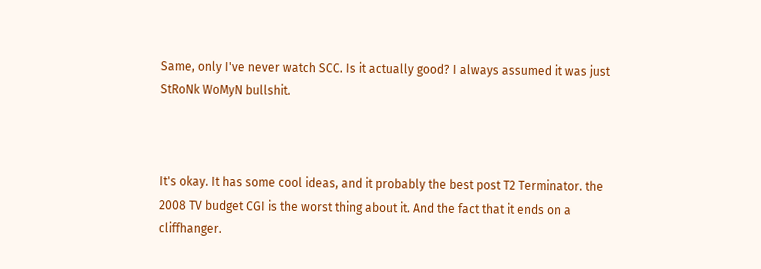Same, only I've never watch SCC. Is it actually good? I always assumed it was just StRoNk WoMyN bullshit.



It's okay. It has some cool ideas, and it probably the best post T2 Terminator. the 2008 TV budget CGI is the worst thing about it. And the fact that it ends on a cliffhanger.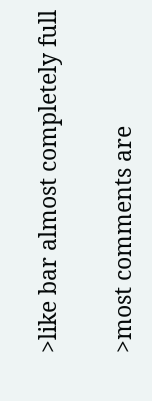>like bar almost completely full

>most comments are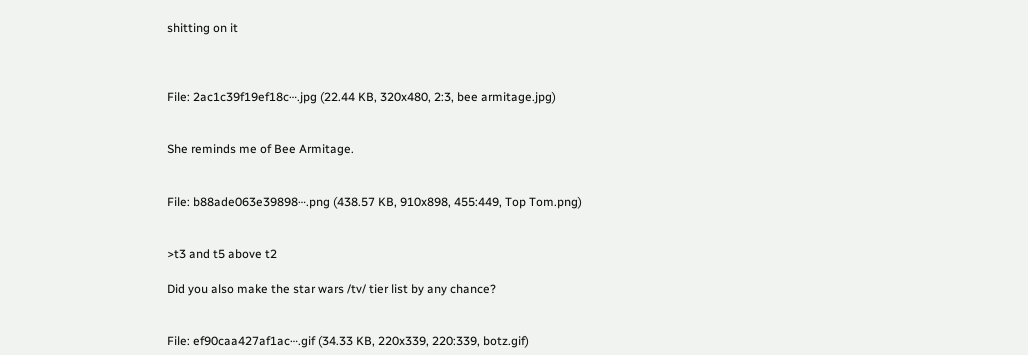shitting on it



File: 2ac1c39f19ef18c⋯.jpg (22.44 KB, 320x480, 2:3, bee armitage.jpg)


She reminds me of Bee Armitage.


File: b88ade063e39898⋯.png (438.57 KB, 910x898, 455:449, Top Tom.png)


>t3 and t5 above t2

Did you also make the star wars /tv/ tier list by any chance?


File: ef90caa427af1ac⋯.gif (34.33 KB, 220x339, 220:339, botz.gif)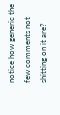notice how generic the few comments not shitting on it are?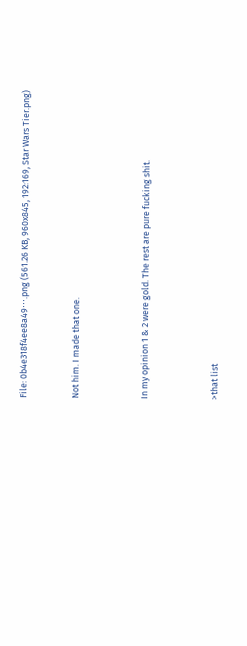File: 0b4e318f4ee8a49⋯.png (561.26 KB, 960x845, 192:169, Star Wars Tier.png)


Not him. I made that one.



In my opinion 1 & 2 were gold. The rest are pure fucking shit.



>that list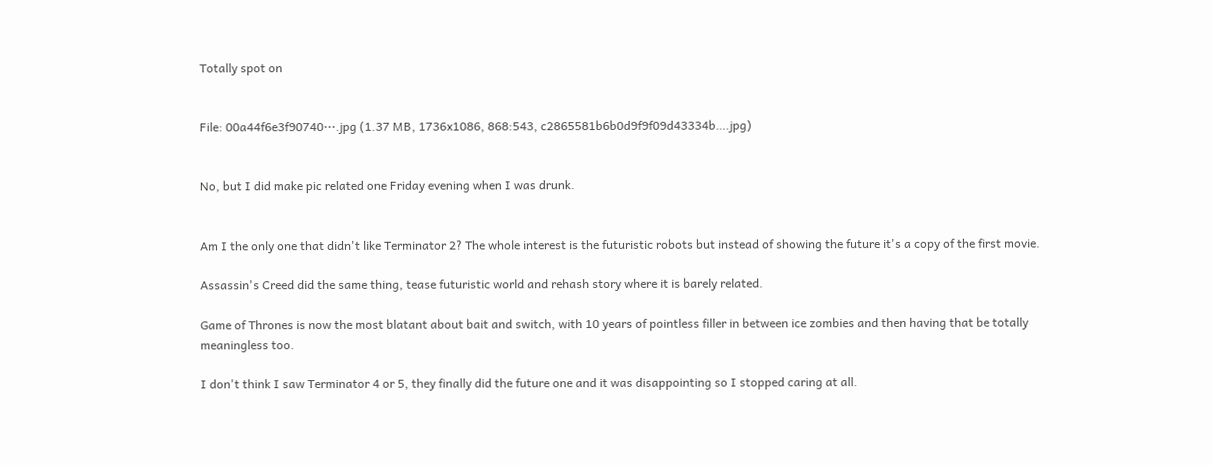Totally spot on


File: 00a44f6e3f90740⋯.jpg (1.37 MB, 1736x1086, 868:543, c2865581b6b0d9f9f09d43334b….jpg)


No, but I did make pic related one Friday evening when I was drunk.


Am I the only one that didn't like Terminator 2? The whole interest is the futuristic robots but instead of showing the future it's a copy of the first movie.

Assassin's Creed did the same thing, tease futuristic world and rehash story where it is barely related.

Game of Thrones is now the most blatant about bait and switch, with 10 years of pointless filler in between ice zombies and then having that be totally meaningless too.

I don't think I saw Terminator 4 or 5, they finally did the future one and it was disappointing so I stopped caring at all.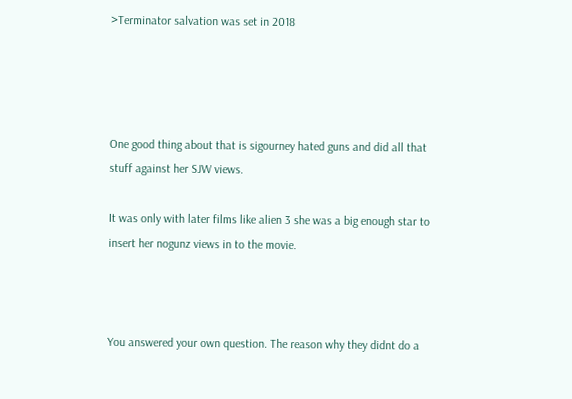>Terminator salvation was set in 2018




One good thing about that is sigourney hated guns and did all that stuff against her SJW views.

It was only with later films like alien 3 she was a big enough star to insert her nogunz views in to the movie.



You answered your own question. The reason why they didnt do a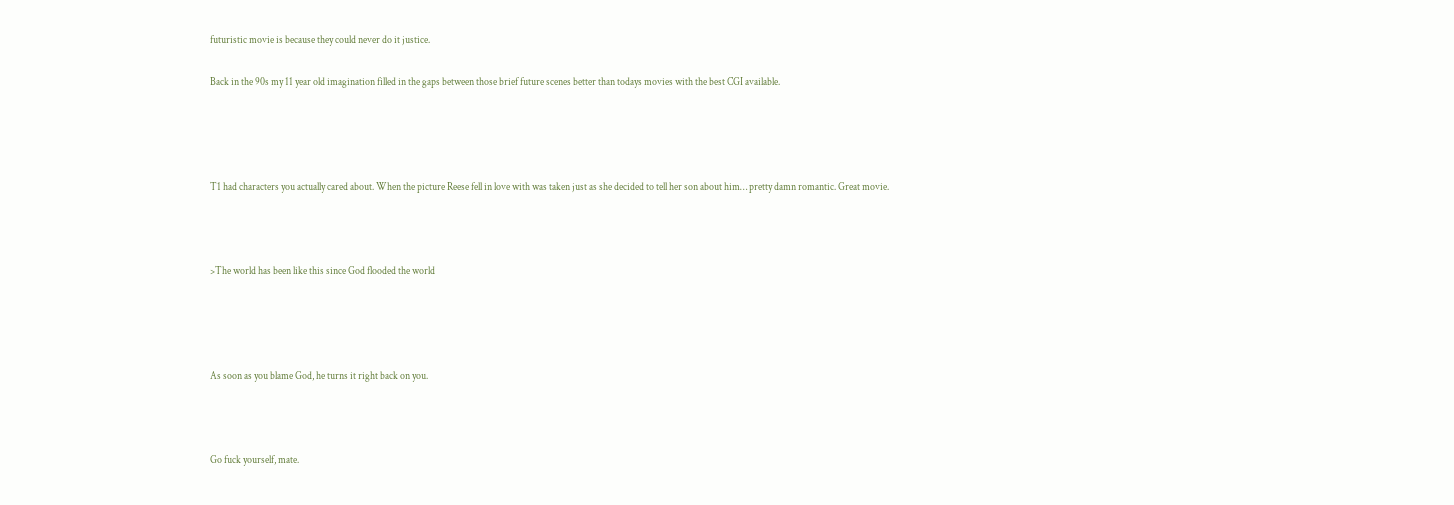futuristic movie is because they could never do it justice.

Back in the 90s my 11 year old imagination filled in the gaps between those brief future scenes better than todays movies with the best CGI available.




T1 had characters you actually cared about. When the picture Reese fell in love with was taken just as she decided to tell her son about him… pretty damn romantic. Great movie.



>The world has been like this since God flooded the world




As soon as you blame God, he turns it right back on you.



Go fuck yourself, mate.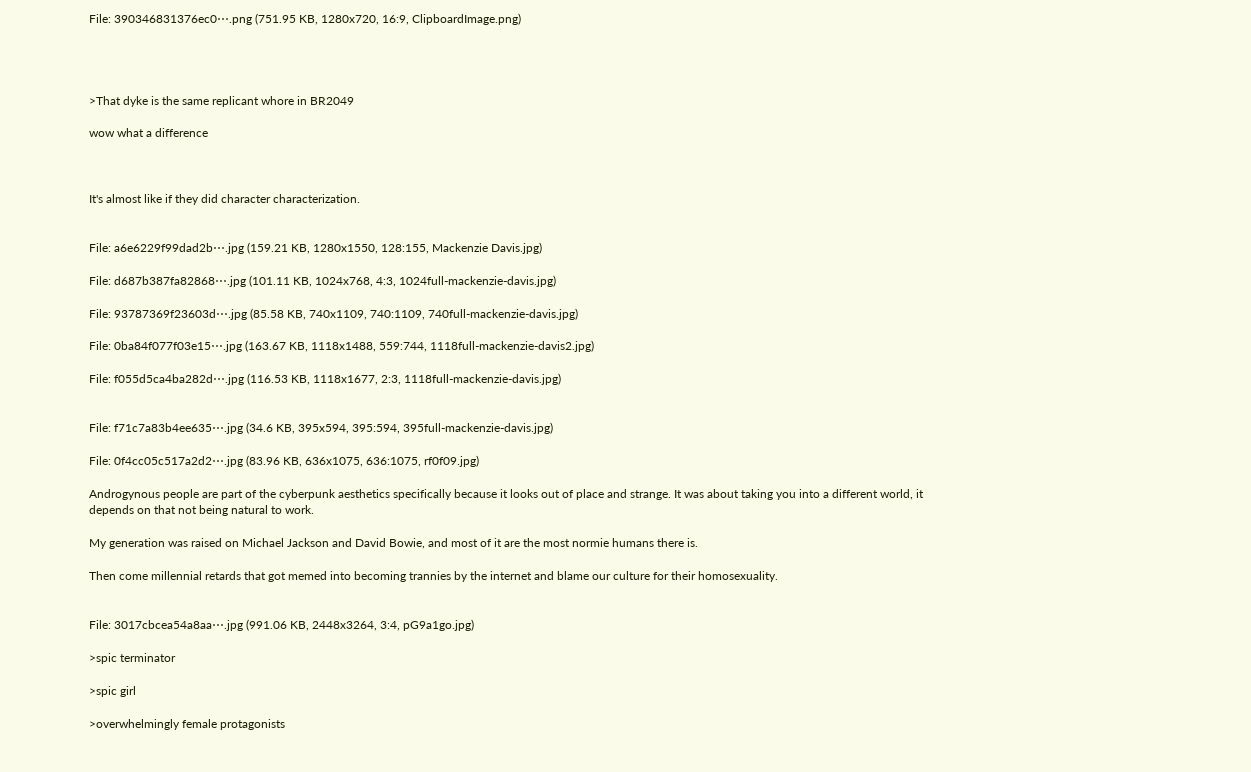File: 390346831376ec0⋯.png (751.95 KB, 1280x720, 16:9, ClipboardImage.png)




>That dyke is the same replicant whore in BR2049

wow what a difference



It's almost like if they did character characterization.


File: a6e6229f99dad2b⋯.jpg (159.21 KB, 1280x1550, 128:155, Mackenzie Davis.jpg)

File: d687b387fa82868⋯.jpg (101.11 KB, 1024x768, 4:3, 1024full-mackenzie-davis.jpg)

File: 93787369f23603d⋯.jpg (85.58 KB, 740x1109, 740:1109, 740full-mackenzie-davis.jpg)

File: 0ba84f077f03e15⋯.jpg (163.67 KB, 1118x1488, 559:744, 1118full-mackenzie-davis2.jpg)

File: f055d5ca4ba282d⋯.jpg (116.53 KB, 1118x1677, 2:3, 1118full-mackenzie-davis.jpg)


File: f71c7a83b4ee635⋯.jpg (34.6 KB, 395x594, 395:594, 395full-mackenzie-davis.jpg)

File: 0f4cc05c517a2d2⋯.jpg (83.96 KB, 636x1075, 636:1075, rf0f09.jpg)

Androgynous people are part of the cyberpunk aesthetics specifically because it looks out of place and strange. It was about taking you into a different world, it depends on that not being natural to work.

My generation was raised on Michael Jackson and David Bowie, and most of it are the most normie humans there is.

Then come millennial retards that got memed into becoming trannies by the internet and blame our culture for their homosexuality.


File: 3017cbcea54a8aa⋯.jpg (991.06 KB, 2448x3264, 3:4, pG9a1go.jpg)

>spic terminator

>spic girl

>overwhelmingly female protagonists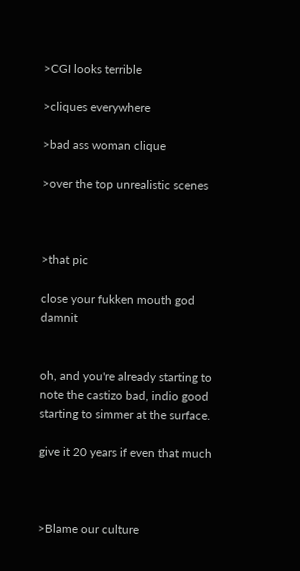>CGI looks terrible

>cliques everywhere

>bad ass woman clique

>over the top unrealistic scenes



>that pic

close your fukken mouth god damnit


oh, and you're already starting to note the castizo bad, indio good starting to simmer at the surface.

give it 20 years if even that much



>Blame our culture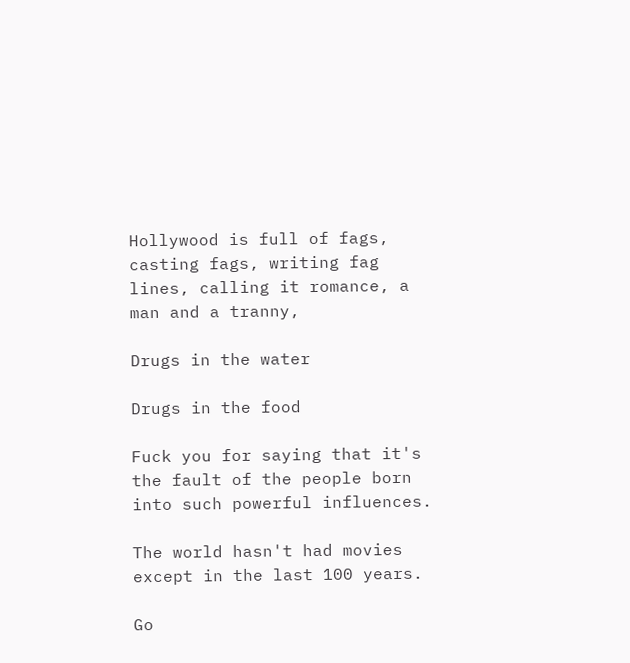Hollywood is full of fags, casting fags, writing fag lines, calling it romance, a man and a tranny,

Drugs in the water

Drugs in the food

Fuck you for saying that it's the fault of the people born into such powerful influences.

The world hasn't had movies except in the last 100 years.

Go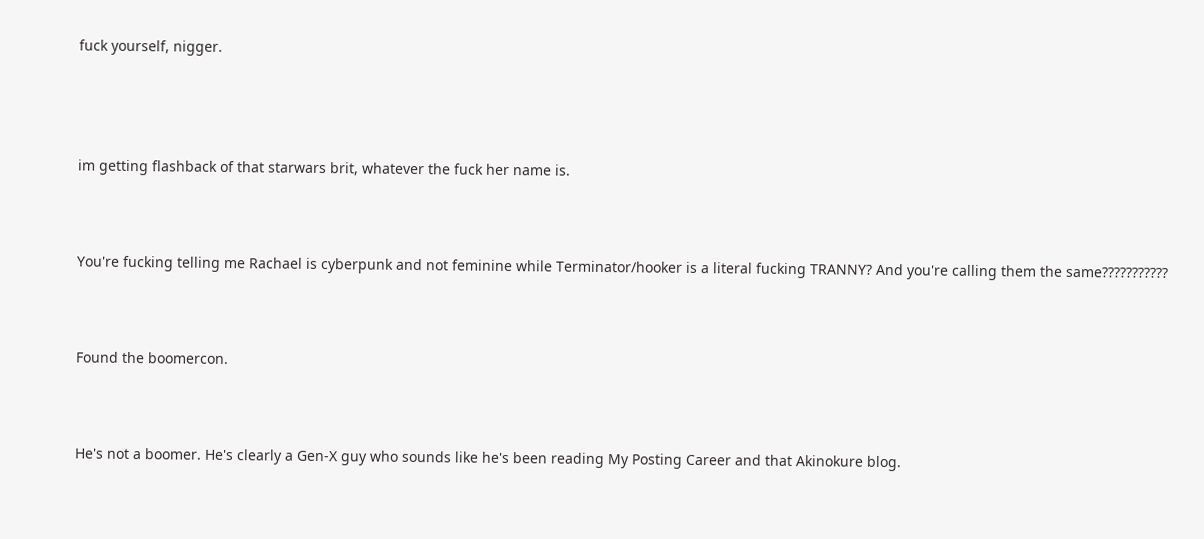fuck yourself, nigger.




im getting flashback of that starwars brit, whatever the fuck her name is.



You're fucking telling me Rachael is cyberpunk and not feminine while Terminator/hooker is a literal fucking TRANNY? And you're calling them the same???????????



Found the boomercon.



He's not a boomer. He's clearly a Gen-X guy who sounds like he's been reading My Posting Career and that Akinokure blog.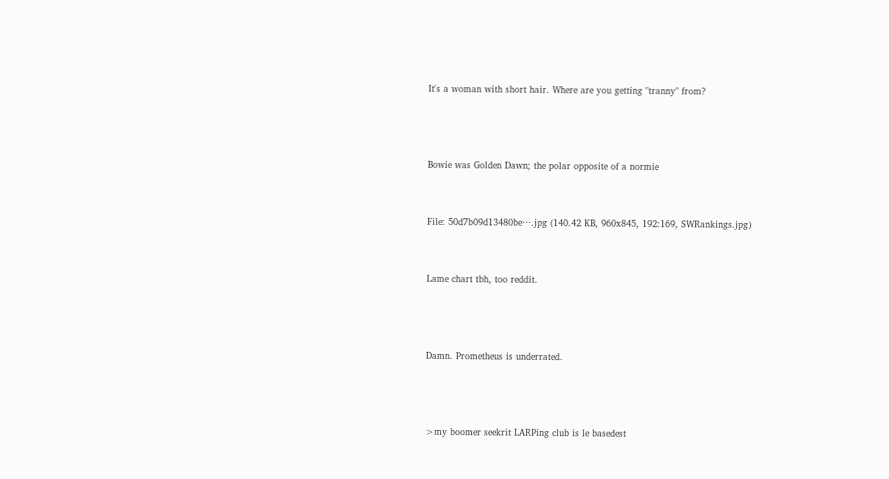It's a woman with short hair. Where are you getting "tranny" from?



Bowie was Golden Dawn; the polar opposite of a normie


File: 50d7b09d13480be⋯.jpg (140.42 KB, 960x845, 192:169, SWRankings.jpg)


Lame chart tbh, too reddit.



Damn. Prometheus is underrated.



>my boomer seekrit LARPing club is le basedest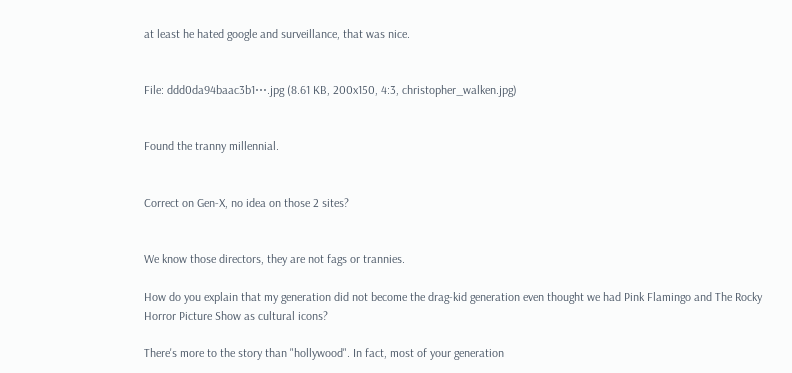at least he hated google and surveillance, that was nice.


File: ddd0da94baac3b1⋯.jpg (8.61 KB, 200x150, 4:3, christopher_walken.jpg)


Found the tranny millennial.


Correct on Gen-X, no idea on those 2 sites?


We know those directors, they are not fags or trannies.

How do you explain that my generation did not become the drag-kid generation even thought we had Pink Flamingo and The Rocky Horror Picture Show as cultural icons?

There's more to the story than "hollywood". In fact, most of your generation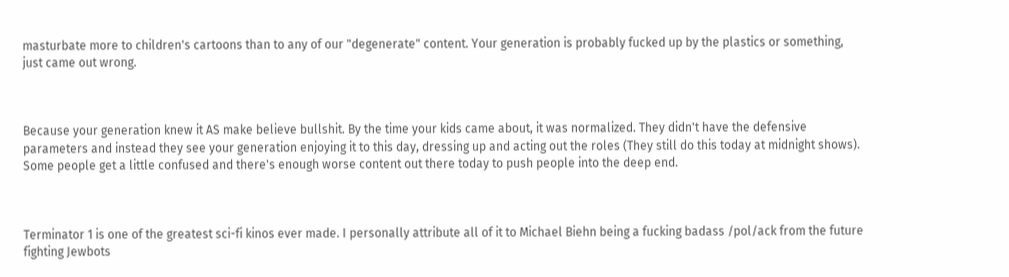masturbate more to children's cartoons than to any of our "degenerate" content. Your generation is probably fucked up by the plastics or something, just came out wrong.



Because your generation knew it AS make believe bullshit. By the time your kids came about, it was normalized. They didn't have the defensive parameters and instead they see your generation enjoying it to this day, dressing up and acting out the roles (They still do this today at midnight shows). Some people get a little confused and there's enough worse content out there today to push people into the deep end.



Terminator 1 is one of the greatest sci-fi kinos ever made. I personally attribute all of it to Michael Biehn being a fucking badass /pol/ack from the future fighting Jewbots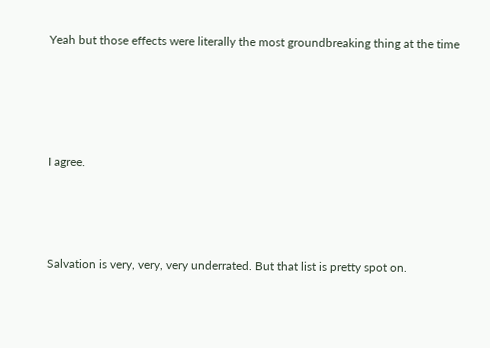Yeah but those effects were literally the most groundbreaking thing at the time





I agree.




Salvation is very, very, very underrated. But that list is pretty spot on.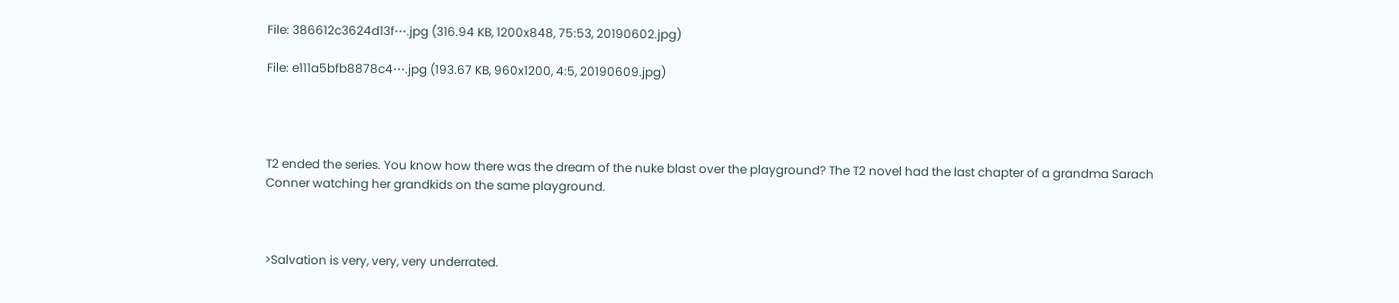File: 386612c3624d13f⋯.jpg (316.94 KB, 1200x848, 75:53, 20190602.jpg)

File: e111a5bfb8878c4⋯.jpg (193.67 KB, 960x1200, 4:5, 20190609.jpg)




T2 ended the series. You know how there was the dream of the nuke blast over the playground? The T2 novel had the last chapter of a grandma Sarach Conner watching her grandkids on the same playground.



>Salvation is very, very, very underrated.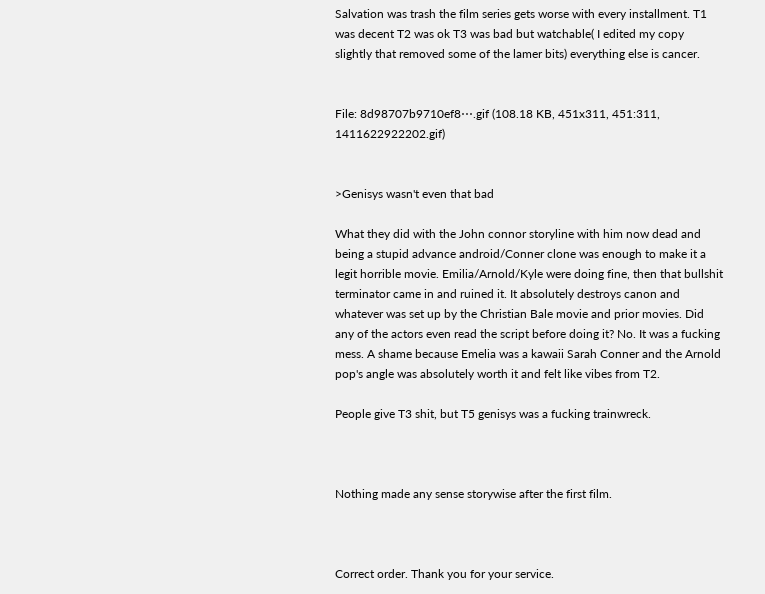Salvation was trash the film series gets worse with every installment. T1 was decent T2 was ok T3 was bad but watchable( I edited my copy slightly that removed some of the lamer bits) everything else is cancer.


File: 8d98707b9710ef8⋯.gif (108.18 KB, 451x311, 451:311, 1411622922202.gif)


>Genisys wasn't even that bad

What they did with the John connor storyline with him now dead and being a stupid advance android/Conner clone was enough to make it a legit horrible movie. Emilia/Arnold/Kyle were doing fine, then that bullshit terminator came in and ruined it. It absolutely destroys canon and whatever was set up by the Christian Bale movie and prior movies. Did any of the actors even read the script before doing it? No. It was a fucking mess. A shame because Emelia was a kawaii Sarah Conner and the Arnold pop's angle was absolutely worth it and felt like vibes from T2.

People give T3 shit, but T5 genisys was a fucking trainwreck.



Nothing made any sense storywise after the first film.



Correct order. Thank you for your service.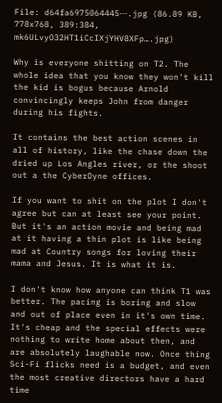File: d64fa6975064445⋯.jpg (86.89 KB, 778x768, 389:384, mk6ULvyO32HT1iCcIXjYHV8XFp….jpg)

Why is everyone shitting on T2. The whole idea that you know they won't kill the kid is bogus because Arnold convincingly keeps John from danger during his fights.

It contains the best action scenes in all of history, like the chase down the dried up Los Angles river, or the shoot out a the CyberDyne offices.

If you want to shit on the plot I don't agree but can at least see your point. But it's an action movie and being mad at it having a thin plot is like being mad at Country songs for loving their mama and Jesus. It is what it is.

I don't know how anyone can think T1 was better. The pacing is boring and slow and out of place even in it's own time. It's cheap and the special effects were nothing to write home about then, and are absolutely laughable now. Once thing Sci-Fi flicks need is a budget, and even the most creative directors have a hard time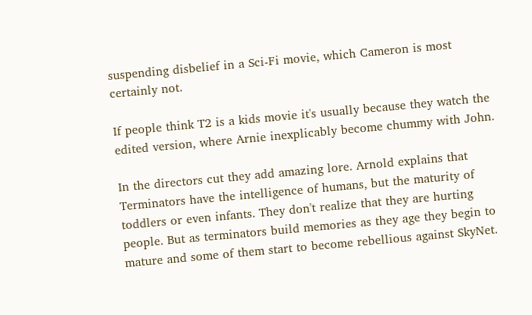suspending disbelief in a Sci-Fi movie, which Cameron is most certainly not.

If people think T2 is a kids movie it's usually because they watch the edited version, where Arnie inexplicably become chummy with John.

In the directors cut they add amazing lore. Arnold explains that Terminators have the intelligence of humans, but the maturity of toddlers or even infants. They don't realize that they are hurting people. But as terminators build memories as they age they begin to mature and some of them start to become rebellious against SkyNet.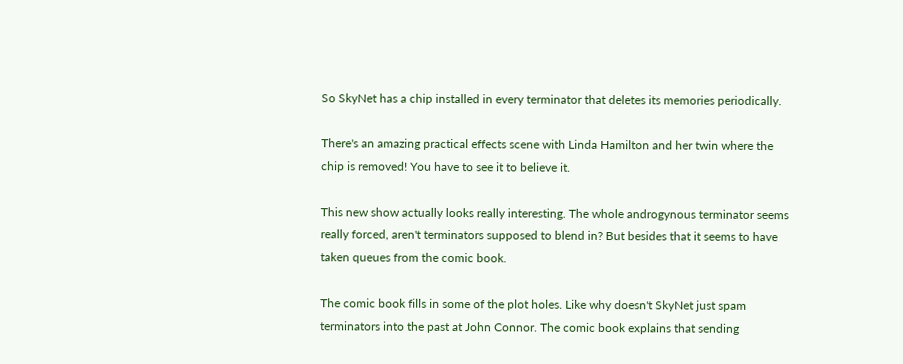So SkyNet has a chip installed in every terminator that deletes its memories periodically.

There's an amazing practical effects scene with Linda Hamilton and her twin where the chip is removed! You have to see it to believe it.

This new show actually looks really interesting. The whole androgynous terminator seems really forced, aren't terminators supposed to blend in? But besides that it seems to have taken queues from the comic book.

The comic book fills in some of the plot holes. Like why doesn't SkyNet just spam terminators into the past at John Connor. The comic book explains that sending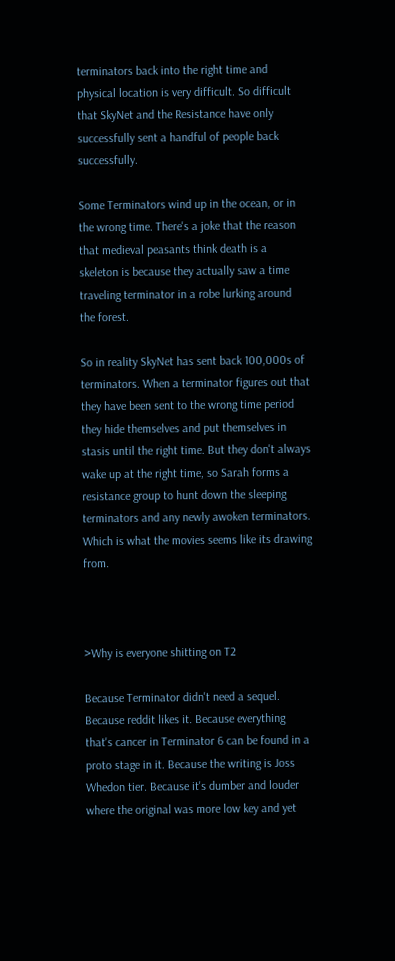terminators back into the right time and physical location is very difficult. So difficult that SkyNet and the Resistance have only successfully sent a handful of people back successfully.

Some Terminators wind up in the ocean, or in the wrong time. There's a joke that the reason that medieval peasants think death is a skeleton is because they actually saw a time traveling terminator in a robe lurking around the forest.

So in reality SkyNet has sent back 100,000s of terminators. When a terminator figures out that they have been sent to the wrong time period they hide themselves and put themselves in stasis until the right time. But they don't always wake up at the right time, so Sarah forms a resistance group to hunt down the sleeping terminators and any newly awoken terminators. Which is what the movies seems like its drawing from.



>Why is everyone shitting on T2

Because Terminator didn't need a sequel. Because reddit likes it. Because everything that's cancer in Terminator 6 can be found in a proto stage in it. Because the writing is Joss Whedon tier. Because it's dumber and louder where the original was more low key and yet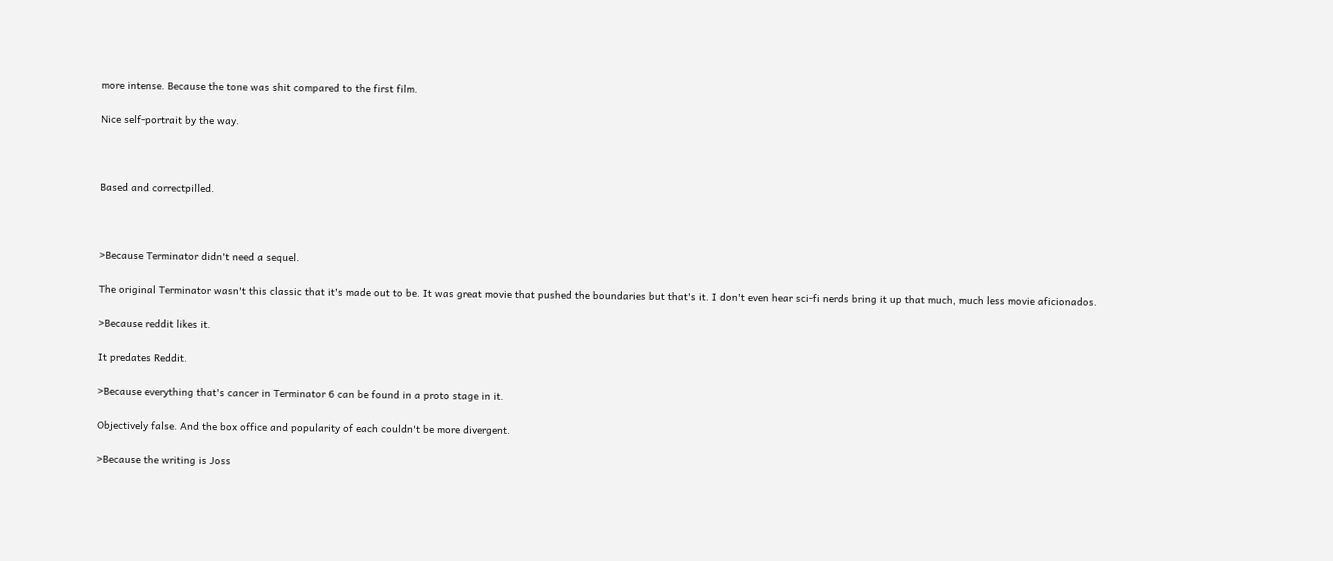more intense. Because the tone was shit compared to the first film.

Nice self-portrait by the way.



Based and correctpilled.



>Because Terminator didn't need a sequel.

The original Terminator wasn't this classic that it's made out to be. It was great movie that pushed the boundaries but that's it. I don't even hear sci-fi nerds bring it up that much, much less movie aficionados.

>Because reddit likes it.

It predates Reddit.

>Because everything that's cancer in Terminator 6 can be found in a proto stage in it.

Objectively false. And the box office and popularity of each couldn't be more divergent.

>Because the writing is Joss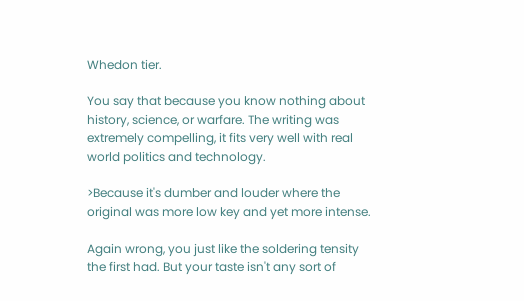Whedon tier.

You say that because you know nothing about history, science, or warfare. The writing was extremely compelling, it fits very well with real world politics and technology.

>Because it's dumber and louder where the original was more low key and yet more intense.

Again wrong, you just like the soldering tensity the first had. But your taste isn't any sort of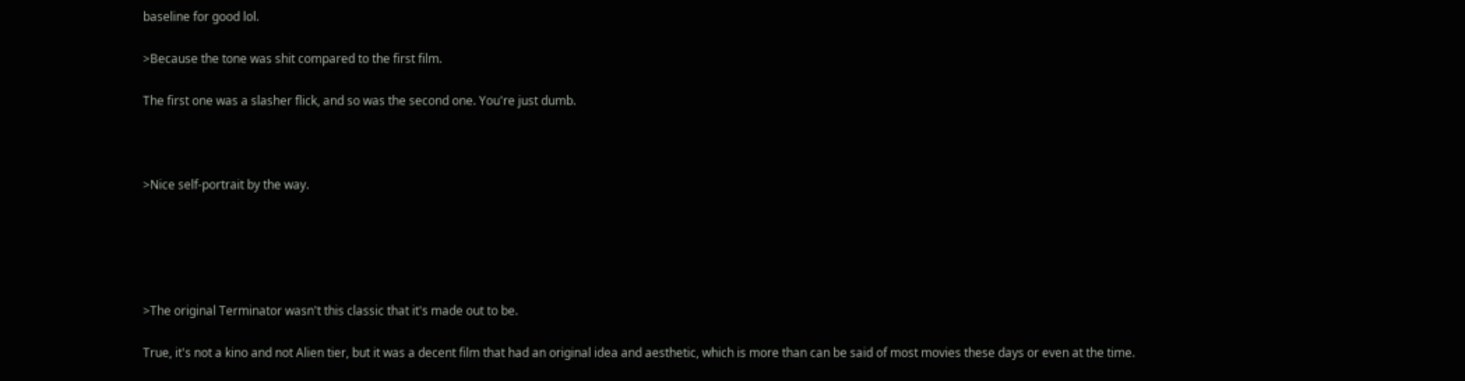baseline for good lol.

>Because the tone was shit compared to the first film.

The first one was a slasher flick, and so was the second one. You're just dumb.



>Nice self-portrait by the way.





>The original Terminator wasn't this classic that it's made out to be.

True, it's not a kino and not Alien tier, but it was a decent film that had an original idea and aesthetic, which is more than can be said of most movies these days or even at the time.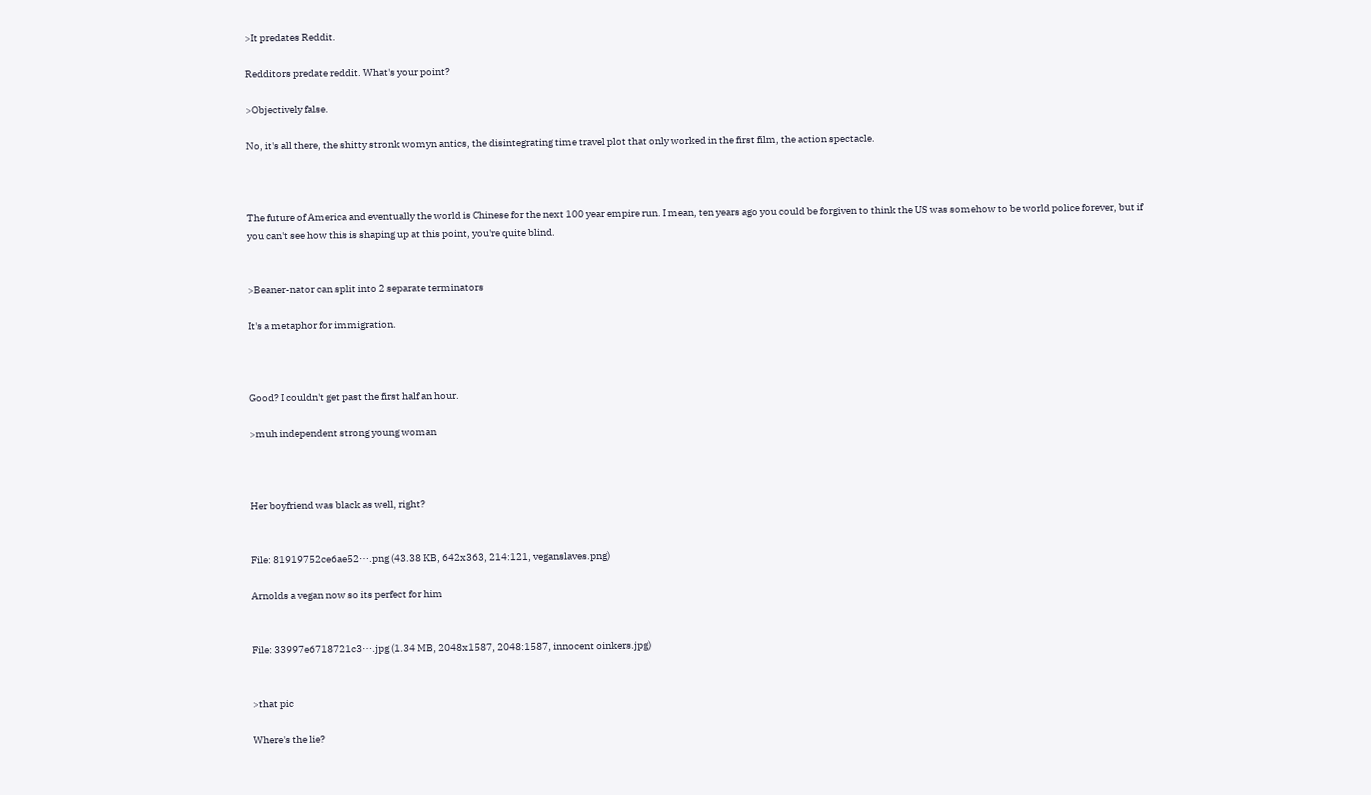>It predates Reddit.

Redditors predate reddit. What's your point?

>Objectively false.

No, it's all there, the shitty stronk womyn antics, the disintegrating time travel plot that only worked in the first film, the action spectacle.



The future of America and eventually the world is Chinese for the next 100 year empire run. I mean, ten years ago you could be forgiven to think the US was somehow to be world police forever, but if you can't see how this is shaping up at this point, you're quite blind.


>Beaner-nator can split into 2 separate terminators

It's a metaphor for immigration.



Good? I couldn't get past the first half an hour.

>muh independent strong young woman



Her boyfriend was black as well, right?


File: 81919752ce6ae52⋯.png (43.38 KB, 642x363, 214:121, veganslaves.png)

Arnolds a vegan now so its perfect for him


File: 33997e6718721c3⋯.jpg (1.34 MB, 2048x1587, 2048:1587, innocent oinkers.jpg)


>that pic

Where's the lie?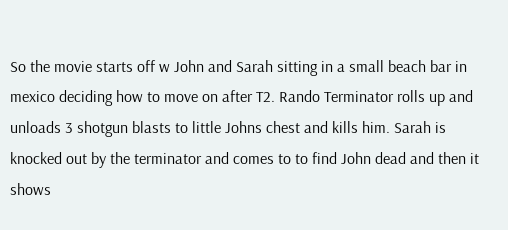So the movie starts off w John and Sarah sitting in a small beach bar in mexico deciding how to move on after T2. Rando Terminator rolls up and unloads 3 shotgun blasts to little Johns chest and kills him. Sarah is knocked out by the terminator and comes to to find John dead and then it shows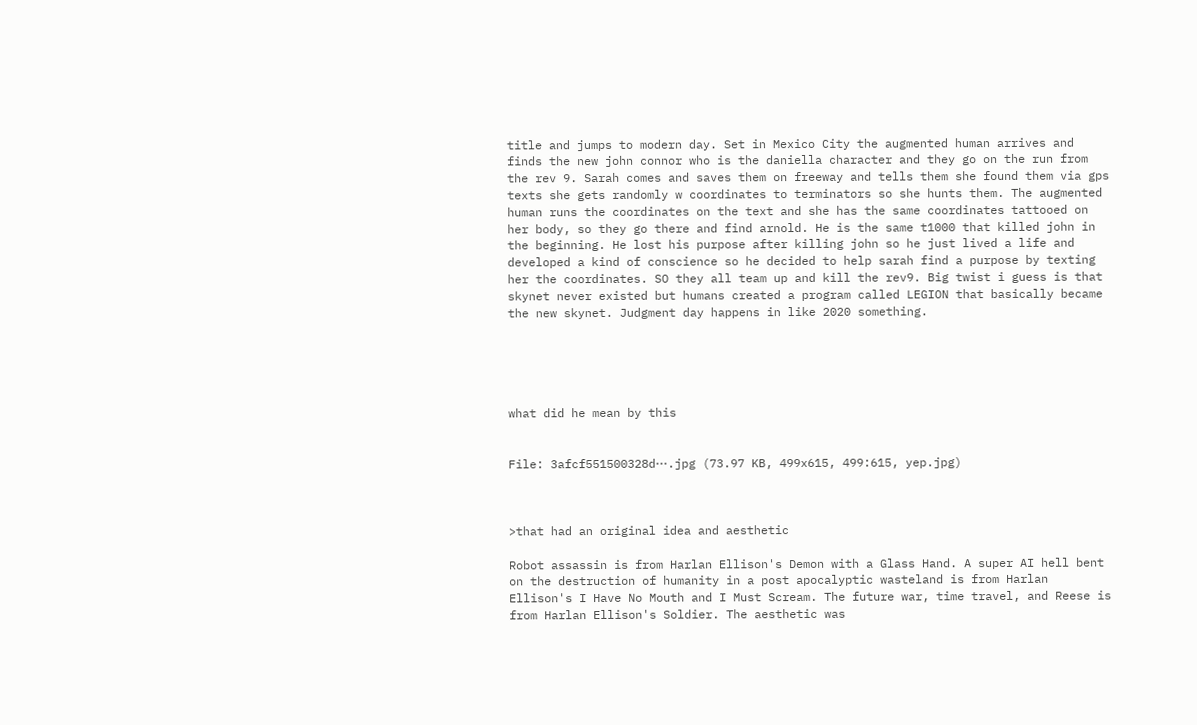title and jumps to modern day. Set in Mexico City the augmented human arrives and finds the new john connor who is the daniella character and they go on the run from the rev 9. Sarah comes and saves them on freeway and tells them she found them via gps texts she gets randomly w coordinates to terminators so she hunts them. The augmented human runs the coordinates on the text and she has the same coordinates tattooed on her body, so they go there and find arnold. He is the same t1000 that killed john in the beginning. He lost his purpose after killing john so he just lived a life and developed a kind of conscience so he decided to help sarah find a purpose by texting her the coordinates. SO they all team up and kill the rev9. Big twist i guess is that skynet never existed but humans created a program called LEGION that basically became the new skynet. Judgment day happens in like 2020 something.





what did he mean by this


File: 3afcf551500328d⋯.jpg (73.97 KB, 499x615, 499:615, yep.jpg)



>that had an original idea and aesthetic

Robot assassin is from Harlan Ellison's Demon with a Glass Hand. A super AI hell bent on the destruction of humanity in a post apocalyptic wasteland is from Harlan Ellison's I Have No Mouth and I Must Scream. The future war, time travel, and Reese is from Harlan Ellison's Soldier. The aesthetic was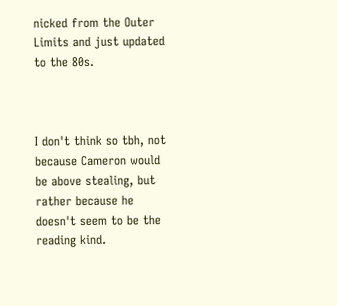nicked from the Outer Limits and just updated to the 80s.



I don't think so tbh, not because Cameron would be above stealing, but rather because he doesn't seem to be the reading kind.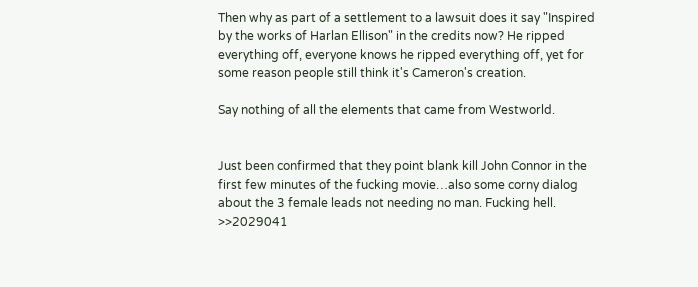Then why as part of a settlement to a lawsuit does it say "Inspired by the works of Harlan Ellison" in the credits now? He ripped everything off, everyone knows he ripped everything off, yet for some reason people still think it's Cameron's creation.

Say nothing of all the elements that came from Westworld.


Just been confirmed that they point blank kill John Connor in the first few minutes of the fucking movie…also some corny dialog about the 3 female leads not needing no man. Fucking hell. >>2029041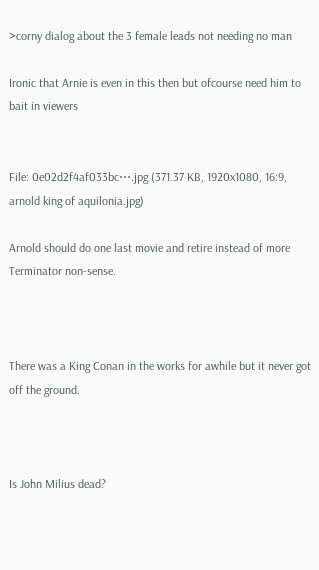>corny dialog about the 3 female leads not needing no man

Ironic that Arnie is even in this then but ofcourse need him to bait in viewers


File: 0e02d2f4af033bc⋯.jpg (371.37 KB, 1920x1080, 16:9, arnold king of aquilonia.jpg)

Arnold should do one last movie and retire instead of more Terminator non-sense.



There was a King Conan in the works for awhile but it never got off the ground.



Is John Milius dead?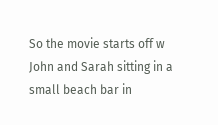So the movie starts off w John and Sarah sitting in a small beach bar in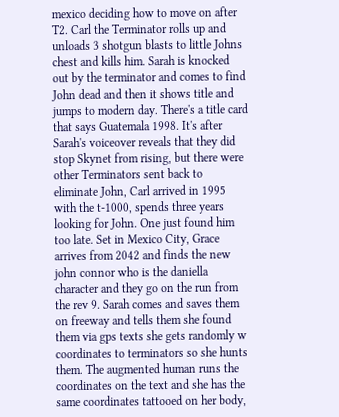mexico deciding how to move on after T2. Carl the Terminator rolls up and unloads 3 shotgun blasts to little Johns chest and kills him. Sarah is knocked out by the terminator and comes to find John dead and then it shows title and jumps to modern day. There's a title card that says Guatemala 1998. It's after Sarah's voiceover reveals that they did stop Skynet from rising, but there were other Terminators sent back to eliminate John, Carl arrived in 1995 with the t-1000, spends three years looking for John. One just found him too late. Set in Mexico City, Grace arrives from 2042 and finds the new john connor who is the daniella character and they go on the run from the rev 9. Sarah comes and saves them on freeway and tells them she found them via gps texts she gets randomly w coordinates to terminators so she hunts them. The augmented human runs the coordinates on the text and she has the same coordinates tattooed on her body,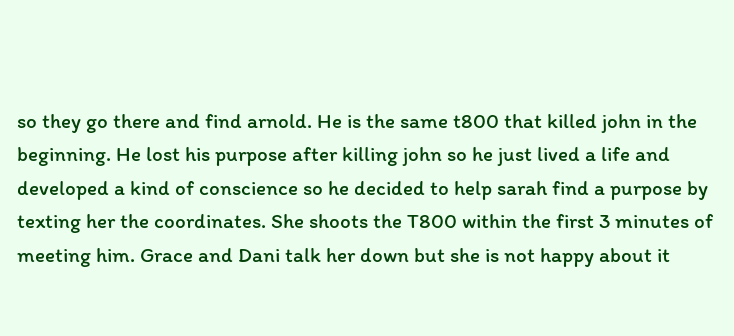so they go there and find arnold. He is the same t800 that killed john in the beginning. He lost his purpose after killing john so he just lived a life and developed a kind of conscience so he decided to help sarah find a purpose by texting her the coordinates. She shoots the T800 within the first 3 minutes of meeting him. Grace and Dani talk her down but she is not happy about it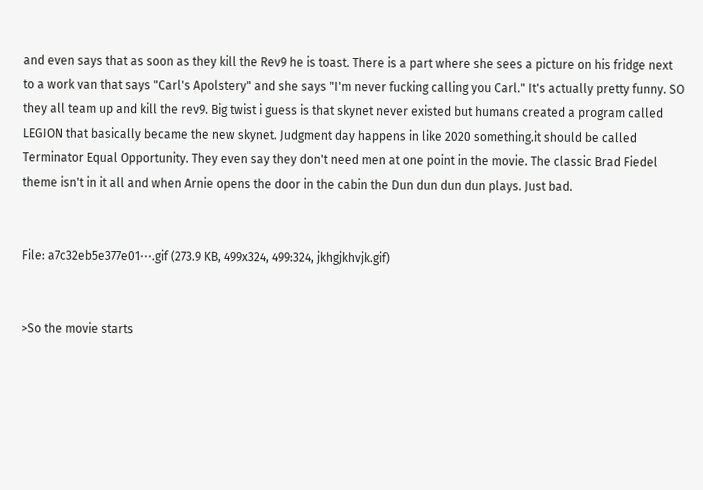and even says that as soon as they kill the Rev9 he is toast. There is a part where she sees a picture on his fridge next to a work van that says "Carl's Apolstery" and she says "I'm never fucking calling you Carl." It's actually pretty funny. SO they all team up and kill the rev9. Big twist i guess is that skynet never existed but humans created a program called LEGION that basically became the new skynet. Judgment day happens in like 2020 something.it should be called Terminator Equal Opportunity. They even say they don't need men at one point in the movie. The classic Brad Fiedel theme isn't in it all and when Arnie opens the door in the cabin the Dun dun dun dun plays. Just bad.


File: a7c32eb5e377e01⋯.gif (273.9 KB, 499x324, 499:324, jkhgjkhvjk.gif)


>So the movie starts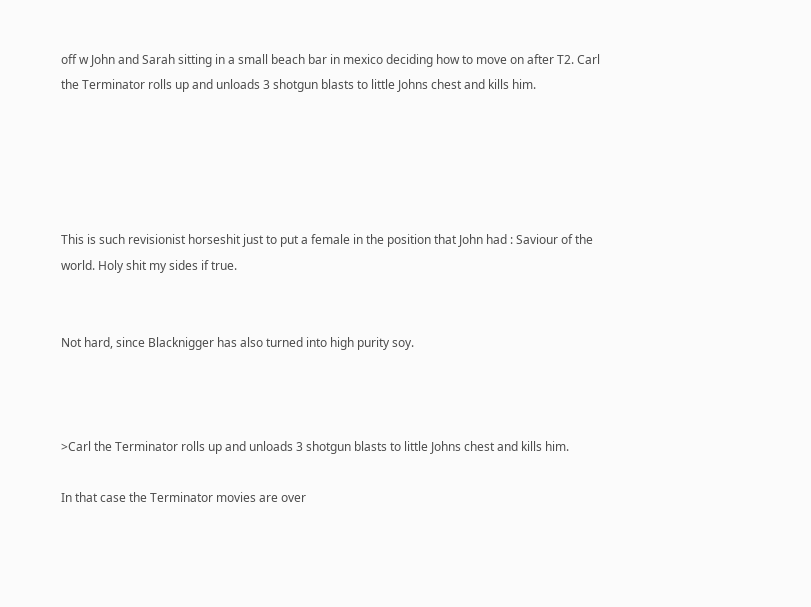off w John and Sarah sitting in a small beach bar in mexico deciding how to move on after T2. Carl the Terminator rolls up and unloads 3 shotgun blasts to little Johns chest and kills him.





This is such revisionist horseshit just to put a female in the position that John had : Saviour of the world. Holy shit my sides if true.


Not hard, since Blacknigger has also turned into high purity soy.



>Carl the Terminator rolls up and unloads 3 shotgun blasts to little Johns chest and kills him.

In that case the Terminator movies are over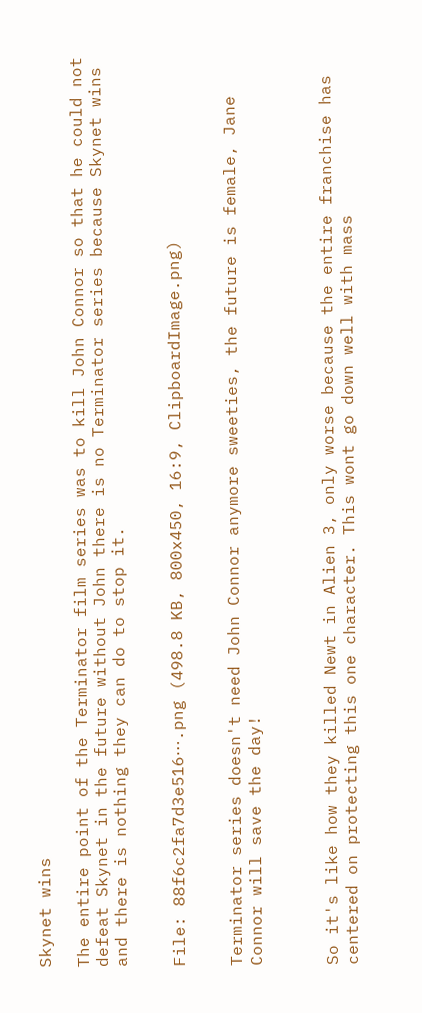Skynet wins

The entire point of the Terminator film series was to kill John Connor so that he could not defeat Skynet in the future without John there is no Terminator series because Skynet wins and there is nothing they can do to stop it.


File: 88f6c2fa7d3e516⋯.png (498.8 KB, 800x450, 16:9, ClipboardImage.png)


Terminator series doesn't need John Connor anymore sweeties, the future is female, Jane Connor will save the day!



So it's like how they killed Newt in Alien 3, only worse because the entire franchise has centered on protecting this one character. This wont go down well with mass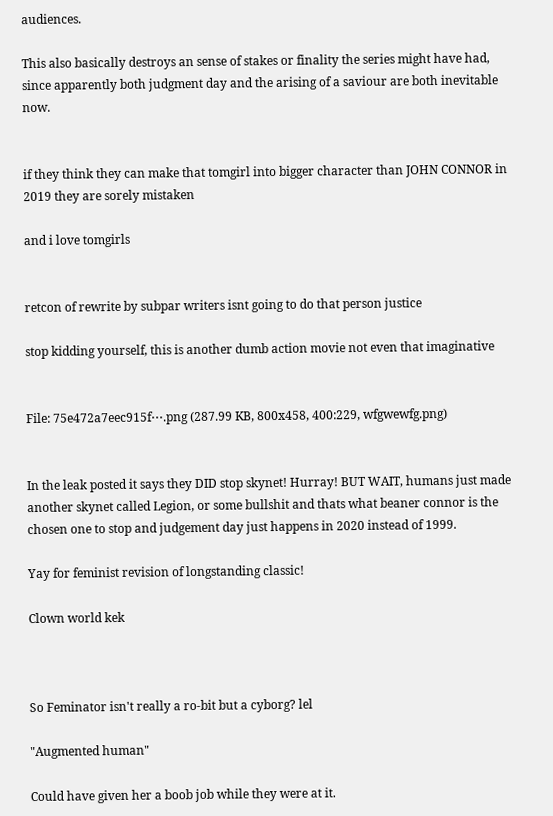audiences.

This also basically destroys an sense of stakes or finality the series might have had, since apparently both judgment day and the arising of a saviour are both inevitable now.


if they think they can make that tomgirl into bigger character than JOHN CONNOR in 2019 they are sorely mistaken

and i love tomgirls


retcon of rewrite by subpar writers isnt going to do that person justice

stop kidding yourself, this is another dumb action movie not even that imaginative


File: 75e472a7eec915f⋯.png (287.99 KB, 800x458, 400:229, wfgwewfg.png)


In the leak posted it says they DID stop skynet! Hurray! BUT WAIT, humans just made another skynet called Legion, or some bullshit and thats what beaner connor is the chosen one to stop and judgement day just happens in 2020 instead of 1999.

Yay for feminist revision of longstanding classic!

Clown world kek



So Feminator isn't really a ro-bit but a cyborg? lel

"Augmented human"

Could have given her a boob job while they were at it.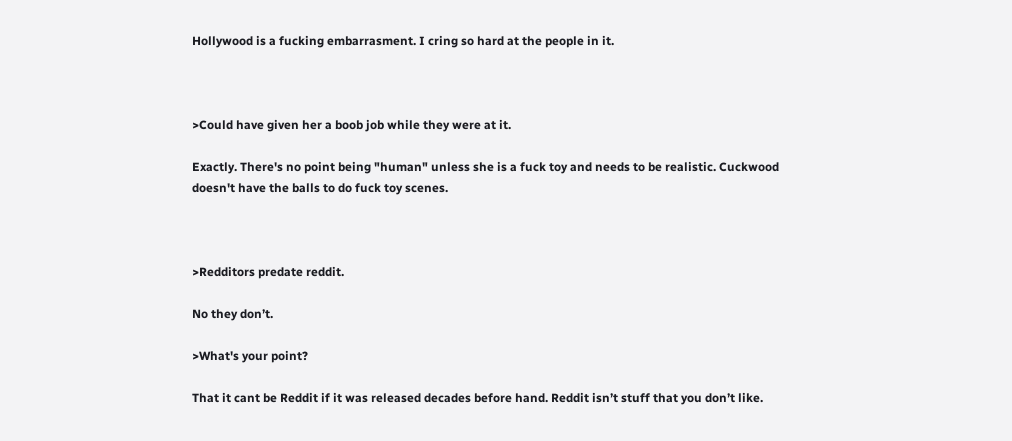Hollywood is a fucking embarrasment. I cring so hard at the people in it.



>Could have given her a boob job while they were at it.

Exactly. There's no point being "human" unless she is a fuck toy and needs to be realistic. Cuckwood doesn't have the balls to do fuck toy scenes.



>Redditors predate reddit.

No they don’t.

>What's your point?

That it cant be Reddit if it was released decades before hand. Reddit isn’t stuff that you don’t like.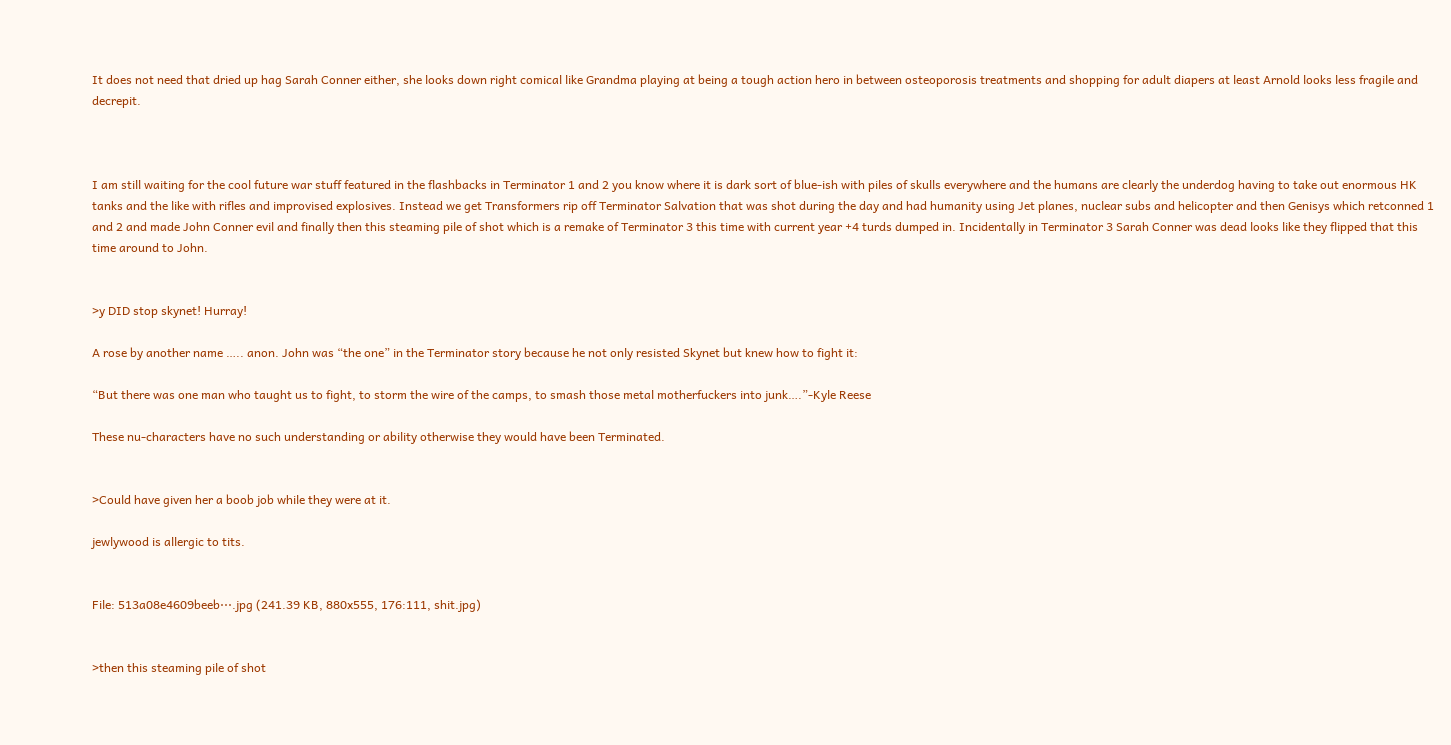It does not need that dried up hag Sarah Conner either, she looks down right comical like Grandma playing at being a tough action hero in between osteoporosis treatments and shopping for adult diapers at least Arnold looks less fragile and decrepit.



I am still waiting for the cool future war stuff featured in the flashbacks in Terminator 1 and 2 you know where it is dark sort of blue-ish with piles of skulls everywhere and the humans are clearly the underdog having to take out enormous HK tanks and the like with rifles and improvised explosives. Instead we get Transformers rip off Terminator Salvation that was shot during the day and had humanity using Jet planes, nuclear subs and helicopter and then Genisys which retconned 1 and 2 and made John Conner evil and finally then this steaming pile of shot which is a remake of Terminator 3 this time with current year +4 turds dumped in. Incidentally in Terminator 3 Sarah Conner was dead looks like they flipped that this time around to John.


>y DID stop skynet! Hurray!

A rose by another name ….. anon. John was “the one” in the Terminator story because he not only resisted Skynet but knew how to fight it:

“But there was one man who taught us to fight, to storm the wire of the camps, to smash those metal motherfuckers into junk….”-Kyle Reese

These nu-characters have no such understanding or ability otherwise they would have been Terminated.


>Could have given her a boob job while they were at it.

jewlywood is allergic to tits.


File: 513a08e4609beeb⋯.jpg (241.39 KB, 880x555, 176:111, shit.jpg)


>then this steaming pile of shot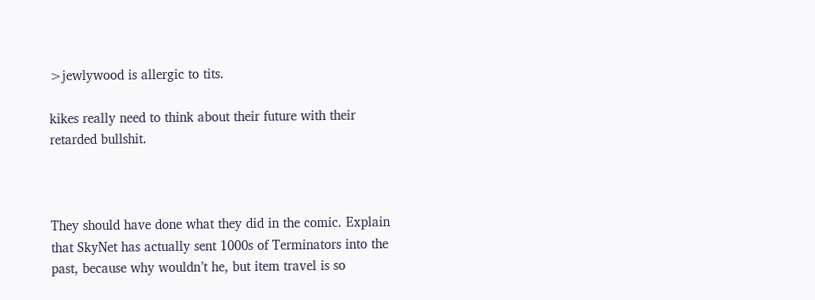>jewlywood is allergic to tits.

kikes really need to think about their future with their retarded bullshit.



They should have done what they did in the comic. Explain that SkyNet has actually sent 1000s of Terminators into the past, because why wouldn’t he, but item travel is so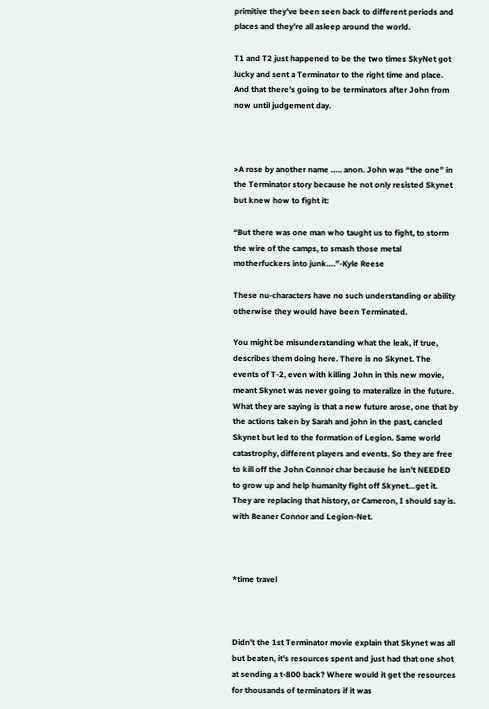primitive they’ve been seen back to different periods and places and they’re all asleep around the world.

T1 and T2 just happened to be the two times SkyNet got lucky and sent a Terminator to the right time and place. And that there’s going to be terminators after John from now until judgement day.



>A rose by another name ….. anon. John was “the one” in the Terminator story because he not only resisted Skynet but knew how to fight it:

“But there was one man who taught us to fight, to storm the wire of the camps, to smash those metal motherfuckers into junk….”-Kyle Reese

These nu-characters have no such understanding or ability otherwise they would have been Terminated.

You might be misunderstanding what the leak, if true, describes them doing here. There is no Skynet. The events of T-2, even with killing John in this new movie, meant Skynet was never going to materalize in the future. What they are saying is that a new future arose, one that by the actions taken by Sarah and john in the past, cancled Skynet but led to the formation of Legion. Same world catastrophy, different players and events. So they are free to kill off the John Connor char because he isn't NEEDED to grow up and help humanity fight off Skynet…get it. They are replacing that history, or Cameron, I should say is. with Beaner Connor and Legion-Net.



*time travel



Didn't the 1st Terminator movie explain that Skynet was all but beaten, it's resources spent and just had that one shot at sending a t-800 back? Where would it get the resources for thousands of terminators if it was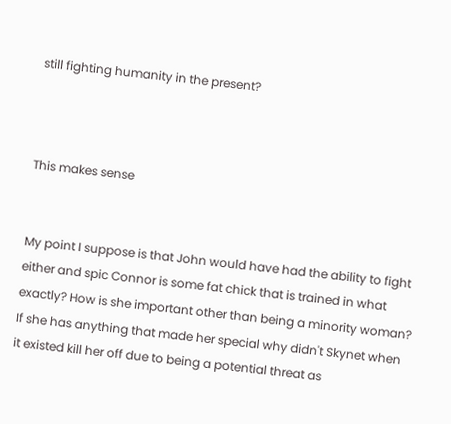still fighting humanity in the present?



This makes sense


My point I suppose is that John would have had the ability to fight either and spic Connor is some fat chick that is trained in what exactly? How is she important other than being a minority woman? If she has anything that made her special why didn't Skynet when it existed kill her off due to being a potential threat as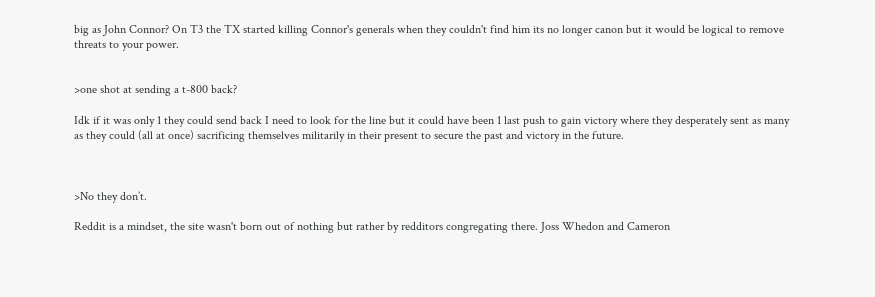big as John Connor? On T3 the TX started killing Connor's generals when they couldn't find him its no longer canon but it would be logical to remove threats to your power.


>one shot at sending a t-800 back?

Idk if it was only 1 they could send back I need to look for the line but it could have been 1 last push to gain victory where they desperately sent as many as they could (all at once) sacrificing themselves militarily in their present to secure the past and victory in the future.



>No they don’t.

Reddit is a mindset, the site wasn't born out of nothing but rather by redditors congregating there. Joss Whedon and Cameron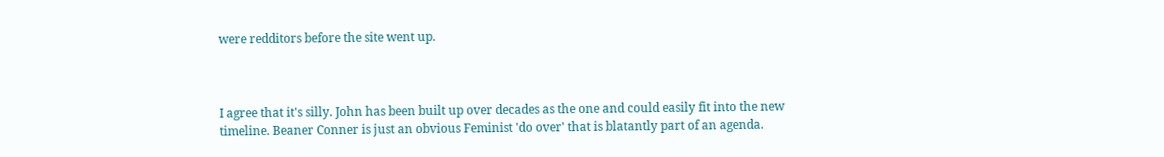were redditors before the site went up.



I agree that it's silly. John has been built up over decades as the one and could easily fit into the new timeline. Beaner Conner is just an obvious Feminist 'do over' that is blatantly part of an agenda.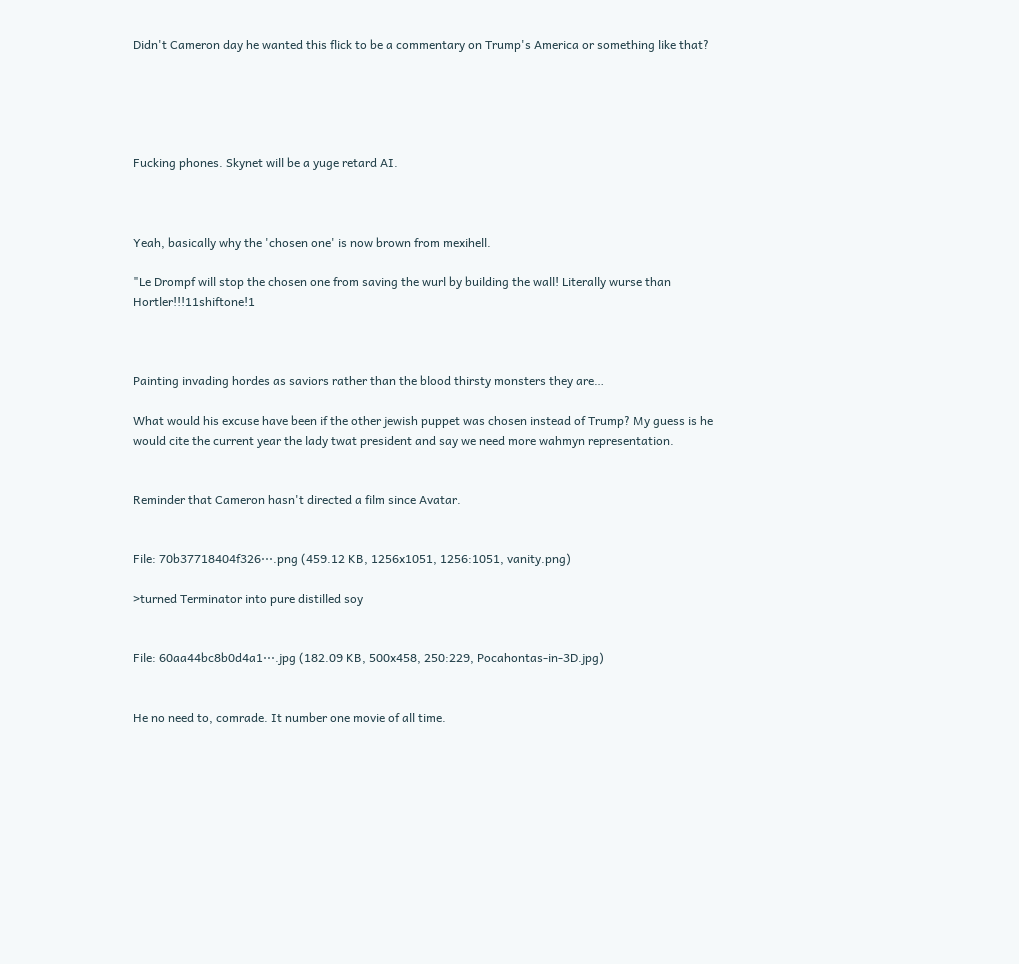Didn't Cameron day he wanted this flick to be a commentary on Trump's America or something like that?





Fucking phones. Skynet will be a yuge retard AI.



Yeah, basically why the 'chosen one' is now brown from mexihell.

"Le Drompf will stop the chosen one from saving the wurl by building the wall! Literally wurse than Hortler!!!11shiftone!1



Painting invading hordes as saviors rather than the blood thirsty monsters they are…

What would his excuse have been if the other jewish puppet was chosen instead of Trump? My guess is he would cite the current year the lady twat president and say we need more wahmyn representation.


Reminder that Cameron hasn't directed a film since Avatar.


File: 70b37718404f326⋯.png (459.12 KB, 1256x1051, 1256:1051, vanity.png)

>turned Terminator into pure distilled soy


File: 60aa44bc8b0d4a1⋯.jpg (182.09 KB, 500x458, 250:229, Pocahontas-in-3D.jpg)


He no need to, comrade. It number one movie of all time.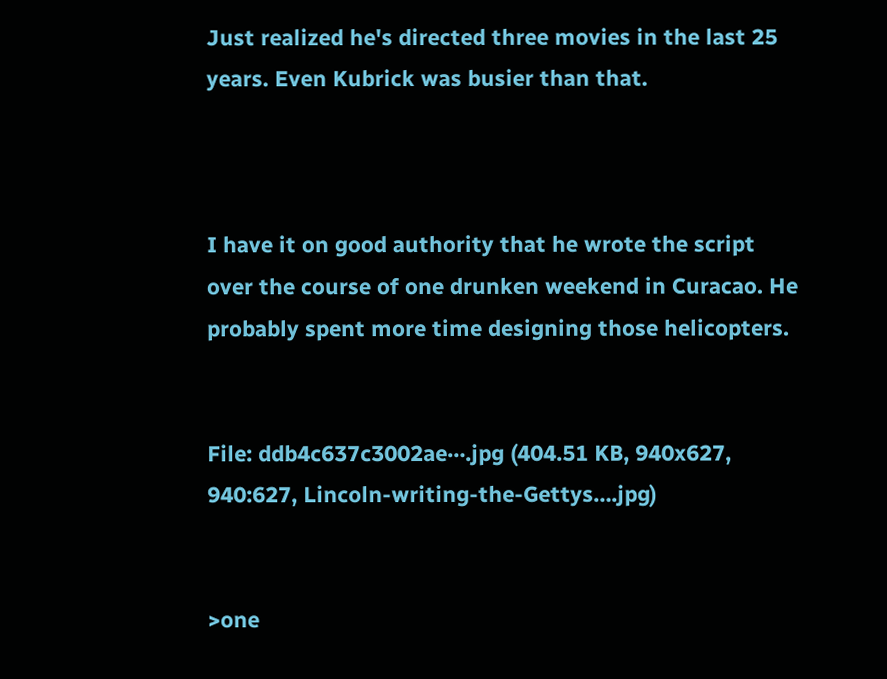Just realized he's directed three movies in the last 25 years. Even Kubrick was busier than that.



I have it on good authority that he wrote the script over the course of one drunken weekend in Curacao. He probably spent more time designing those helicopters.


File: ddb4c637c3002ae⋯.jpg (404.51 KB, 940x627, 940:627, Lincoln-writing-the-Gettys….jpg)


>one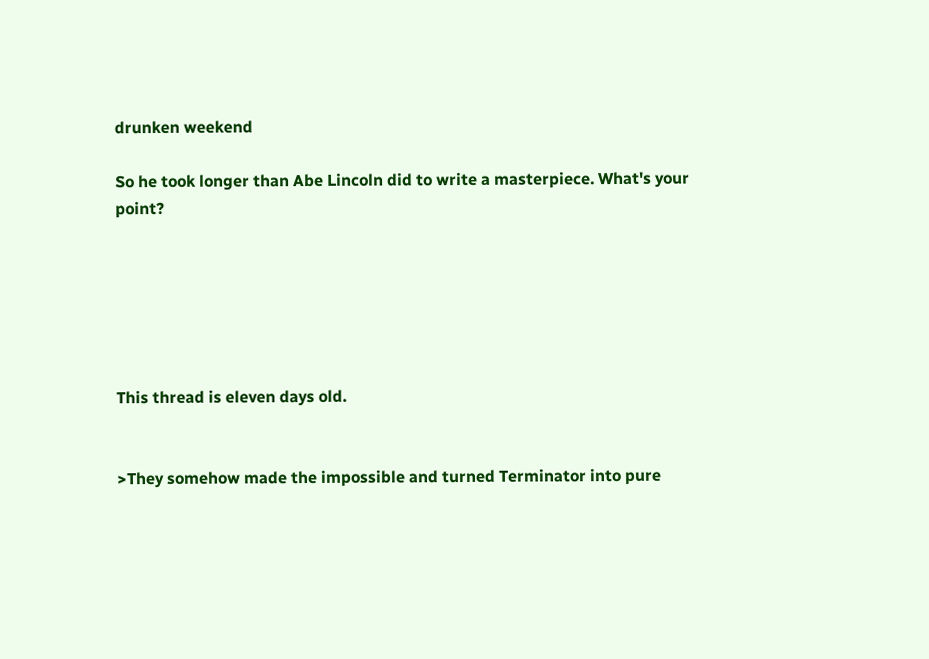drunken weekend

So he took longer than Abe Lincoln did to write a masterpiece. What's your point?






This thread is eleven days old.


>They somehow made the impossible and turned Terminator into pure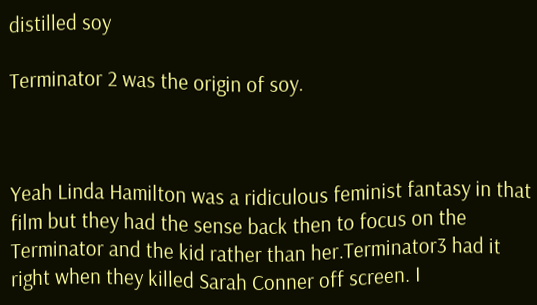distilled soy

Terminator 2 was the origin of soy.



Yeah Linda Hamilton was a ridiculous feminist fantasy in that film but they had the sense back then to focus on the Terminator and the kid rather than her.Terminator3 had it right when they killed Sarah Conner off screen. I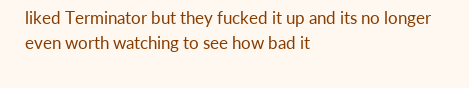liked Terminator but they fucked it up and its no longer even worth watching to see how bad it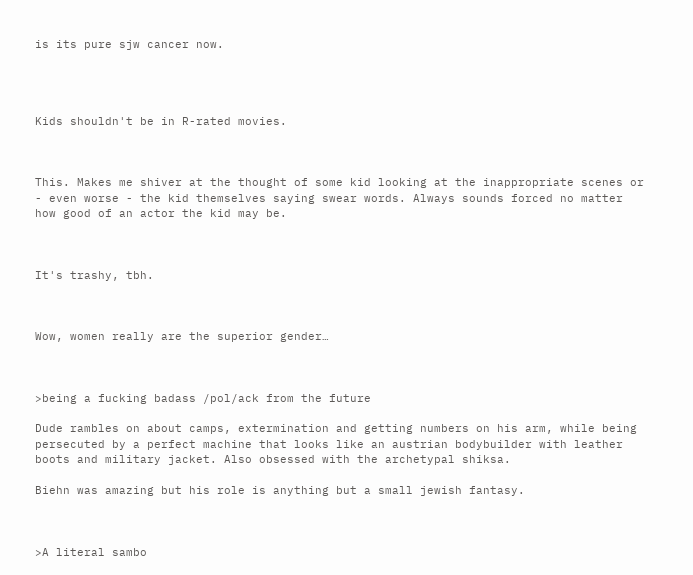is its pure sjw cancer now.




Kids shouldn't be in R-rated movies.



This. Makes me shiver at the thought of some kid looking at the inappropriate scenes or - even worse - the kid themselves saying swear words. Always sounds forced no matter how good of an actor the kid may be.



It's trashy, tbh.



Wow, women really are the superior gender…



>being a fucking badass /pol/ack from the future

Dude rambles on about camps, extermination and getting numbers on his arm, while being persecuted by a perfect machine that looks like an austrian bodybuilder with leather boots and military jacket. Also obsessed with the archetypal shiksa.

Biehn was amazing but his role is anything but a small jewish fantasy.



>A literal sambo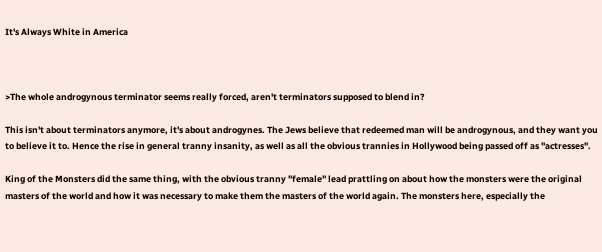It's Always White in America



>The whole androgynous terminator seems really forced, aren't terminators supposed to blend in?

This isn't about terminators anymore, it's about androgynes. The Jews believe that redeemed man will be androgynous, and they want you to believe it to. Hence the rise in general tranny insanity, as well as all the obvious trannies in Hollywood being passed off as "actresses".

King of the Monsters did the same thing, with the obvious tranny "female" lead prattling on about how the monsters were the original masters of the world and how it was necessary to make them the masters of the world again. The monsters here, especially the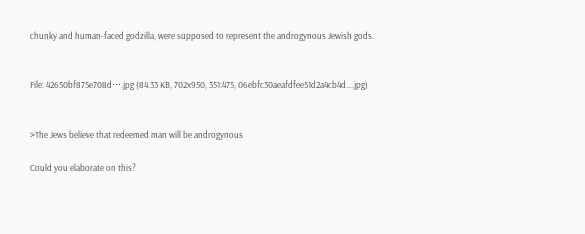chunky and human-faced godzilla, were supposed to represent the androgynous Jewish gods.


File: 42650bf875e708d⋯.jpg (84.33 KB, 702x950, 351:475, 06ebfc30aeafdfee51d2a4cb4d….jpg)


>The Jews believe that redeemed man will be androgynous

Could you elaborate on this?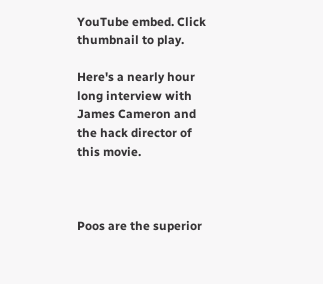YouTube embed. Click thumbnail to play.

Here's a nearly hour long interview with James Cameron and the hack director of this movie.



Poos are the superior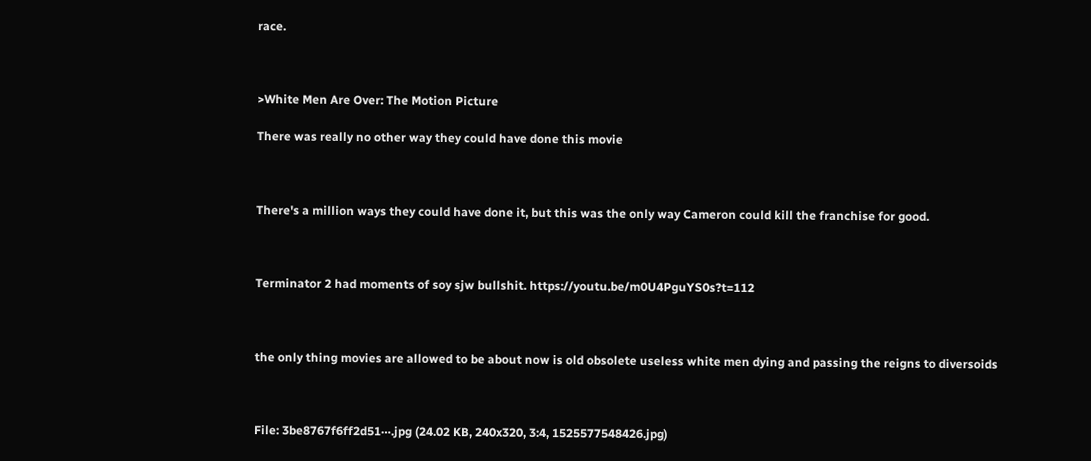race.



>White Men Are Over: The Motion Picture

There was really no other way they could have done this movie



There's a million ways they could have done it, but this was the only way Cameron could kill the franchise for good.



Terminator 2 had moments of soy sjw bullshit. https://youtu.be/m0U4PguYS0s?t=112



the only thing movies are allowed to be about now is old obsolete useless white men dying and passing the reigns to diversoids



File: 3be8767f6ff2d51⋯.jpg (24.02 KB, 240x320, 3:4, 1525577548426.jpg)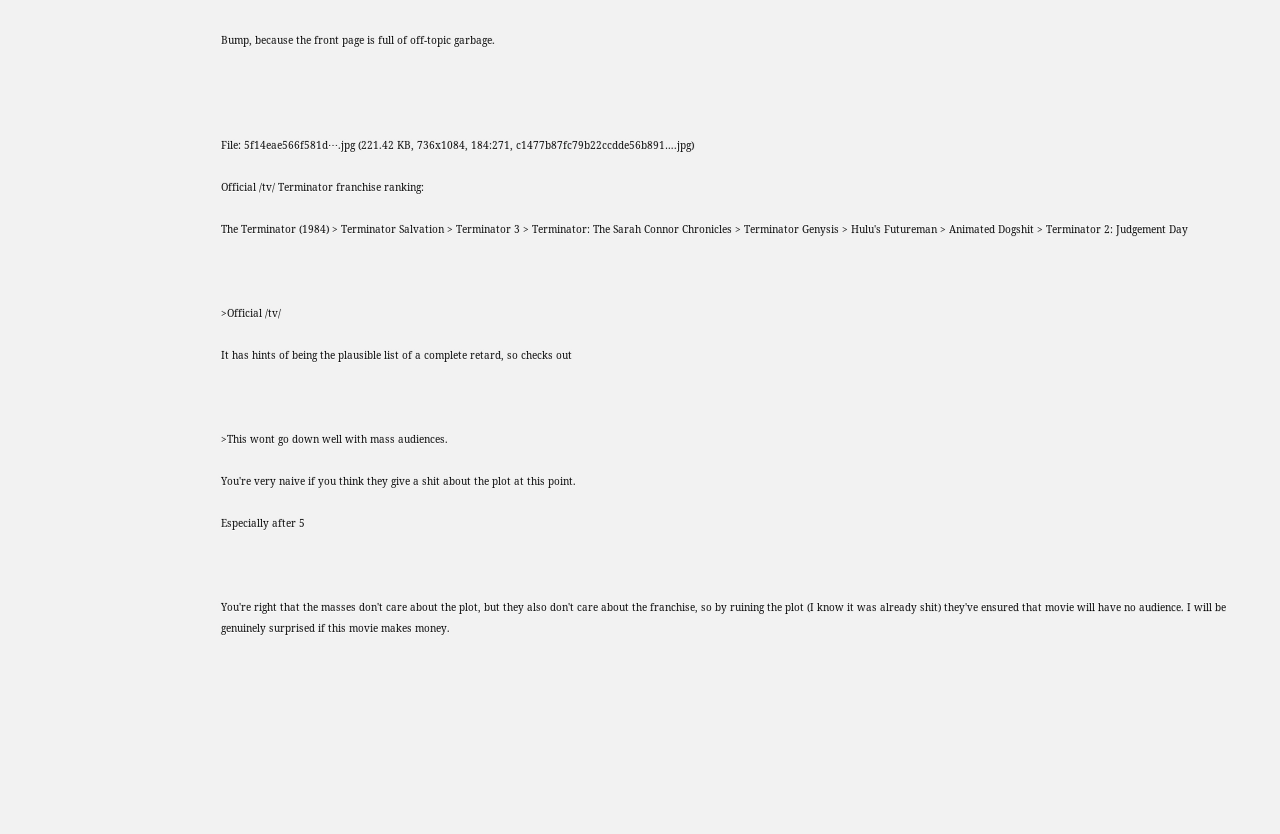Bump, because the front page is full of off-topic garbage.




File: 5f14eae566f581d⋯.jpg (221.42 KB, 736x1084, 184:271, c1477b87fc79b22ccdde56b891….jpg)

Official /tv/ Terminator franchise ranking:

The Terminator (1984) > Terminator Salvation > Terminator 3 > Terminator: The Sarah Connor Chronicles > Terminator Genysis > Hulu's Futureman > Animated Dogshit > Terminator 2: Judgement Day



>Official /tv/

It has hints of being the plausible list of a complete retard, so checks out



>This wont go down well with mass audiences.

You're very naive if you think they give a shit about the plot at this point.

Especially after 5



You're right that the masses don't care about the plot, but they also don't care about the franchise, so by ruining the plot (I know it was already shit) they've ensured that movie will have no audience. I will be genuinely surprised if this movie makes money.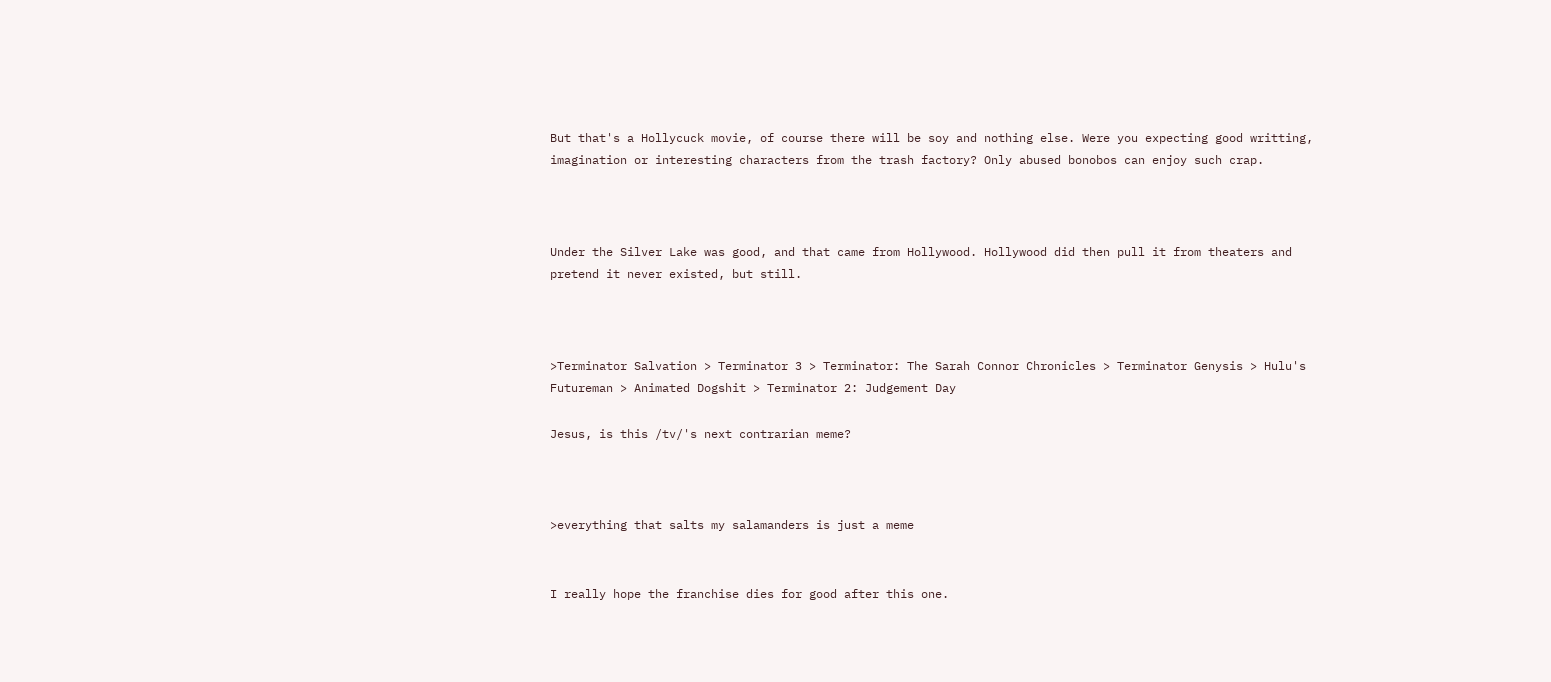But that's a Hollycuck movie, of course there will be soy and nothing else. Were you expecting good writting, imagination or interesting characters from the trash factory? Only abused bonobos can enjoy such crap.



Under the Silver Lake was good, and that came from Hollywood. Hollywood did then pull it from theaters and pretend it never existed, but still.



>Terminator Salvation > Terminator 3 > Terminator: The Sarah Connor Chronicles > Terminator Genysis > Hulu's Futureman > Animated Dogshit > Terminator 2: Judgement Day

Jesus, is this /tv/'s next contrarian meme?



>everything that salts my salamanders is just a meme


I really hope the franchise dies for good after this one.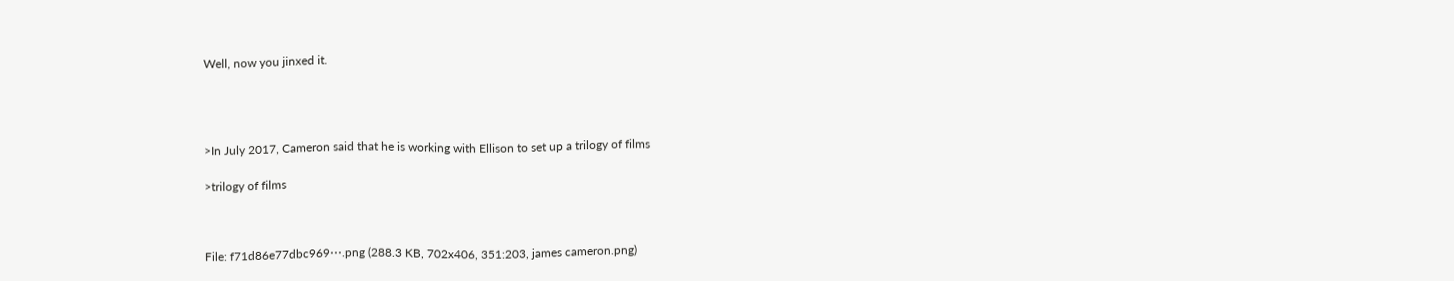Well, now you jinxed it.




>In July 2017, Cameron said that he is working with Ellison to set up a trilogy of films

>trilogy of films



File: f71d86e77dbc969⋯.png (288.3 KB, 702x406, 351:203, james cameron.png)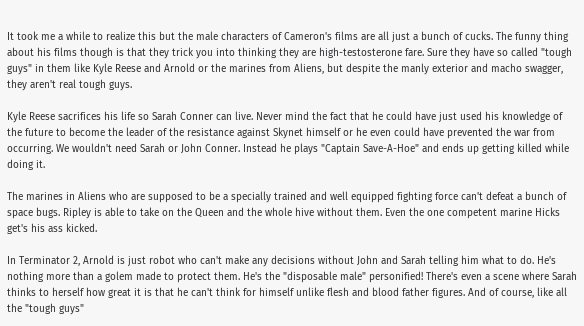It took me a while to realize this but the male characters of Cameron's films are all just a bunch of cucks. The funny thing about his films though is that they trick you into thinking they are high-testosterone fare. Sure they have so called "tough guys" in them like Kyle Reese and Arnold or the marines from Aliens, but despite the manly exterior and macho swagger, they aren't real tough guys.

Kyle Reese sacrifices his life so Sarah Conner can live. Never mind the fact that he could have just used his knowledge of the future to become the leader of the resistance against Skynet himself or he even could have prevented the war from occurring. We wouldn't need Sarah or John Conner. Instead he plays "Captain Save-A-Hoe" and ends up getting killed while doing it.

The marines in Aliens who are supposed to be a specially trained and well equipped fighting force can't defeat a bunch of space bugs. Ripley is able to take on the Queen and the whole hive without them. Even the one competent marine Hicks get's his ass kicked.

In Terminator 2, Arnold is just robot who can't make any decisions without John and Sarah telling him what to do. He's nothing more than a golem made to protect them. He's the "disposable male" personified! There's even a scene where Sarah thinks to herself how great it is that he can't think for himself unlike flesh and blood father figures. And of course, like all the "tough guys"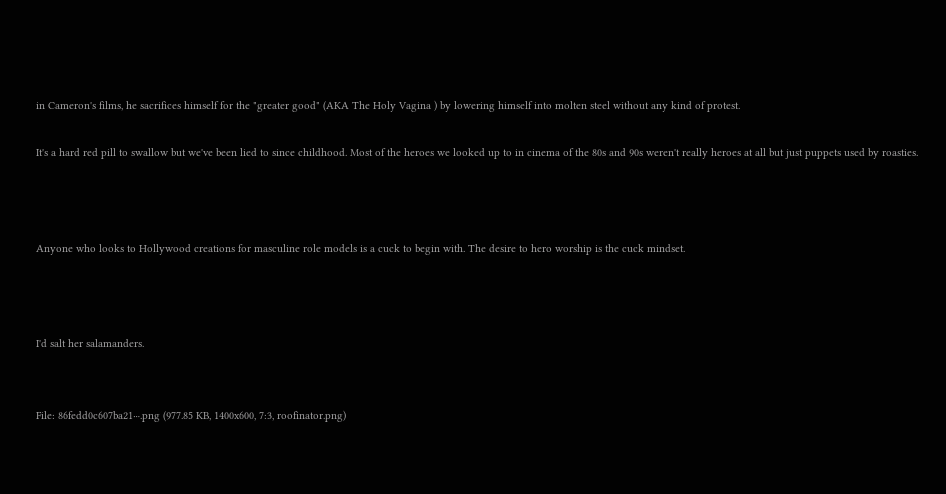in Cameron's films, he sacrifices himself for the "greater good" (AKA The Holy Vagina ) by lowering himself into molten steel without any kind of protest.

It's a hard red pill to swallow but we've been lied to since childhood. Most of the heroes we looked up to in cinema of the 80s and 90s weren't really heroes at all but just puppets used by roasties.



Anyone who looks to Hollywood creations for masculine role models is a cuck to begin with. The desire to hero worship is the cuck mindset.



I'd salt her salamanders.


File: 86fedd0c607ba21⋯.png (977.85 KB, 1400x600, 7:3, roofinator.png)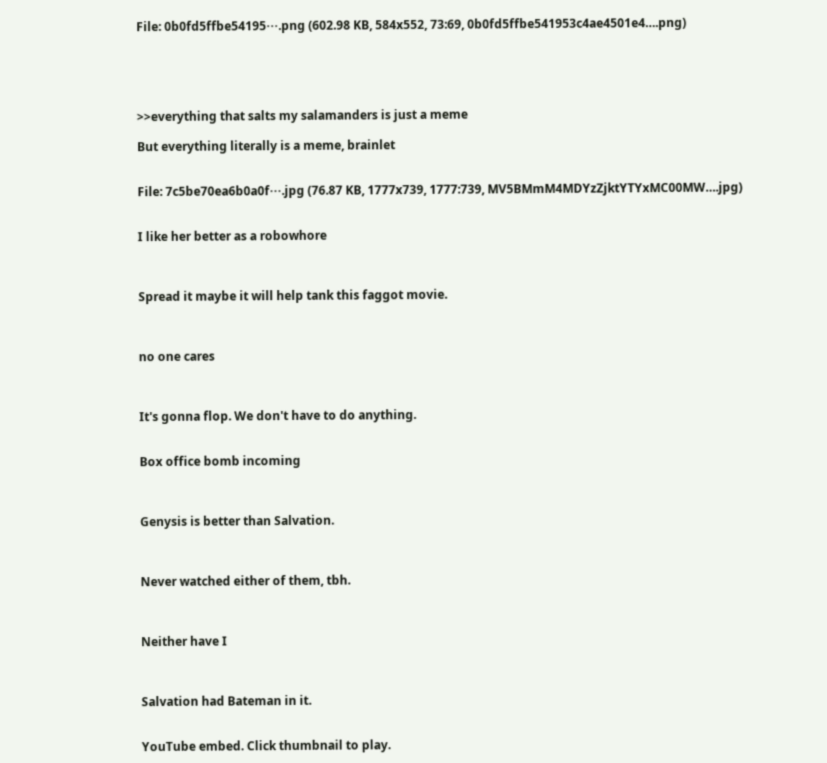File: 0b0fd5ffbe54195⋯.png (602.98 KB, 584x552, 73:69, 0b0fd5ffbe541953c4ae4501e4….png)





>>everything that salts my salamanders is just a meme

But everything literally is a meme, brainlet


File: 7c5be70ea6b0a0f⋯.jpg (76.87 KB, 1777x739, 1777:739, MV5BMmM4MDYzZjktYTYxMC00MW….jpg)


I like her better as a robowhore



Spread it maybe it will help tank this faggot movie.



no one cares



It's gonna flop. We don't have to do anything.


Box office bomb incoming



Genysis is better than Salvation.



Never watched either of them, tbh.



Neither have I



Salvation had Bateman in it.


YouTube embed. Click thumbnail to play.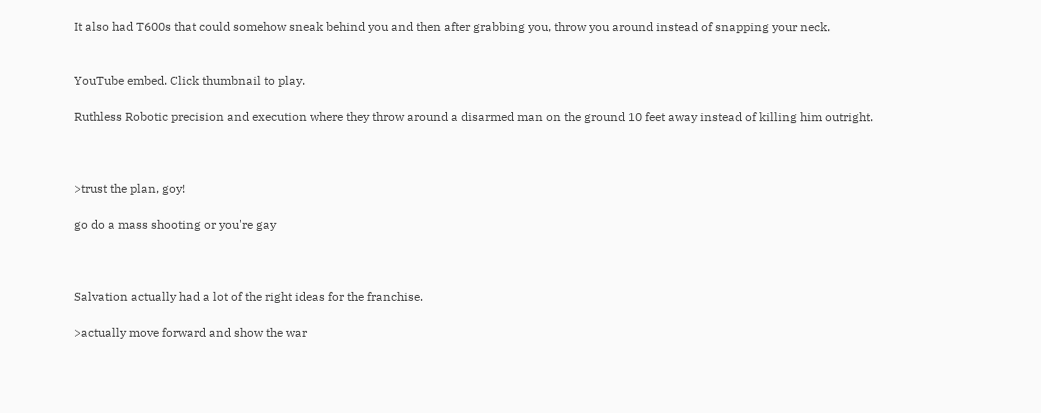It also had T600s that could somehow sneak behind you and then after grabbing you, throw you around instead of snapping your neck.


YouTube embed. Click thumbnail to play.

Ruthless Robotic precision and execution where they throw around a disarmed man on the ground 10 feet away instead of killing him outright.



>trust the plan, goy!

go do a mass shooting or you're gay



Salvation actually had a lot of the right ideas for the franchise.

>actually move forward and show the war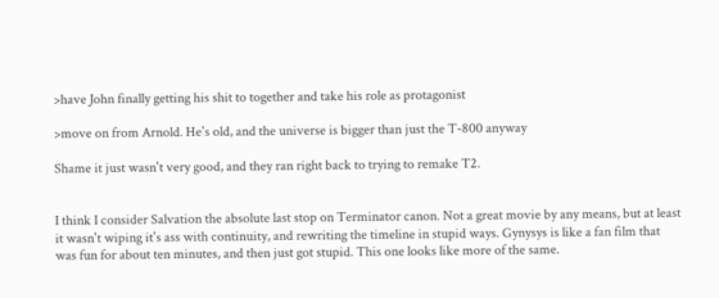>have John finally getting his shit to together and take his role as protagonist

>move on from Arnold. He's old, and the universe is bigger than just the T-800 anyway

Shame it just wasn't very good, and they ran right back to trying to remake T2.


I think I consider Salvation the absolute last stop on Terminator canon. Not a great movie by any means, but at least it wasn't wiping it's ass with continuity, and rewriting the timeline in stupid ways. Gynysys is like a fan film that was fun for about ten minutes, and then just got stupid. This one looks like more of the same.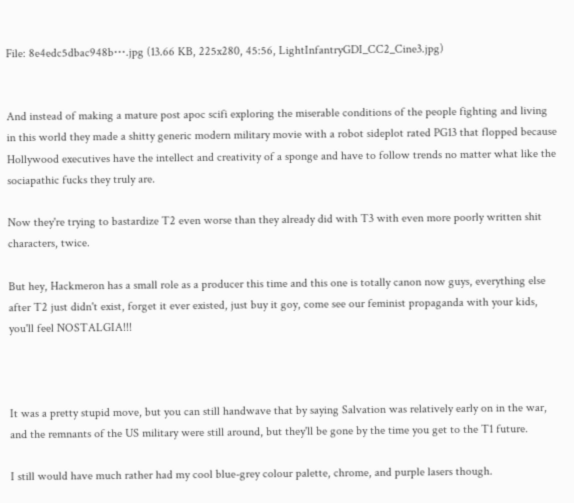File: 8e4edc5dbac948b⋯.jpg (13.66 KB, 225x280, 45:56, LightInfantryGDI_CC2_Cine3.jpg)


And instead of making a mature post apoc scifi exploring the miserable conditions of the people fighting and living in this world they made a shitty generic modern military movie with a robot sideplot rated PG13 that flopped because Hollywood executives have the intellect and creativity of a sponge and have to follow trends no matter what like the sociapathic fucks they truly are.

Now they're trying to bastardize T2 even worse than they already did with T3 with even more poorly written shit characters, twice.

But hey, Hackmeron has a small role as a producer this time and this one is totally canon now guys, everything else after T2 just didn't exist, forget it ever existed, just buy it goy, come see our feminist propaganda with your kids, you'll feel NOSTALGIA!!!



It was a pretty stupid move, but you can still handwave that by saying Salvation was relatively early on in the war, and the remnants of the US military were still around, but they'll be gone by the time you get to the T1 future.

I still would have much rather had my cool blue-grey colour palette, chrome, and purple lasers though.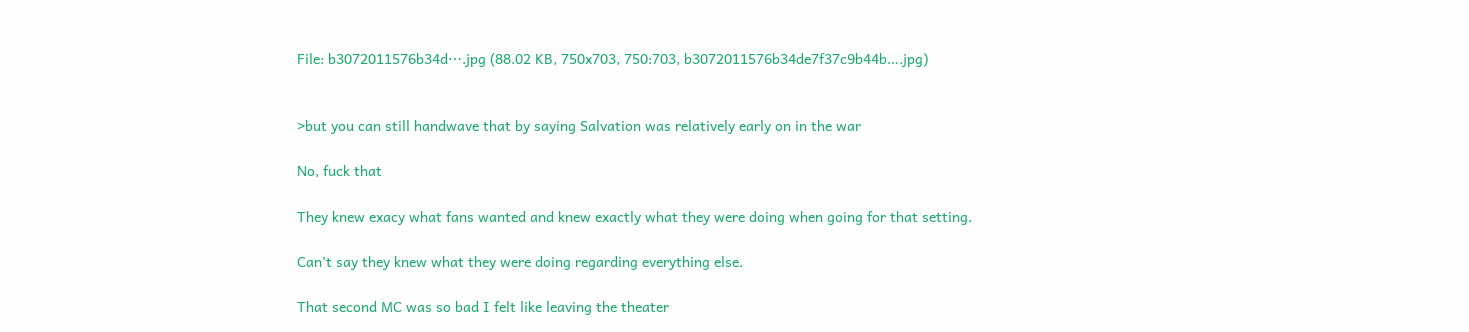File: b3072011576b34d⋯.jpg (88.02 KB, 750x703, 750:703, b3072011576b34de7f37c9b44b….jpg)


>but you can still handwave that by saying Salvation was relatively early on in the war

No, fuck that

They knew exacy what fans wanted and knew exactly what they were doing when going for that setting.

Can't say they knew what they were doing regarding everything else.

That second MC was so bad I felt like leaving the theater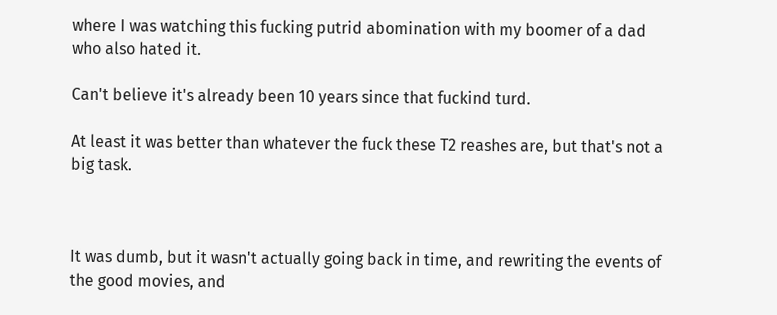where I was watching this fucking putrid abomination with my boomer of a dad who also hated it.

Can't believe it's already been 10 years since that fuckind turd.

At least it was better than whatever the fuck these T2 reashes are, but that's not a big task.



It was dumb, but it wasn't actually going back in time, and rewriting the events of the good movies, and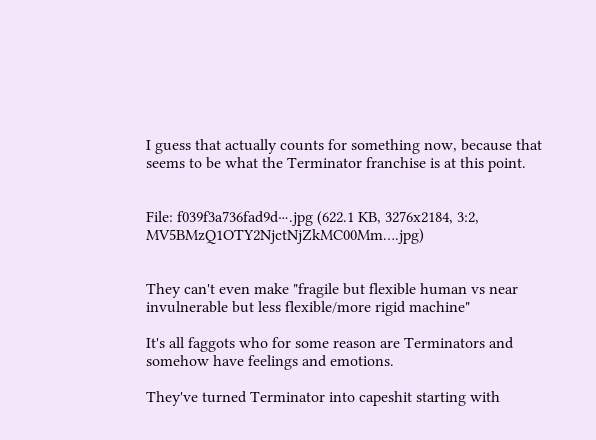I guess that actually counts for something now, because that seems to be what the Terminator franchise is at this point.


File: f039f3a736fad9d⋯.jpg (622.1 KB, 3276x2184, 3:2, MV5BMzQ1OTY2NjctNjZkMC00Mm….jpg)


They can't even make "fragile but flexible human vs near invulnerable but less flexible/more rigid machine"

It's all faggots who for some reason are Terminators and somehow have feelings and emotions.

They've turned Terminator into capeshit starting with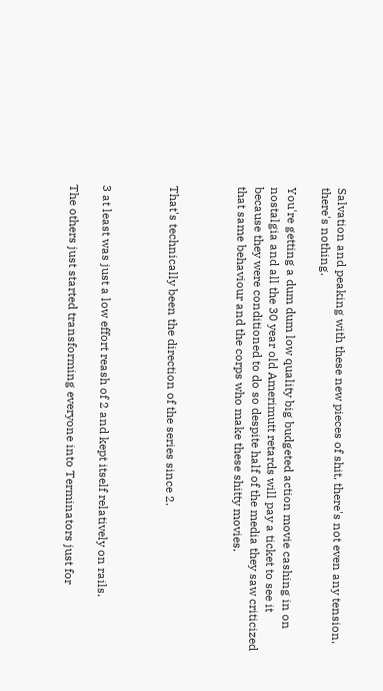Salvation and peaking with these new pieces of shit, there's not even any tension, there's nothing.

You're getting a dum dum low quality big budgeted action movie cashing in on nostalgia and all the 30 year old Amerimutt retards will pay a ticket to see it because they were conditioned to do so despite half of the media they saw criticized that same behaviour and the corps who make these shitty movies.



That's technically been the direction of the series since 2.



3 at least was just a low effort reash of 2 and kept itself relatively on rails.

The others just started transforming everyone into Terminators just for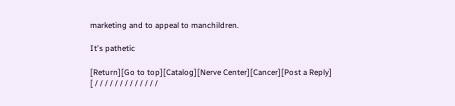marketing and to appeal to manchildren.

It's pathetic

[Return][Go to top][Catalog][Nerve Center][Cancer][Post a Reply]
[ / / / / / / / / / / / / /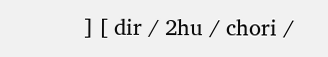] [ dir / 2hu / chori /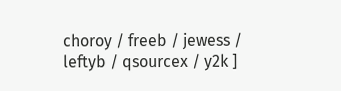choroy / freeb / jewess / leftyb / qsourcex / y2k ]